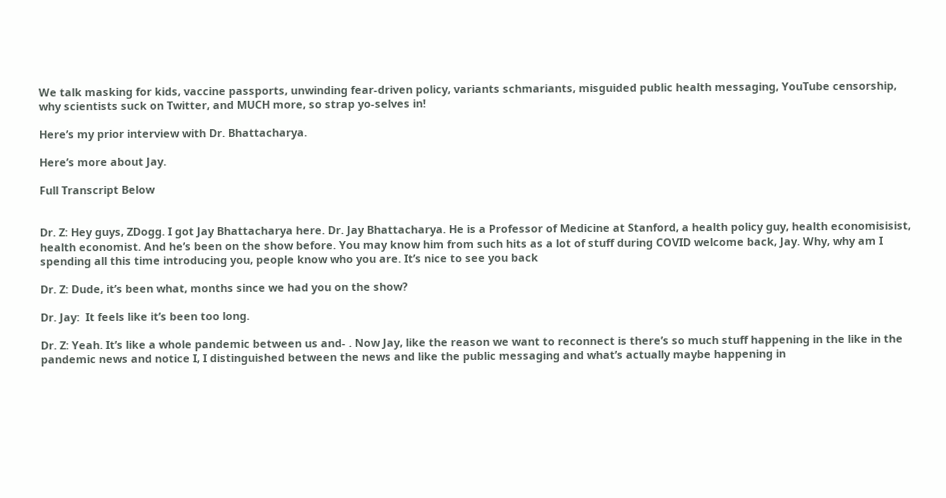We talk masking for kids, vaccine passports, unwinding fear-driven policy, variants schmariants, misguided public health messaging, YouTube censorship, why scientists suck on Twitter, and MUCH more, so strap yo-selves in!

Here’s my prior interview with Dr. Bhattacharya.

Here’s more about Jay.

Full Transcript Below


Dr. Z: Hey guys, ZDogg. I got Jay Bhattacharya here. Dr. Jay Bhattacharya. He is a Professor of Medicine at Stanford, a health policy guy, health economisisist, health economist. And he’s been on the show before. You may know him from such hits as a lot of stuff during COVID welcome back, Jay. Why, why am I spending all this time introducing you, people know who you are. It’s nice to see you back

Dr. Z: Dude, it’s been what, months since we had you on the show?

Dr. Jay:  It feels like it’s been too long.

Dr. Z: Yeah. It’s like a whole pandemic between us and- . Now Jay, like the reason we want to reconnect is there’s so much stuff happening in the like in the pandemic news and notice I, I distinguished between the news and like the public messaging and what’s actually maybe happening in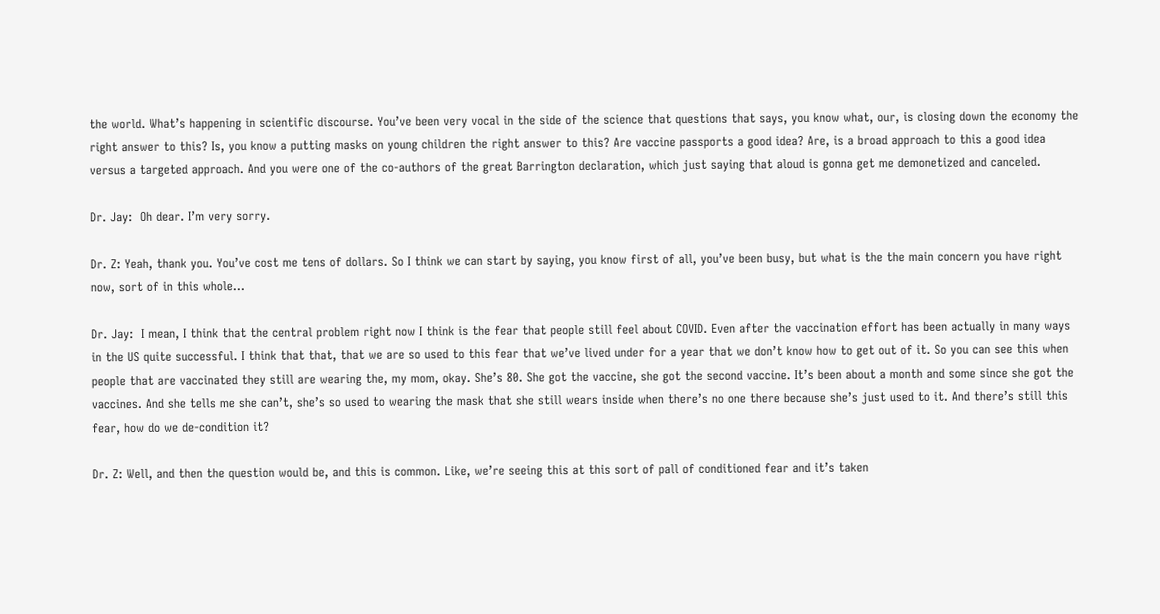the world. What’s happening in scientific discourse. You’ve been very vocal in the side of the science that questions that says, you know what, our, is closing down the economy the right answer to this? Is, you know a putting masks on young children the right answer to this? Are vaccine passports a good idea? Are, is a broad approach to this a good idea versus a targeted approach. And you were one of the co-authors of the great Barrington declaration, which just saying that aloud is gonna get me demonetized and canceled.

Dr. Jay:  Oh dear. I’m very sorry.

Dr. Z: Yeah, thank you. You’ve cost me tens of dollars. So I think we can start by saying, you know first of all, you’ve been busy, but what is the the main concern you have right now, sort of in this whole…

Dr. Jay:  I mean, I think that the central problem right now I think is the fear that people still feel about COVID. Even after the vaccination effort has been actually in many ways in the US quite successful. I think that that, that we are so used to this fear that we’ve lived under for a year that we don’t know how to get out of it. So you can see this when people that are vaccinated they still are wearing the, my mom, okay. She’s 80. She got the vaccine, she got the second vaccine. It’s been about a month and some since she got the vaccines. And she tells me she can’t, she’s so used to wearing the mask that she still wears inside when there’s no one there because she’s just used to it. And there’s still this fear, how do we de-condition it?

Dr. Z: Well, and then the question would be, and this is common. Like, we’re seeing this at this sort of pall of conditioned fear and it’s taken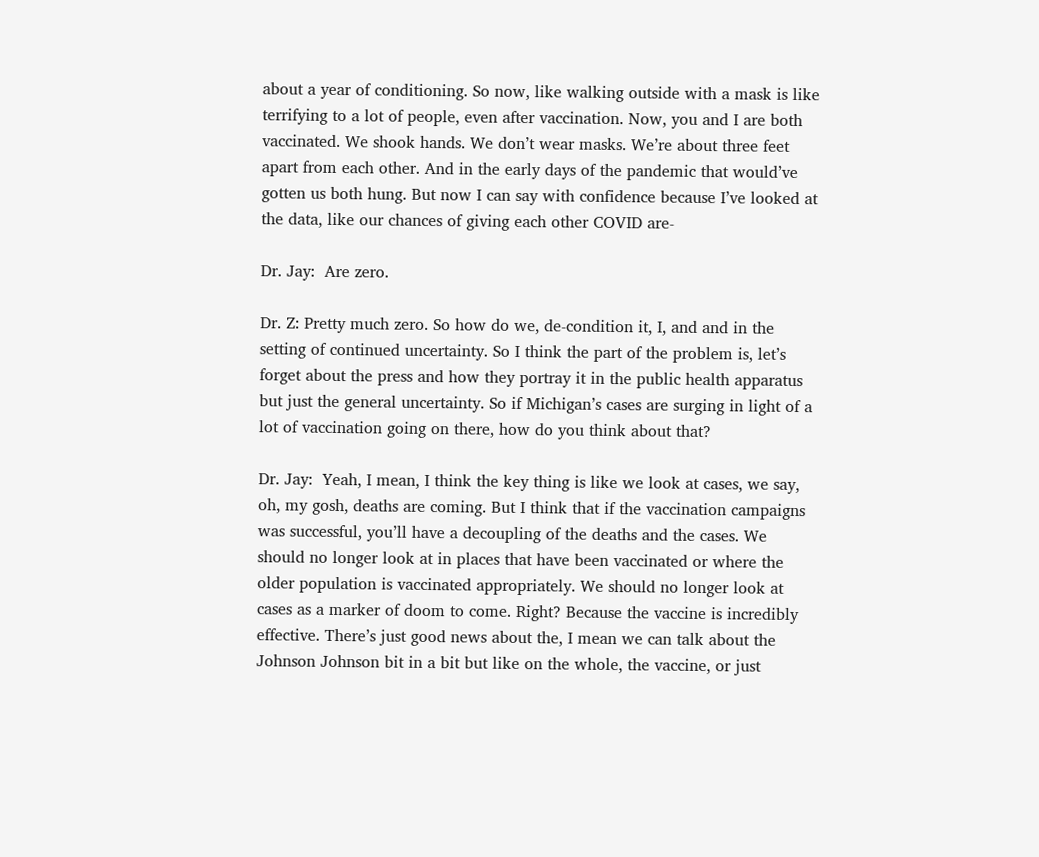about a year of conditioning. So now, like walking outside with a mask is like terrifying to a lot of people, even after vaccination. Now, you and I are both vaccinated. We shook hands. We don’t wear masks. We’re about three feet apart from each other. And in the early days of the pandemic that would’ve gotten us both hung. But now I can say with confidence because I’ve looked at the data, like our chances of giving each other COVID are-

Dr. Jay:  Are zero.

Dr. Z: Pretty much zero. So how do we, de-condition it, I, and and in the setting of continued uncertainty. So I think the part of the problem is, let’s forget about the press and how they portray it in the public health apparatus but just the general uncertainty. So if Michigan’s cases are surging in light of a lot of vaccination going on there, how do you think about that?

Dr. Jay:  Yeah, I mean, I think the key thing is like we look at cases, we say, oh, my gosh, deaths are coming. But I think that if the vaccination campaigns was successful, you’ll have a decoupling of the deaths and the cases. We should no longer look at in places that have been vaccinated or where the older population is vaccinated appropriately. We should no longer look at cases as a marker of doom to come. Right? Because the vaccine is incredibly effective. There’s just good news about the, I mean we can talk about the Johnson Johnson bit in a bit but like on the whole, the vaccine, or just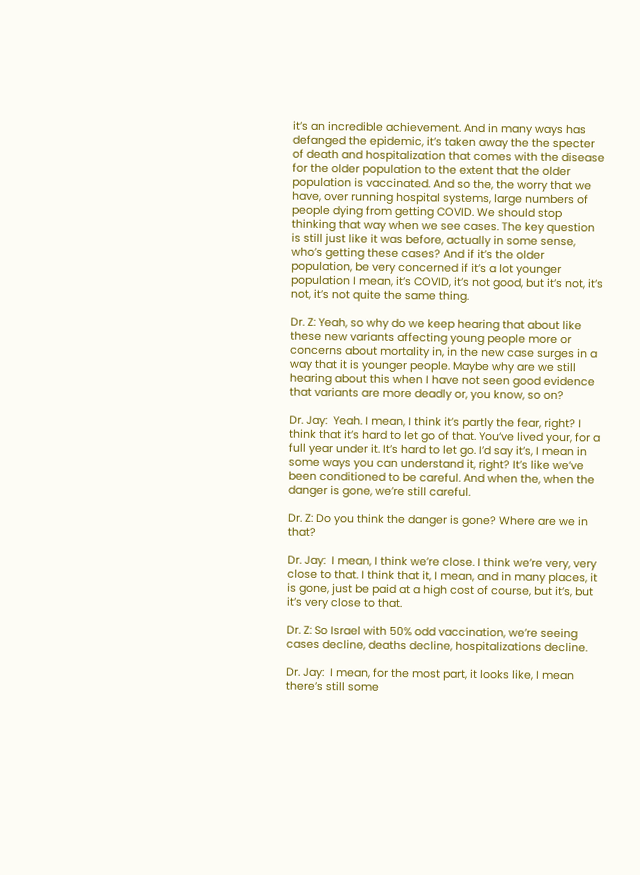it’s an incredible achievement. And in many ways has defanged the epidemic, it’s taken away the the specter of death and hospitalization that comes with the disease for the older population to the extent that the older population is vaccinated. And so the, the worry that we have, over running hospital systems, large numbers of people dying from getting COVID. We should stop thinking that way when we see cases. The key question is still just like it was before, actually in some sense, who’s getting these cases? And if it’s the older population, be very concerned if it’s a lot younger population I mean, it’s COVID, it’s not good, but it’s not, it’s not, it’s not quite the same thing.

Dr. Z: Yeah, so why do we keep hearing that about like these new variants affecting young people more or concerns about mortality in, in the new case surges in a way that it is younger people. Maybe why are we still hearing about this when I have not seen good evidence that variants are more deadly or, you know, so on?

Dr. Jay:  Yeah. I mean, I think it’s partly the fear, right? I think that it’s hard to let go of that. You’ve lived your, for a full year under it. It’s hard to let go. I’d say it’s, I mean in some ways you can understand it, right? It’s like we’ve been conditioned to be careful. And when the, when the danger is gone, we’re still careful.

Dr. Z: Do you think the danger is gone? Where are we in that?

Dr. Jay:  I mean, I think we’re close. I think we’re very, very close to that. I think that it, I mean, and in many places, it is gone, just be paid at a high cost of course, but it’s, but it’s very close to that.

Dr. Z: So Israel with 50% odd vaccination, we’re seeing cases decline, deaths decline, hospitalizations decline.

Dr. Jay:  I mean, for the most part, it looks like, I mean there’s still some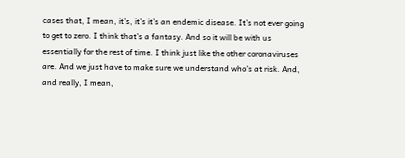cases that, I mean, it’s, it’s it’s an endemic disease. It’s not ever going to get to zero. I think that’s a fantasy. And so it will be with us essentially for the rest of time. I think just like the other coronaviruses are. And we just have to make sure we understand who’s at risk. And, and really, I mean,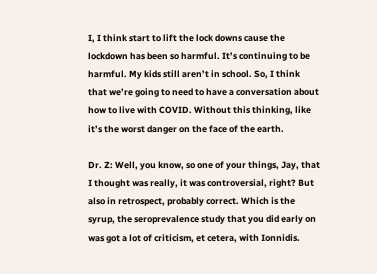I, I think start to lift the lock downs cause the lockdown has been so harmful. It’s continuing to be harmful. My kids still aren’t in school. So, I think that we’re going to need to have a conversation about how to live with COVID. Without this thinking, like it’s the worst danger on the face of the earth.

Dr. Z: Well, you know, so one of your things, Jay, that I thought was really, it was controversial, right? But also in retrospect, probably correct. Which is the syrup, the seroprevalence study that you did early on was got a lot of criticism, et cetera, with Ionnidis.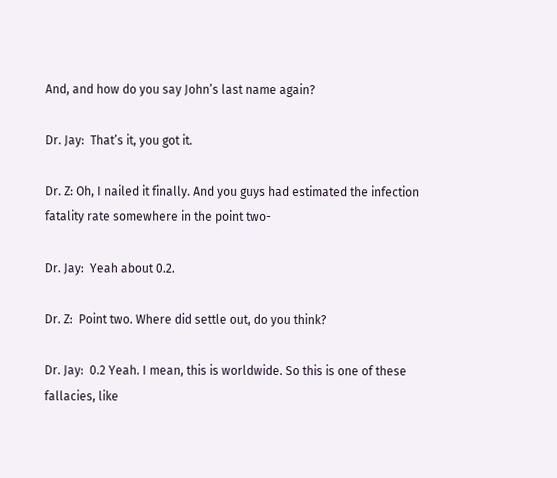And, and how do you say John’s last name again?

Dr. Jay:  That’s it, you got it.

Dr. Z: Oh, I nailed it finally. And you guys had estimated the infection fatality rate somewhere in the point two-

Dr. Jay:  Yeah about 0.2.

Dr. Z:  Point two. Where did settle out, do you think?

Dr. Jay:  0.2 Yeah. I mean, this is worldwide. So this is one of these fallacies, like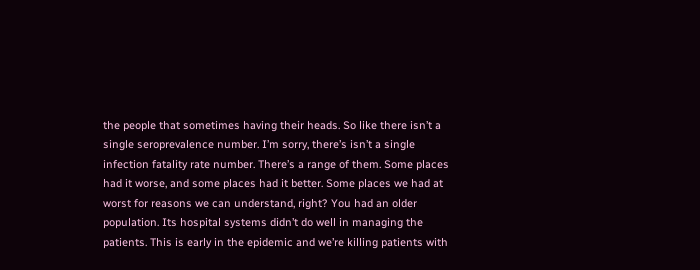the people that sometimes having their heads. So like there isn’t a single seroprevalence number. I’m sorry, there’s isn’t a single infection fatality rate number. There’s a range of them. Some places had it worse, and some places had it better. Some places we had at worst for reasons we can understand, right? You had an older population. Its hospital systems didn’t do well in managing the patients. This is early in the epidemic and we’re killing patients with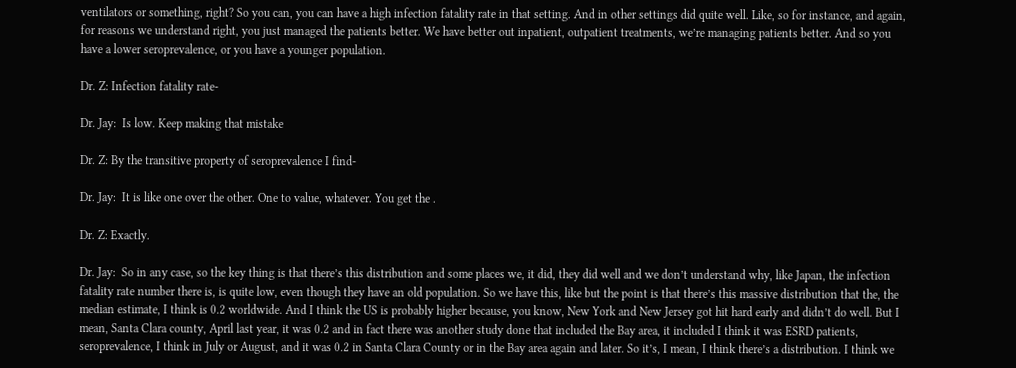ventilators or something, right? So you can, you can have a high infection fatality rate in that setting. And in other settings did quite well. Like, so for instance, and again, for reasons we understand right, you just managed the patients better. We have better out inpatient, outpatient treatments, we’re managing patients better. And so you have a lower seroprevalence, or you have a younger population.

Dr. Z: Infection fatality rate-

Dr. Jay:  Is low. Keep making that mistake

Dr. Z: By the transitive property of seroprevalence I find-

Dr. Jay:  It is like one over the other. One to value, whatever. You get the .

Dr. Z: Exactly.

Dr. Jay:  So in any case, so the key thing is that there’s this distribution and some places we, it did, they did well and we don’t understand why, like Japan, the infection fatality rate number there is, is quite low, even though they have an old population. So we have this, like but the point is that there’s this massive distribution that the, the median estimate, I think is 0.2 worldwide. And I think the US is probably higher because, you know, New York and New Jersey got hit hard early and didn’t do well. But I mean, Santa Clara county, April last year, it was 0.2 and in fact there was another study done that included the Bay area, it included I think it was ESRD patients, seroprevalence, I think in July or August, and it was 0.2 in Santa Clara County or in the Bay area again and later. So it’s, I mean, I think there’s a distribution. I think we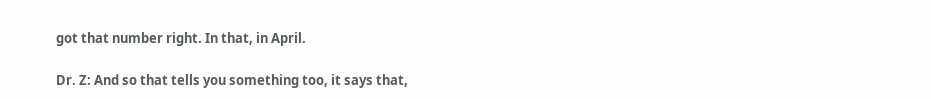got that number right. In that, in April.

Dr. Z: And so that tells you something too, it says that,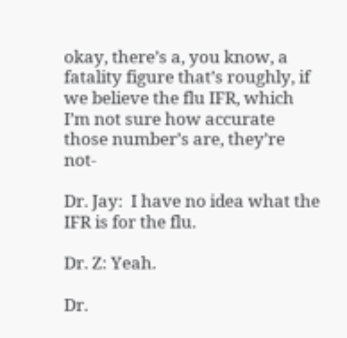okay, there’s a, you know, a fatality figure that’s roughly, if we believe the flu IFR, which I’m not sure how accurate those number’s are, they’re not-

Dr. Jay:  I have no idea what the IFR is for the flu.

Dr. Z: Yeah.

Dr.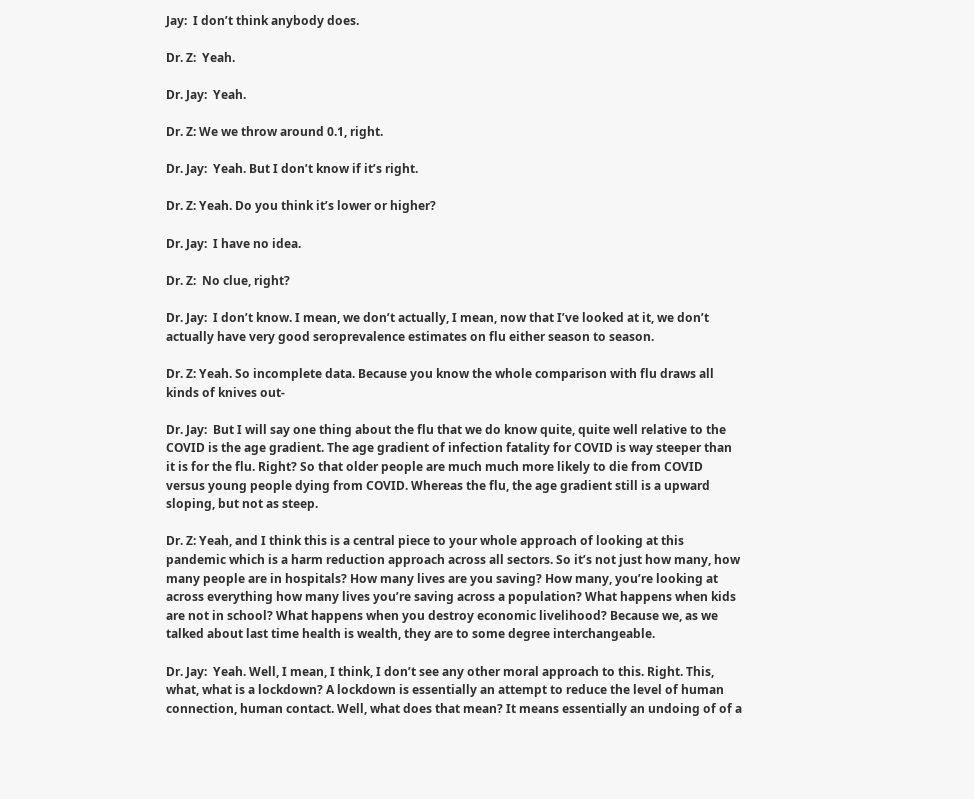Jay:  I don’t think anybody does.

Dr. Z:  Yeah.

Dr. Jay:  Yeah.

Dr. Z: We we throw around 0.1, right.

Dr. Jay:  Yeah. But I don’t know if it’s right.

Dr. Z: Yeah. Do you think it’s lower or higher?

Dr. Jay:  I have no idea.

Dr. Z:  No clue, right?

Dr. Jay:  I don’t know. I mean, we don’t actually, I mean, now that I’ve looked at it, we don’t actually have very good seroprevalence estimates on flu either season to season.

Dr. Z: Yeah. So incomplete data. Because you know the whole comparison with flu draws all kinds of knives out-

Dr. Jay:  But I will say one thing about the flu that we do know quite, quite well relative to the COVID is the age gradient. The age gradient of infection fatality for COVID is way steeper than it is for the flu. Right? So that older people are much much more likely to die from COVID versus young people dying from COVID. Whereas the flu, the age gradient still is a upward sloping, but not as steep.

Dr. Z: Yeah, and I think this is a central piece to your whole approach of looking at this pandemic which is a harm reduction approach across all sectors. So it’s not just how many, how many people are in hospitals? How many lives are you saving? How many, you’re looking at across everything how many lives you’re saving across a population? What happens when kids are not in school? What happens when you destroy economic livelihood? Because we, as we talked about last time health is wealth, they are to some degree interchangeable.

Dr. Jay:  Yeah. Well, I mean, I think, I don’t see any other moral approach to this. Right. This, what, what is a lockdown? A lockdown is essentially an attempt to reduce the level of human connection, human contact. Well, what does that mean? It means essentially an undoing of of a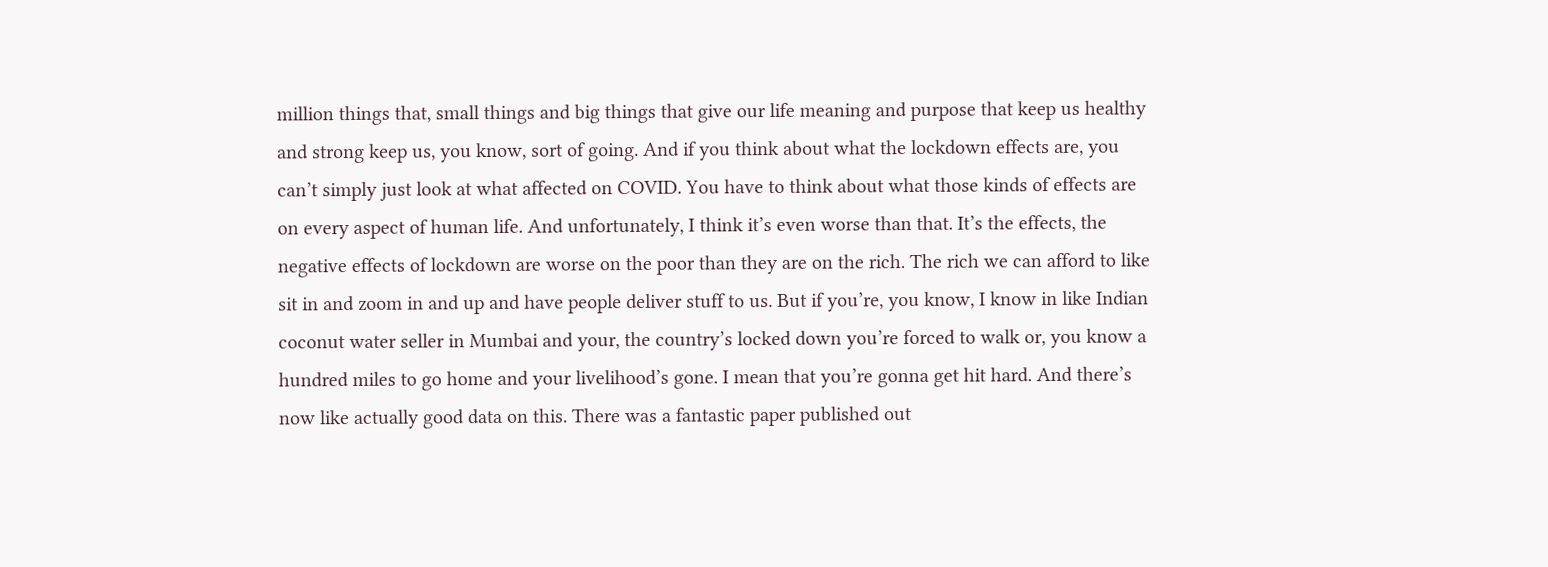million things that, small things and big things that give our life meaning and purpose that keep us healthy and strong keep us, you know, sort of going. And if you think about what the lockdown effects are, you can’t simply just look at what affected on COVID. You have to think about what those kinds of effects are on every aspect of human life. And unfortunately, I think it’s even worse than that. It’s the effects, the negative effects of lockdown are worse on the poor than they are on the rich. The rich we can afford to like sit in and zoom in and up and have people deliver stuff to us. But if you’re, you know, I know in like Indian coconut water seller in Mumbai and your, the country’s locked down you’re forced to walk or, you know a hundred miles to go home and your livelihood’s gone. I mean that you’re gonna get hit hard. And there’s now like actually good data on this. There was a fantastic paper published out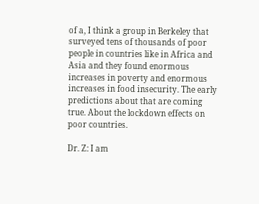of a, I think a group in Berkeley that surveyed tens of thousands of poor people in countries like in Africa and Asia and they found enormous increases in poverty and enormous increases in food insecurity. The early predictions about that are coming true. About the lockdown effects on poor countries.

Dr. Z: I am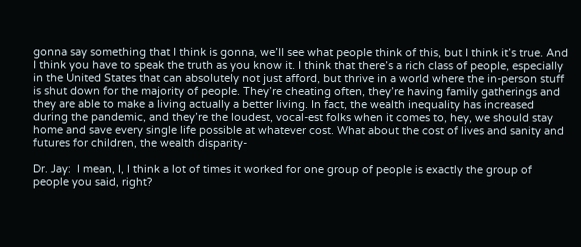gonna say something that I think is gonna, we’ll see what people think of this, but I think it’s true. And I think you have to speak the truth as you know it. I think that there’s a rich class of people, especially in the United States that can absolutely not just afford, but thrive in a world where the in-person stuff is shut down for the majority of people. They’re cheating often, they’re having family gatherings and they are able to make a living actually a better living. In fact, the wealth inequality has increased during the pandemic, and they’re the loudest, vocal-est folks when it comes to, hey, we should stay home and save every single life possible at whatever cost. What about the cost of lives and sanity and futures for children, the wealth disparity-

Dr. Jay:  I mean, I, I think a lot of times it worked for one group of people is exactly the group of people you said, right?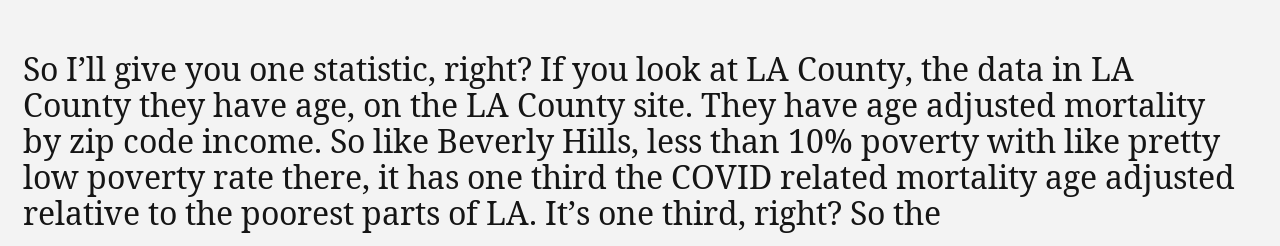So I’ll give you one statistic, right? If you look at LA County, the data in LA County they have age, on the LA County site. They have age adjusted mortality by zip code income. So like Beverly Hills, less than 10% poverty with like pretty low poverty rate there, it has one third the COVID related mortality age adjusted relative to the poorest parts of LA. It’s one third, right? So the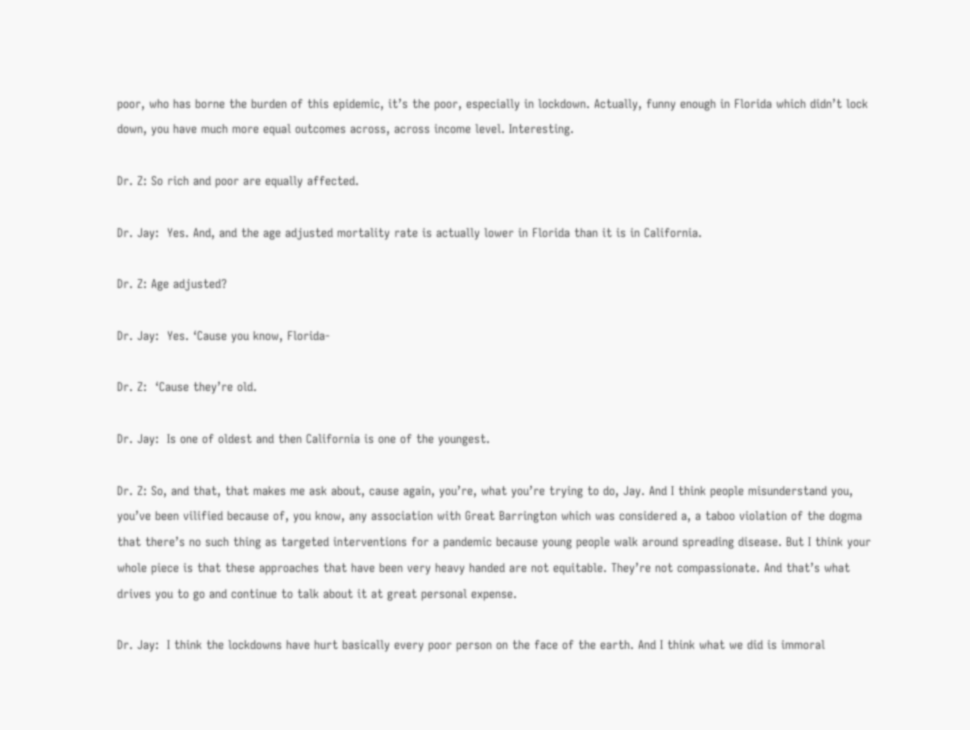poor, who has borne the burden of this epidemic, it’s the poor, especially in lockdown. Actually, funny enough in Florida which didn’t lock down, you have much more equal outcomes across, across income level. Interesting.

Dr. Z: So rich and poor are equally affected.

Dr. Jay:  Yes. And, and the age adjusted mortality rate is actually lower in Florida than it is in California.

Dr. Z: Age adjusted?

Dr. Jay:  Yes. ‘Cause you know, Florida-

Dr. Z:  ‘Cause they’re old.

Dr. Jay:  Is one of oldest and then California is one of the youngest.

Dr. Z: So, and that, that makes me ask about, cause again, you’re, what you’re trying to do, Jay. And I think people misunderstand you, you’ve been vilified because of, you know, any association with Great Barrington which was considered a, a taboo violation of the dogma that there’s no such thing as targeted interventions for a pandemic because young people walk around spreading disease. But I think your whole piece is that these approaches that have been very heavy handed are not equitable. They’re not compassionate. And that’s what drives you to go and continue to talk about it at great personal expense.

Dr. Jay:  I think the lockdowns have hurt basically every poor person on the face of the earth. And I think what we did is immoral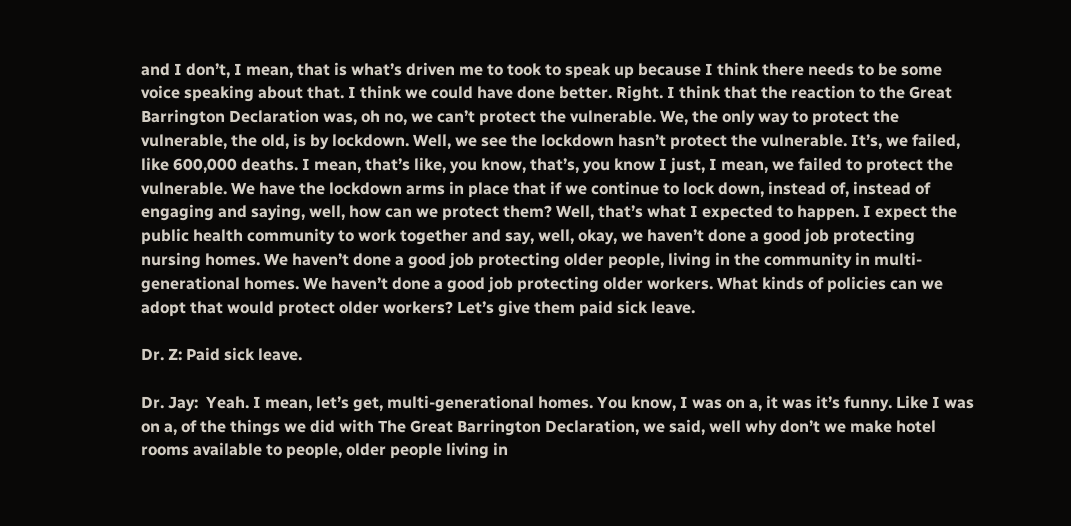and I don’t, I mean, that is what’s driven me to took to speak up because I think there needs to be some voice speaking about that. I think we could have done better. Right. I think that the reaction to the Great Barrington Declaration was, oh no, we can’t protect the vulnerable. We, the only way to protect the vulnerable, the old, is by lockdown. Well, we see the lockdown hasn’t protect the vulnerable. It’s, we failed, like 600,000 deaths. I mean, that’s like, you know, that’s, you know I just, I mean, we failed to protect the vulnerable. We have the lockdown arms in place that if we continue to lock down, instead of, instead of engaging and saying, well, how can we protect them? Well, that’s what I expected to happen. I expect the public health community to work together and say, well, okay, we haven’t done a good job protecting nursing homes. We haven’t done a good job protecting older people, living in the community in multi-generational homes. We haven’t done a good job protecting older workers. What kinds of policies can we adopt that would protect older workers? Let’s give them paid sick leave.

Dr. Z: Paid sick leave.

Dr. Jay:  Yeah. I mean, let’s get, multi-generational homes. You know, I was on a, it was it’s funny. Like I was on a, of the things we did with The Great Barrington Declaration, we said, well why don’t we make hotel rooms available to people, older people living in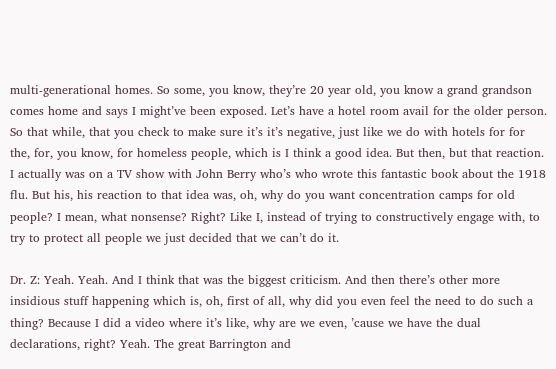multi-generational homes. So some, you know, they’re 20 year old, you know a grand grandson comes home and says I might’ve been exposed. Let’s have a hotel room avail for the older person. So that while, that you check to make sure it’s it’s negative, just like we do with hotels for for the, for, you know, for homeless people, which is I think a good idea. But then, but that reaction. I actually was on a TV show with John Berry who’s who wrote this fantastic book about the 1918 flu. But his, his reaction to that idea was, oh, why do you want concentration camps for old people? I mean, what nonsense? Right? Like I, instead of trying to constructively engage with, to try to protect all people we just decided that we can’t do it.

Dr. Z: Yeah. Yeah. And I think that was the biggest criticism. And then there’s other more insidious stuff happening which is, oh, first of all, why did you even feel the need to do such a thing? Because I did a video where it’s like, why are we even, ’cause we have the dual declarations, right? Yeah. The great Barrington and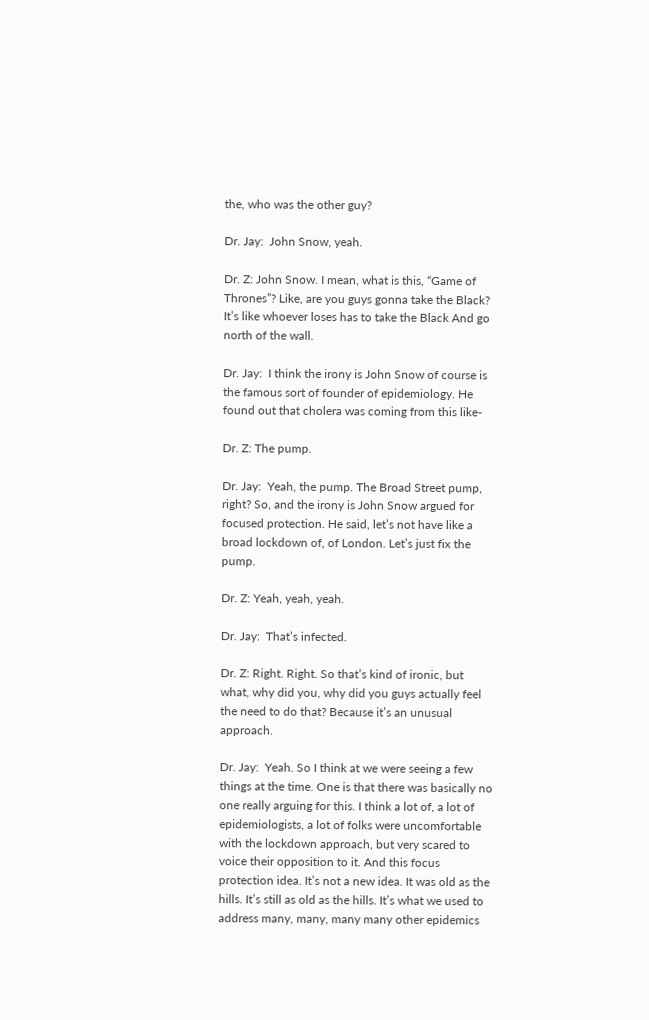the, who was the other guy?

Dr. Jay:  John Snow, yeah.

Dr. Z: John Snow. I mean, what is this, “Game of Thrones”? Like, are you guys gonna take the Black? It’s like whoever loses has to take the Black And go north of the wall.

Dr. Jay:  I think the irony is John Snow of course is the famous sort of founder of epidemiology. He found out that cholera was coming from this like-

Dr. Z: The pump.

Dr. Jay:  Yeah, the pump. The Broad Street pump, right? So, and the irony is John Snow argued for focused protection. He said, let’s not have like a broad lockdown of, of London. Let’s just fix the pump.

Dr. Z: Yeah, yeah, yeah.

Dr. Jay:  That’s infected.

Dr. Z: Right. Right. So that’s kind of ironic, but what, why did you, why did you guys actually feel the need to do that? Because it’s an unusual approach.

Dr. Jay:  Yeah. So I think at we were seeing a few things at the time. One is that there was basically no one really arguing for this. I think a lot of, a lot of epidemiologists, a lot of folks were uncomfortable with the lockdown approach, but very scared to voice their opposition to it. And this focus protection idea. It’s not a new idea. It was old as the hills. It’s still as old as the hills. It’s what we used to address many, many, many many other epidemics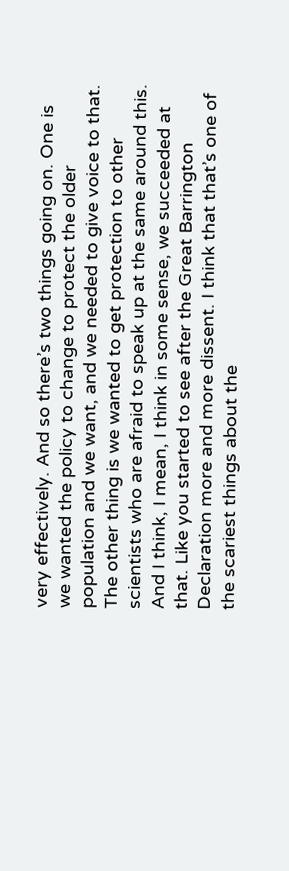very effectively. And so there’s two things going on. One is we wanted the policy to change to protect the older population and we want, and we needed to give voice to that. The other thing is we wanted to get protection to other scientists who are afraid to speak up at the same around this. And I think, I mean, I think in some sense, we succeeded at that. Like you started to see after the Great Barrington Declaration more and more dissent. I think that that’s one of the scariest things about the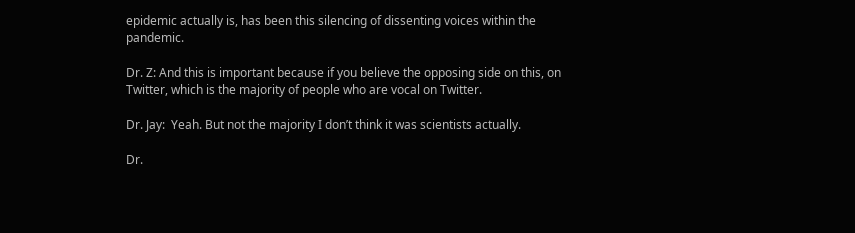epidemic actually is, has been this silencing of dissenting voices within the pandemic.

Dr. Z: And this is important because if you believe the opposing side on this, on Twitter, which is the majority of people who are vocal on Twitter.

Dr. Jay:  Yeah. But not the majority I don’t think it was scientists actually.

Dr.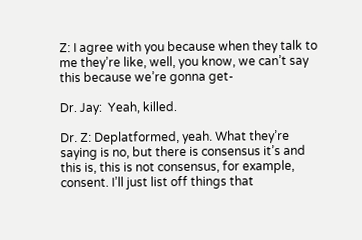Z: I agree with you because when they talk to me they’re like, well, you know, we can’t say this because we’re gonna get-

Dr. Jay:  Yeah, killed.

Dr. Z: Deplatformed, yeah. What they’re saying is no, but there is consensus it’s and this is, this is not consensus, for example, consent. I’ll just list off things that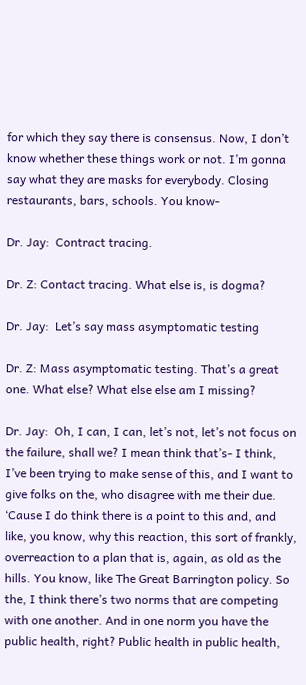for which they say there is consensus. Now, I don’t know whether these things work or not. I’m gonna say what they are masks for everybody. Closing restaurants, bars, schools. You know-

Dr. Jay:  Contract tracing.

Dr. Z: Contact tracing. What else is, is dogma?

Dr. Jay:  Let’s say mass asymptomatic testing

Dr. Z: Mass asymptomatic testing. That’s a great one. What else? What else else am I missing?

Dr. Jay:  Oh, I can, I can, let’s not, let’s not focus on the failure, shall we? I mean think that’s- I think, I’ve been trying to make sense of this, and I want to give folks on the, who disagree with me their due. ‘Cause I do think there is a point to this and, and like, you know, why this reaction, this sort of frankly, overreaction to a plan that is, again, as old as the hills. You know, like The Great Barrington policy. So the, I think there’s two norms that are competing with one another. And in one norm you have the public health, right? Public health in public health,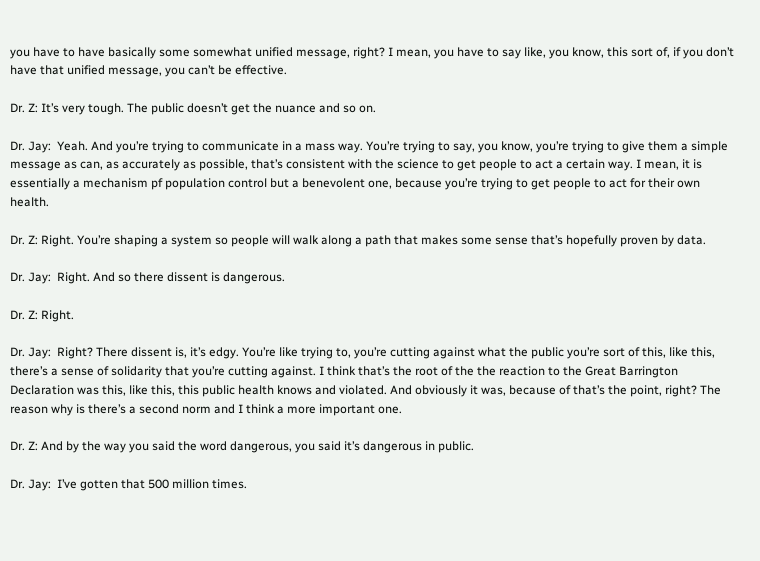you have to have basically some somewhat unified message, right? I mean, you have to say like, you know, this sort of, if you don’t have that unified message, you can’t be effective.

Dr. Z: It’s very tough. The public doesn’t get the nuance and so on.

Dr. Jay:  Yeah. And you’re trying to communicate in a mass way. You’re trying to say, you know, you’re trying to give them a simple message as can, as accurately as possible, that’s consistent with the science to get people to act a certain way. I mean, it is essentially a mechanism pf population control but a benevolent one, because you’re trying to get people to act for their own health.

Dr. Z: Right. You’re shaping a system so people will walk along a path that makes some sense that’s hopefully proven by data.

Dr. Jay:  Right. And so there dissent is dangerous.

Dr. Z: Right.

Dr. Jay:  Right? There dissent is, it’s edgy. You’re like trying to, you’re cutting against what the public you’re sort of this, like this, there’s a sense of solidarity that you’re cutting against. I think that’s the root of the the reaction to the Great Barrington Declaration was this, like this, this public health knows and violated. And obviously it was, because of that’s the point, right? The reason why is there’s a second norm and I think a more important one.

Dr. Z: And by the way you said the word dangerous, you said it’s dangerous in public.

Dr. Jay:  I’ve gotten that 500 million times.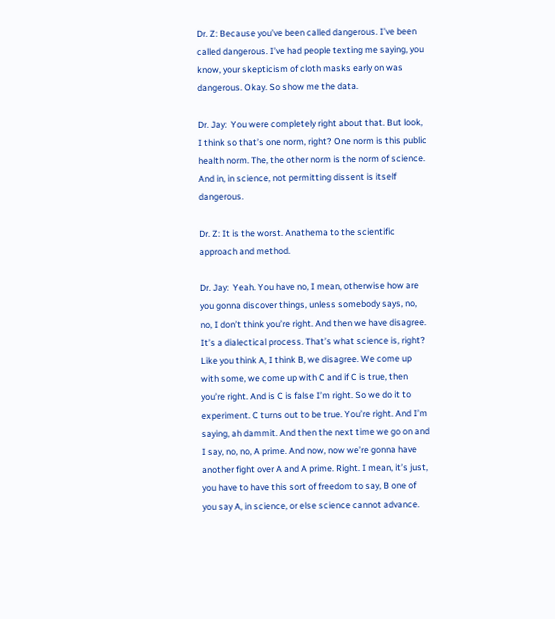Dr. Z: Because you’ve been called dangerous. I’ve been called dangerous. I’ve had people texting me saying, you know, your skepticism of cloth masks early on was dangerous. Okay. So show me the data.

Dr. Jay:  You were completely right about that. But look, I think so that’s one norm, right? One norm is this public health norm. The, the other norm is the norm of science. And in, in science, not permitting dissent is itself dangerous.

Dr. Z: It is the worst. Anathema to the scientific approach and method.

Dr. Jay:  Yeah. You have no, I mean, otherwise how are you gonna discover things, unless somebody says, no, no, I don’t think you’re right. And then we have disagree. It’s a dialectical process. That’s what science is, right? Like you think A, I think B, we disagree. We come up with some, we come up with C and if C is true, then you’re right. And is C is false I’m right. So we do it to experiment. C turns out to be true. You’re right. And I’m saying, ah dammit. And then the next time we go on and I say, no, no, A prime. And now, now we’re gonna have another fight over A and A prime. Right. I mean, it’s just, you have to have this sort of freedom to say, B one of you say A, in science, or else science cannot advance.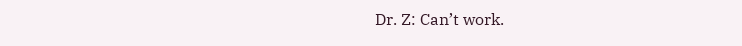Dr. Z: Can’t work.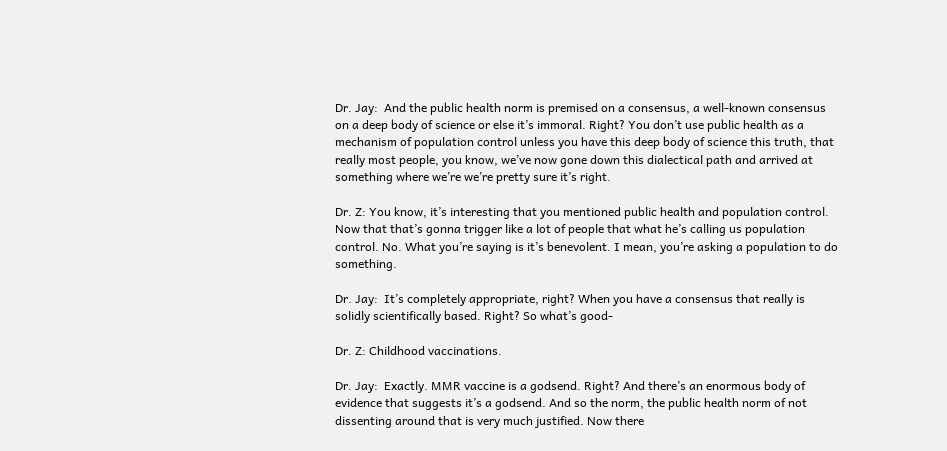Dr. Jay:  And the public health norm is premised on a consensus, a well-known consensus on a deep body of science or else it’s immoral. Right? You don’t use public health as a mechanism of population control unless you have this deep body of science this truth, that really most people, you know, we’ve now gone down this dialectical path and arrived at something where we’re we’re pretty sure it’s right.

Dr. Z: You know, it’s interesting that you mentioned public health and population control. Now that that’s gonna trigger like a lot of people that what he’s calling us population control. No. What you’re saying is it’s benevolent. I mean, you’re asking a population to do something.

Dr. Jay:  It’s completely appropriate, right? When you have a consensus that really is solidly scientifically based. Right? So what’s good-

Dr. Z: Childhood vaccinations.

Dr. Jay:  Exactly. MMR vaccine is a godsend. Right? And there’s an enormous body of evidence that suggests it’s a godsend. And so the norm, the public health norm of not dissenting around that is very much justified. Now there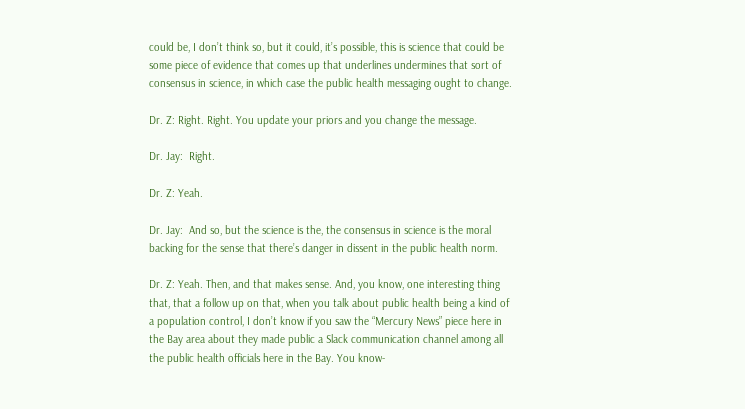could be, I don’t think so, but it could, it’s possible, this is science that could be some piece of evidence that comes up that underlines undermines that sort of consensus in science, in which case the public health messaging ought to change.

Dr. Z: Right. Right. You update your priors and you change the message.

Dr. Jay:  Right.

Dr. Z: Yeah.

Dr. Jay:  And so, but the science is the, the consensus in science is the moral backing for the sense that there’s danger in dissent in the public health norm.

Dr. Z: Yeah. Then, and that makes sense. And, you know, one interesting thing that, that a follow up on that, when you talk about public health being a kind of a population control, I don’t know if you saw the “Mercury News” piece here in the Bay area about they made public a Slack communication channel among all the public health officials here in the Bay. You know-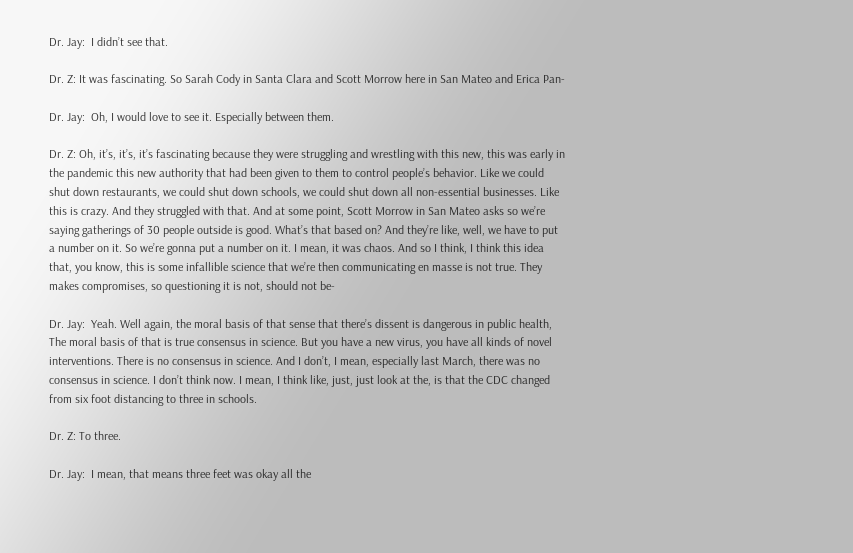Dr. Jay:  I didn’t see that.

Dr. Z: It was fascinating. So Sarah Cody in Santa Clara and Scott Morrow here in San Mateo and Erica Pan-

Dr. Jay:  Oh, I would love to see it. Especially between them.

Dr. Z: Oh, it’s, it’s, it’s fascinating because they were struggling and wrestling with this new, this was early in the pandemic this new authority that had been given to them to control people’s behavior. Like we could shut down restaurants, we could shut down schools, we could shut down all non-essential businesses. Like this is crazy. And they struggled with that. And at some point, Scott Morrow in San Mateo asks so we’re saying gatherings of 30 people outside is good. What’s that based on? And they’re like, well, we have to put a number on it. So we’re gonna put a number on it. I mean, it was chaos. And so I think, I think this idea that, you know, this is some infallible science that we’re then communicating en masse is not true. They makes compromises, so questioning it is not, should not be-

Dr. Jay:  Yeah. Well again, the moral basis of that sense that there’s dissent is dangerous in public health, The moral basis of that is true consensus in science. But you have a new virus, you have all kinds of novel interventions. There is no consensus in science. And I don’t, I mean, especially last March, there was no consensus in science. I don’t think now. I mean, I think like, just, just look at the, is that the CDC changed from six foot distancing to three in schools.

Dr. Z: To three.

Dr. Jay:  I mean, that means three feet was okay all the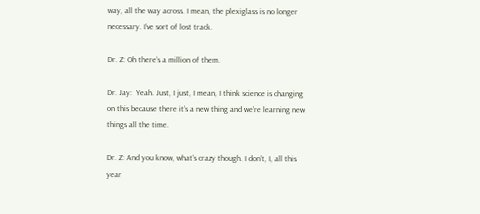way, all the way across. I mean, the plexiglass is no longer necessary. I’ve sort of lost track.

Dr. Z: Oh there’s a million of them.

Dr. Jay:  Yeah. Just, I just, I mean, I think science is changing on this because there it’s a new thing and we’re learning new things all the time.

Dr. Z: And you know, what’s crazy though. I don’t, I, all this year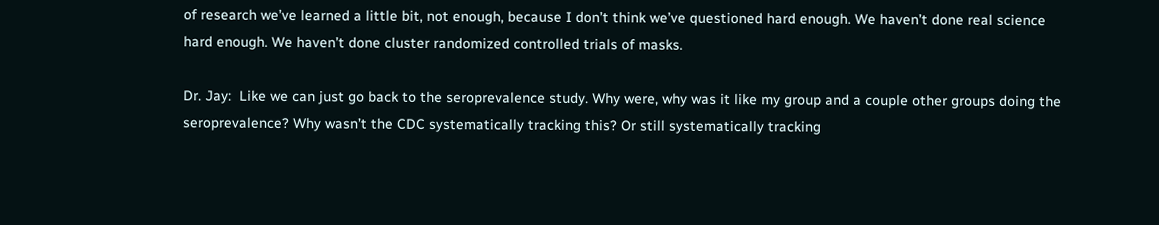of research we’ve learned a little bit, not enough, because I don’t think we’ve questioned hard enough. We haven’t done real science hard enough. We haven’t done cluster randomized controlled trials of masks.

Dr. Jay:  Like we can just go back to the seroprevalence study. Why were, why was it like my group and a couple other groups doing the seroprevalence? Why wasn’t the CDC systematically tracking this? Or still systematically tracking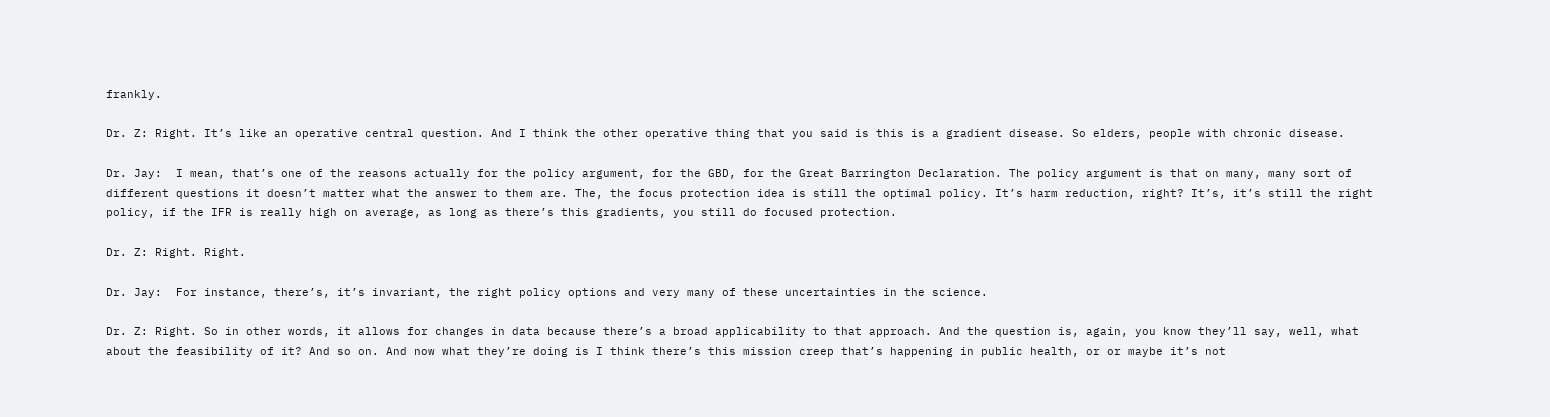frankly.

Dr. Z: Right. It’s like an operative central question. And I think the other operative thing that you said is this is a gradient disease. So elders, people with chronic disease.

Dr. Jay:  I mean, that’s one of the reasons actually for the policy argument, for the GBD, for the Great Barrington Declaration. The policy argument is that on many, many sort of different questions it doesn’t matter what the answer to them are. The, the focus protection idea is still the optimal policy. It’s harm reduction, right? It’s, it’s still the right policy, if the IFR is really high on average, as long as there’s this gradients, you still do focused protection.

Dr. Z: Right. Right.

Dr. Jay:  For instance, there’s, it’s invariant, the right policy options and very many of these uncertainties in the science.

Dr. Z: Right. So in other words, it allows for changes in data because there’s a broad applicability to that approach. And the question is, again, you know they’ll say, well, what about the feasibility of it? And so on. And now what they’re doing is I think there’s this mission creep that’s happening in public health, or or maybe it’s not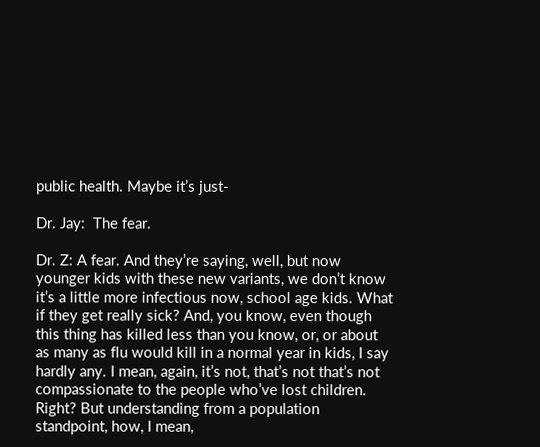public health. Maybe it’s just-

Dr. Jay:  The fear.

Dr. Z: A fear. And they’re saying, well, but now younger kids with these new variants, we don’t know it’s a little more infectious now, school age kids. What if they get really sick? And, you know, even though this thing has killed less than you know, or, or about as many as flu would kill in a normal year in kids, I say hardly any. I mean, again, it’s not, that’s not that’s not compassionate to the people who’ve lost children. Right? But understanding from a population standpoint, how, I mean,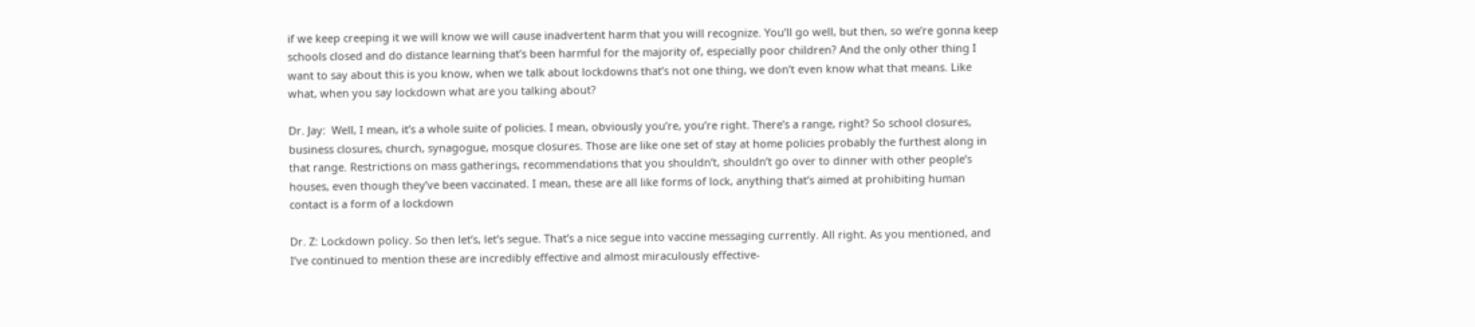if we keep creeping it we will know we will cause inadvertent harm that you will recognize. You’ll go well, but then, so we’re gonna keep schools closed and do distance learning that’s been harmful for the majority of, especially poor children? And the only other thing I want to say about this is you know, when we talk about lockdowns that’s not one thing, we don’t even know what that means. Like what, when you say lockdown what are you talking about?

Dr. Jay:  Well, I mean, it’s a whole suite of policies. I mean, obviously you’re, you’re right. There’s a range, right? So school closures, business closures, church, synagogue, mosque closures. Those are like one set of stay at home policies probably the furthest along in that range. Restrictions on mass gatherings, recommendations that you shouldn’t, shouldn’t go over to dinner with other people’s houses, even though they’ve been vaccinated. I mean, these are all like forms of lock, anything that’s aimed at prohibiting human contact is a form of a lockdown

Dr. Z: Lockdown policy. So then let’s, let’s segue. That’s a nice segue into vaccine messaging currently. All right. As you mentioned, and I’ve continued to mention these are incredibly effective and almost miraculously effective-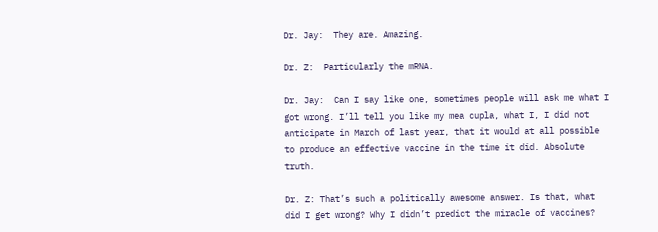Dr. Jay:  They are. Amazing.

Dr. Z:  Particularly the mRNA.

Dr. Jay:  Can I say like one, sometimes people will ask me what I got wrong. I’ll tell you like my mea cupla, what I, I did not anticipate in March of last year, that it would at all possible to produce an effective vaccine in the time it did. Absolute truth.

Dr. Z: That’s such a politically awesome answer. Is that, what did I get wrong? Why I didn’t predict the miracle of vaccines?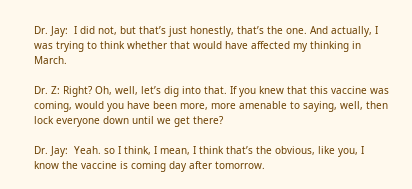Dr. Jay:  I did not, but that’s just honestly, that’s the one. And actually, I was trying to think whether that would have affected my thinking in March.

Dr. Z: Right? Oh, well, let’s dig into that. If you knew that this vaccine was coming, would you have been more, more amenable to saying, well, then lock everyone down until we get there?

Dr. Jay:  Yeah. so I think, I mean, I think that’s the obvious, like you, I know the vaccine is coming day after tomorrow.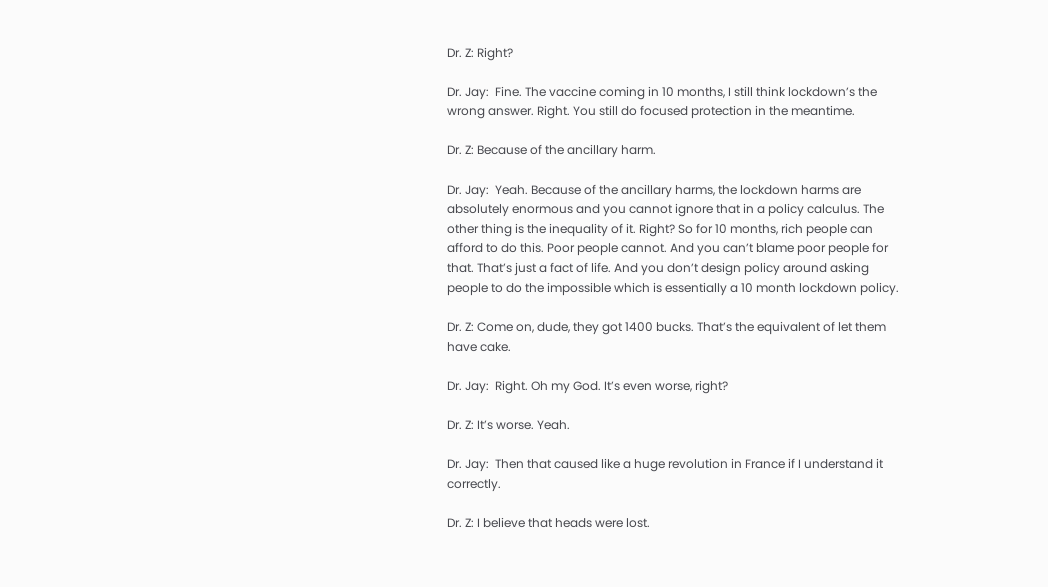Dr. Z: Right?

Dr. Jay:  Fine. The vaccine coming in 10 months, I still think lockdown’s the wrong answer. Right. You still do focused protection in the meantime.

Dr. Z: Because of the ancillary harm.

Dr. Jay:  Yeah. Because of the ancillary harms, the lockdown harms are absolutely enormous and you cannot ignore that in a policy calculus. The other thing is the inequality of it. Right? So for 10 months, rich people can afford to do this. Poor people cannot. And you can’t blame poor people for that. That’s just a fact of life. And you don’t design policy around asking people to do the impossible which is essentially a 10 month lockdown policy.

Dr. Z: Come on, dude, they got 1400 bucks. That’s the equivalent of let them have cake.

Dr. Jay:  Right. Oh my God. It’s even worse, right?

Dr. Z: It’s worse. Yeah.

Dr. Jay:  Then that caused like a huge revolution in France if I understand it correctly.

Dr. Z: I believe that heads were lost.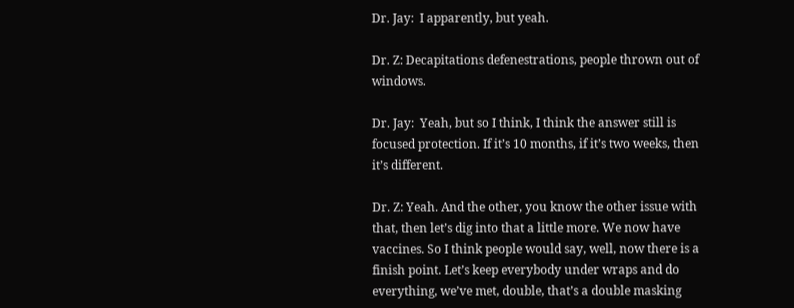Dr. Jay:  I apparently, but yeah.

Dr. Z: Decapitations defenestrations, people thrown out of windows.

Dr. Jay:  Yeah, but so I think, I think the answer still is focused protection. If it’s 10 months, if it’s two weeks, then it’s different.

Dr. Z: Yeah. And the other, you know the other issue with that, then let’s dig into that a little more. We now have vaccines. So I think people would say, well, now there is a finish point. Let’s keep everybody under wraps and do everything, we’ve met, double, that’s a double masking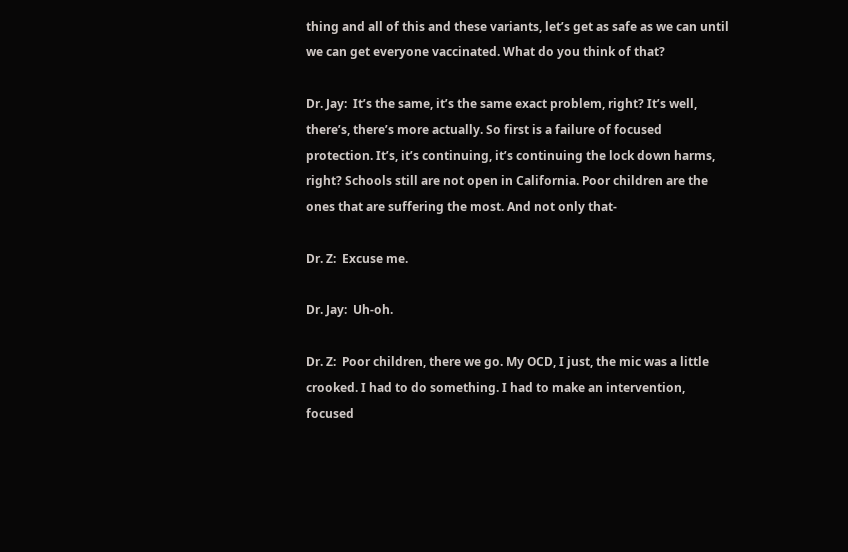thing and all of this and these variants, let’s get as safe as we can until we can get everyone vaccinated. What do you think of that?

Dr. Jay:  It’s the same, it’s the same exact problem, right? It’s well, there’s, there’s more actually. So first is a failure of focused protection. It’s, it’s continuing, it’s continuing the lock down harms, right? Schools still are not open in California. Poor children are the ones that are suffering the most. And not only that-

Dr. Z:  Excuse me.

Dr. Jay:  Uh-oh.

Dr. Z:  Poor children, there we go. My OCD, I just, the mic was a little crooked. I had to do something. I had to make an intervention, focused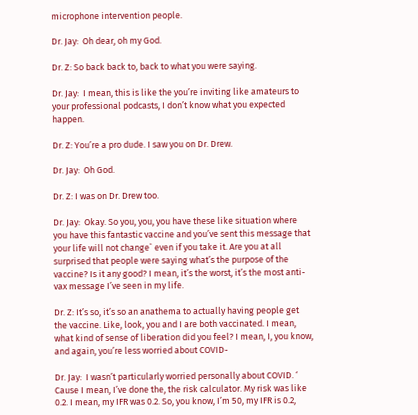microphone intervention people.

Dr. Jay:  Oh dear, oh my God.

Dr. Z: So back back to, back to what you were saying.

Dr. Jay:  I mean, this is like the you’re inviting like amateurs to your professional podcasts, I don’t know what you expected happen.

Dr. Z: You’re a pro dude. I saw you on Dr. Drew.

Dr. Jay:  Oh God.

Dr. Z: I was on Dr. Drew too.

Dr. Jay:  Okay. So you, you, you have these like situation where you have this fantastic vaccine and you’ve sent this message that your life will not change` even if you take it. Are you at all surprised that people were saying what’s the purpose of the vaccine? Is it any good? I mean, it’s the worst, it’s the most anti-vax message I’ve seen in my life.

Dr. Z: It’s so, it’s so an anathema to actually having people get the vaccine. Like, look, you and I are both vaccinated. I mean, what kind of sense of liberation did you feel? I mean, I, you know, and again, you’re less worried about COVID-

Dr. Jay:  I wasn’t particularly worried personally about COVID. ‘ Cause I mean, I’ve done the, the risk calculator. My risk was like 0.2. I mean, my IFR was 0.2. So, you know, I’m 50, my IFR is 0.2,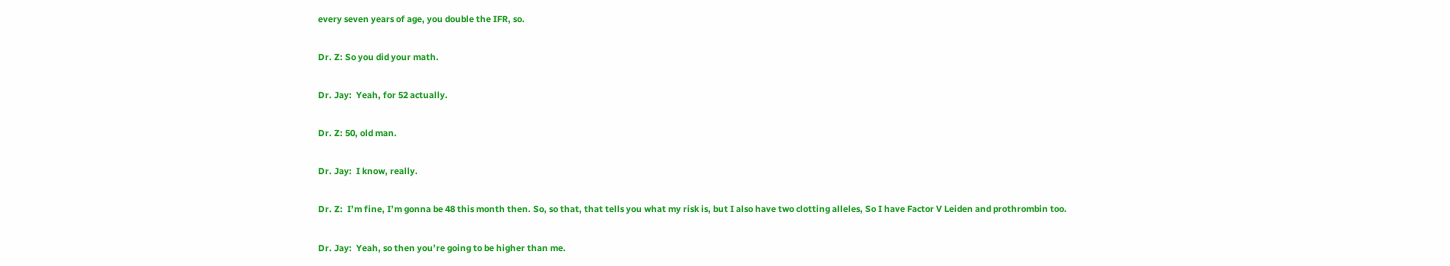every seven years of age, you double the IFR, so.

Dr. Z: So you did your math.

Dr. Jay:  Yeah, for 52 actually.

Dr. Z: 50, old man.

Dr. Jay:  I know, really.

Dr. Z:  I’m fine, I’m gonna be 48 this month then. So, so that, that tells you what my risk is, but I also have two clotting alleles, So I have Factor V Leiden and prothrombin too.

Dr. Jay:  Yeah, so then you’re going to be higher than me.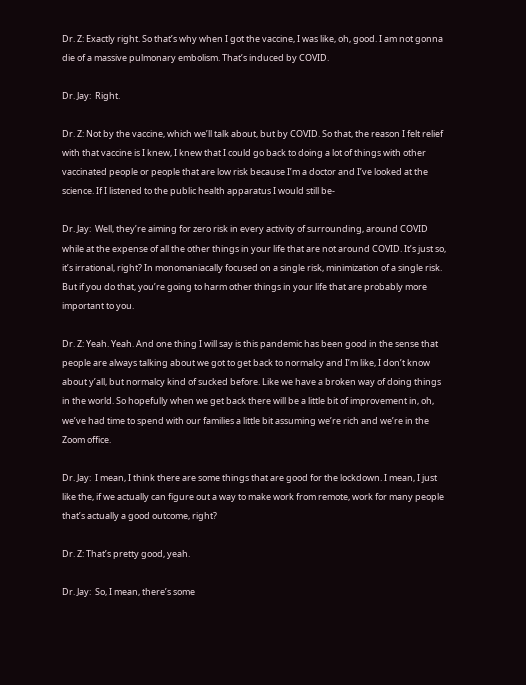Dr. Z: Exactly right. So that’s why when I got the vaccine, I was like, oh, good. I am not gonna die of a massive pulmonary embolism. That’s induced by COVID.

Dr. Jay:  Right.

Dr. Z: Not by the vaccine, which we’ll talk about, but by COVID. So that, the reason I felt relief with that vaccine is I knew, I knew that I could go back to doing a lot of things with other vaccinated people or people that are low risk because I’m a doctor and I’ve looked at the science. If I listened to the public health apparatus I would still be-

Dr. Jay:  Well, they’re aiming for zero risk in every activity of surrounding, around COVID while at the expense of all the other things in your life that are not around COVID. It’s just so, it’s irrational, right? In monomaniacally focused on a single risk, minimization of a single risk. But if you do that, you’re going to harm other things in your life that are probably more important to you.

Dr. Z: Yeah. Yeah. And one thing I will say is this pandemic has been good in the sense that people are always talking about we got to get back to normalcy and I’m like, I don’t know about y’all, but normalcy kind of sucked before. Like we have a broken way of doing things in the world. So hopefully when we get back there will be a little bit of improvement in, oh, we’ve had time to spend with our families a little bit assuming we’re rich and we’re in the Zoom office.

Dr. Jay:  I mean, I think there are some things that are good for the lockdown. I mean, I just like the, if we actually can figure out a way to make work from remote, work for many people that’s actually a good outcome, right?

Dr. Z: That’s pretty good, yeah.

Dr. Jay:  So, I mean, there’s some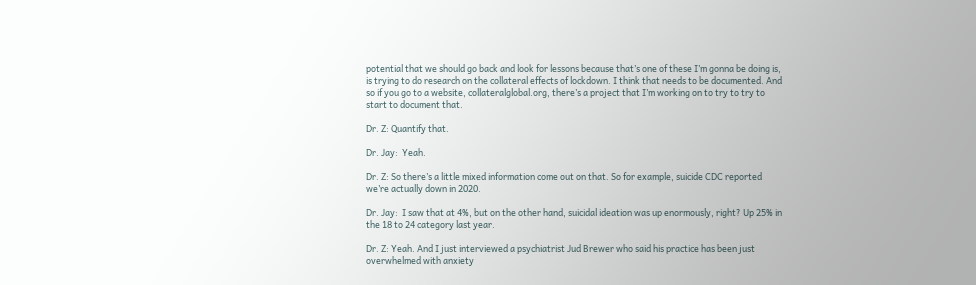potential that we should go back and look for lessons because that’s one of these I’m gonna be doing is, is trying to do research on the collateral effects of lockdown. I think that needs to be documented. And so if you go to a website, collateralglobal.org, there’s a project that I’m working on to try to try to start to document that.

Dr. Z: Quantify that.

Dr. Jay:  Yeah.

Dr. Z: So there’s a little mixed information come out on that. So for example, suicide CDC reported we’re actually down in 2020.

Dr. Jay:  I saw that at 4%, but on the other hand, suicidal ideation was up enormously, right? Up 25% in the 18 to 24 category last year.

Dr. Z: Yeah. And I just interviewed a psychiatrist Jud Brewer who said his practice has been just overwhelmed with anxiety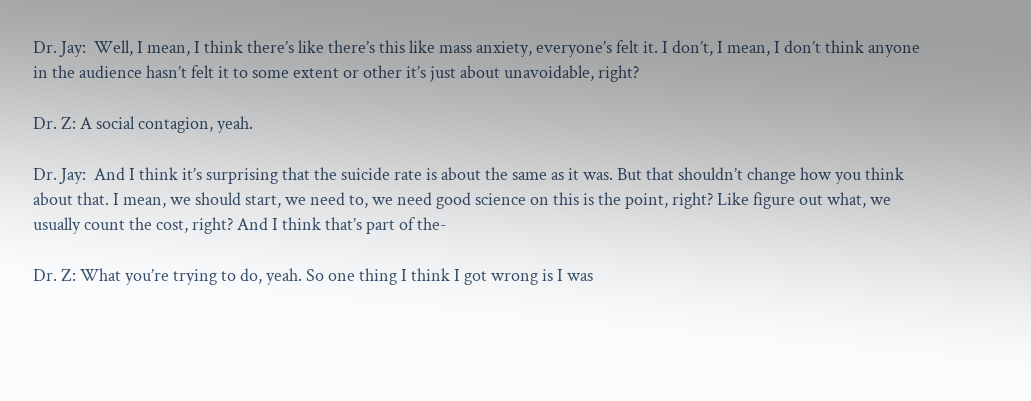Dr. Jay:  Well, I mean, I think there’s like there’s this like mass anxiety, everyone’s felt it. I don’t, I mean, I don’t think anyone in the audience hasn’t felt it to some extent or other it’s just about unavoidable, right?

Dr. Z: A social contagion, yeah.

Dr. Jay:  And I think it’s surprising that the suicide rate is about the same as it was. But that shouldn’t change how you think about that. I mean, we should start, we need to, we need good science on this is the point, right? Like figure out what, we usually count the cost, right? And I think that’s part of the-

Dr. Z: What you’re trying to do, yeah. So one thing I think I got wrong is I was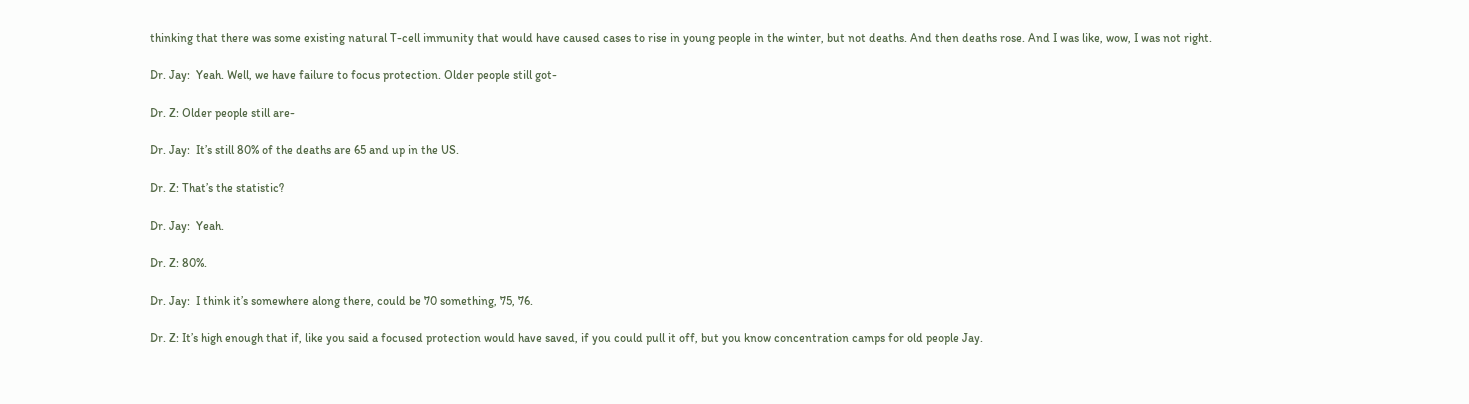thinking that there was some existing natural T-cell immunity that would have caused cases to rise in young people in the winter, but not deaths. And then deaths rose. And I was like, wow, I was not right.

Dr. Jay:  Yeah. Well, we have failure to focus protection. Older people still got-

Dr. Z: Older people still are-

Dr. Jay:  It’s still 80% of the deaths are 65 and up in the US.

Dr. Z: That’s the statistic?

Dr. Jay:  Yeah.

Dr. Z: 80%.

Dr. Jay:  I think it’s somewhere along there, could be 70 something, 75, 76.

Dr. Z: It’s high enough that if, like you said a focused protection would have saved, if you could pull it off, but you know concentration camps for old people Jay.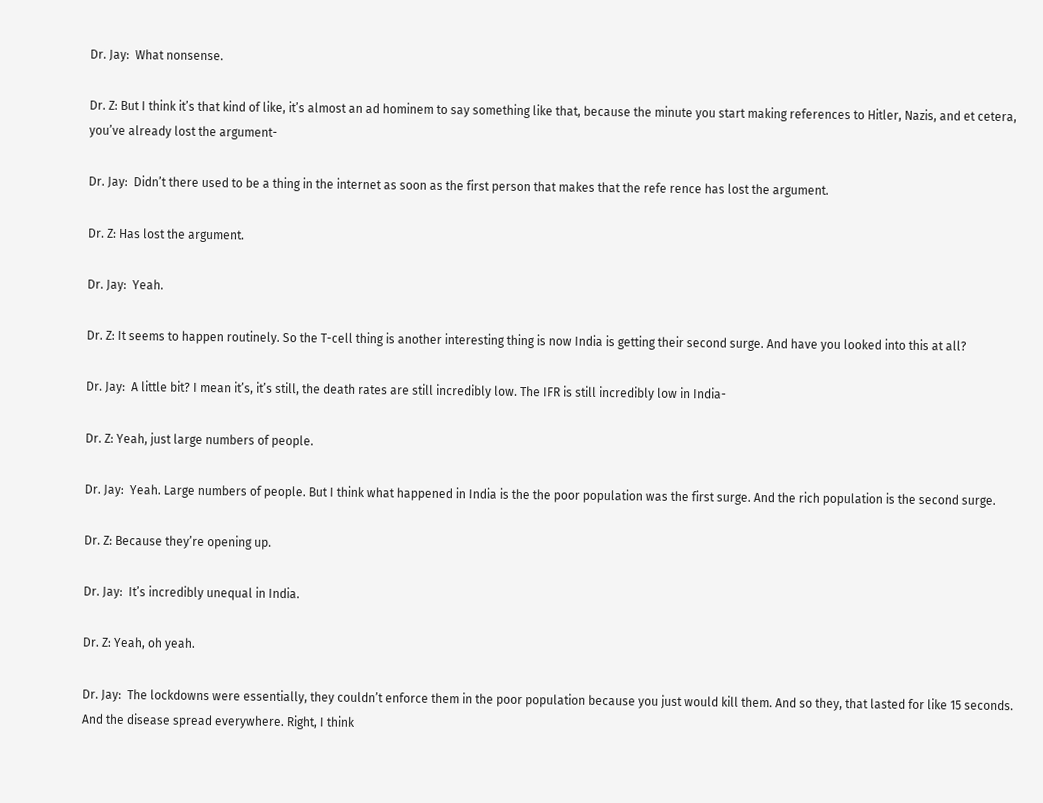Dr. Jay:  What nonsense.

Dr. Z: But I think it’s that kind of like, it’s almost an ad hominem to say something like that, because the minute you start making references to Hitler, Nazis, and et cetera, you’ve already lost the argument-

Dr. Jay:  Didn’t there used to be a thing in the internet as soon as the first person that makes that the refe rence has lost the argument.

Dr. Z: Has lost the argument.

Dr. Jay:  Yeah.

Dr. Z: It seems to happen routinely. So the T-cell thing is another interesting thing is now India is getting their second surge. And have you looked into this at all?

Dr. Jay:  A little bit? I mean it’s, it’s still, the death rates are still incredibly low. The IFR is still incredibly low in India-

Dr. Z: Yeah, just large numbers of people.

Dr. Jay:  Yeah. Large numbers of people. But I think what happened in India is the the poor population was the first surge. And the rich population is the second surge.

Dr. Z: Because they’re opening up.

Dr. Jay:  It’s incredibly unequal in India.

Dr. Z: Yeah, oh yeah.

Dr. Jay:  The lockdowns were essentially, they couldn’t enforce them in the poor population because you just would kill them. And so they, that lasted for like 15 seconds. And the disease spread everywhere. Right, I think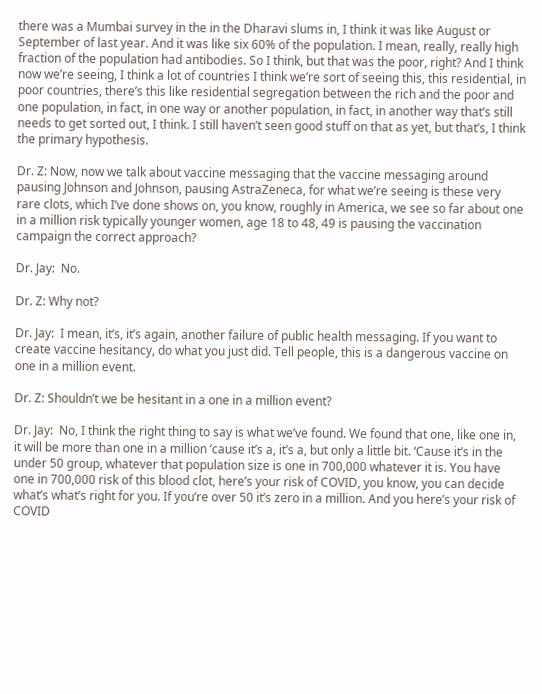there was a Mumbai survey in the in the Dharavi slums in, I think it was like August or September of last year. And it was like six 60% of the population. I mean, really, really high fraction of the population had antibodies. So I think, but that was the poor, right? And I think now we’re seeing, I think a lot of countries I think we’re sort of seeing this, this residential, in poor countries, there’s this like residential segregation between the rich and the poor and one population, in fact, in one way or another population, in fact, in another way that’s still needs to get sorted out, I think. I still haven’t seen good stuff on that as yet, but that’s, I think the primary hypothesis.

Dr. Z: Now, now we talk about vaccine messaging that the vaccine messaging around pausing Johnson and Johnson, pausing AstraZeneca, for what we’re seeing is these very rare clots, which I’ve done shows on, you know, roughly in America, we see so far about one in a million risk typically younger women, age 18 to 48, 49 is pausing the vaccination campaign the correct approach?

Dr. Jay:  No.

Dr. Z: Why not?

Dr. Jay:  I mean, it’s, it’s again, another failure of public health messaging. If you want to create vaccine hesitancy, do what you just did. Tell people, this is a dangerous vaccine on one in a million event.

Dr. Z: Shouldn’t we be hesitant in a one in a million event?

Dr. Jay:  No, I think the right thing to say is what we’ve found. We found that one, like one in, it will be more than one in a million ’cause it’s a, it’s a, but only a little bit. ‘Cause it’s in the under 50 group, whatever that population size is one in 700,000 whatever it is. You have one in 700,000 risk of this blood clot, here’s your risk of COVID, you know, you can decide what’s what’s right for you. If you’re over 50 it’s zero in a million. And you here’s your risk of COVID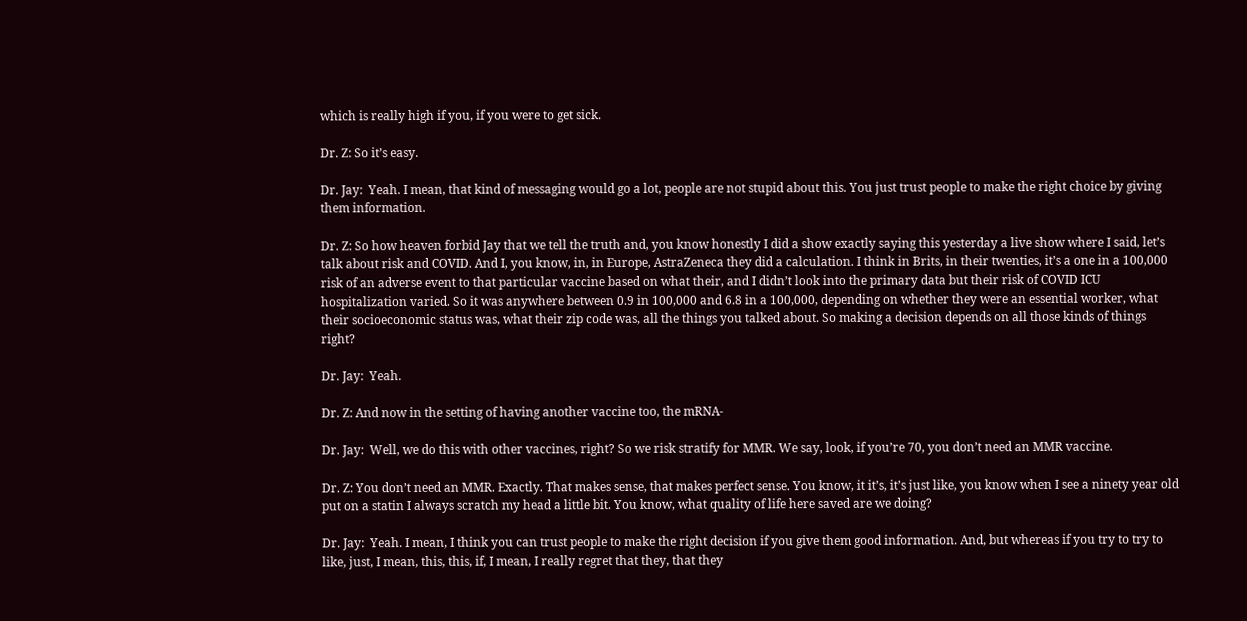which is really high if you, if you were to get sick.

Dr. Z: So it’s easy.

Dr. Jay:  Yeah. I mean, that kind of messaging would go a lot, people are not stupid about this. You just trust people to make the right choice by giving them information.

Dr. Z: So how heaven forbid Jay that we tell the truth and, you know honestly I did a show exactly saying this yesterday a live show where I said, let’s talk about risk and COVID. And I, you know, in, in Europe, AstraZeneca they did a calculation. I think in Brits, in their twenties, it’s a one in a 100,000 risk of an adverse event to that particular vaccine based on what their, and I didn’t look into the primary data but their risk of COVID ICU hospitalization varied. So it was anywhere between 0.9 in 100,000 and 6.8 in a 100,000, depending on whether they were an essential worker, what their socioeconomic status was, what their zip code was, all the things you talked about. So making a decision depends on all those kinds of things right?

Dr. Jay:  Yeah.

Dr. Z: And now in the setting of having another vaccine too, the mRNA-

Dr. Jay:  Well, we do this with other vaccines, right? So we risk stratify for MMR. We say, look, if you’re 70, you don’t need an MMR vaccine.

Dr. Z: You don’t need an MMR. Exactly. That makes sense, that makes perfect sense. You know, it it’s, it’s just like, you know when I see a ninety year old put on a statin I always scratch my head a little bit. You know, what quality of life here saved are we doing?

Dr. Jay:  Yeah. I mean, I think you can trust people to make the right decision if you give them good information. And, but whereas if you try to try to like, just, I mean, this, this, if, I mean, I really regret that they, that they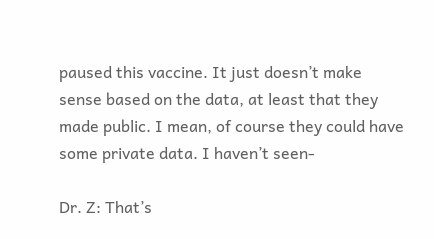paused this vaccine. It just doesn’t make sense based on the data, at least that they made public. I mean, of course they could have some private data. I haven’t seen-

Dr. Z: That’s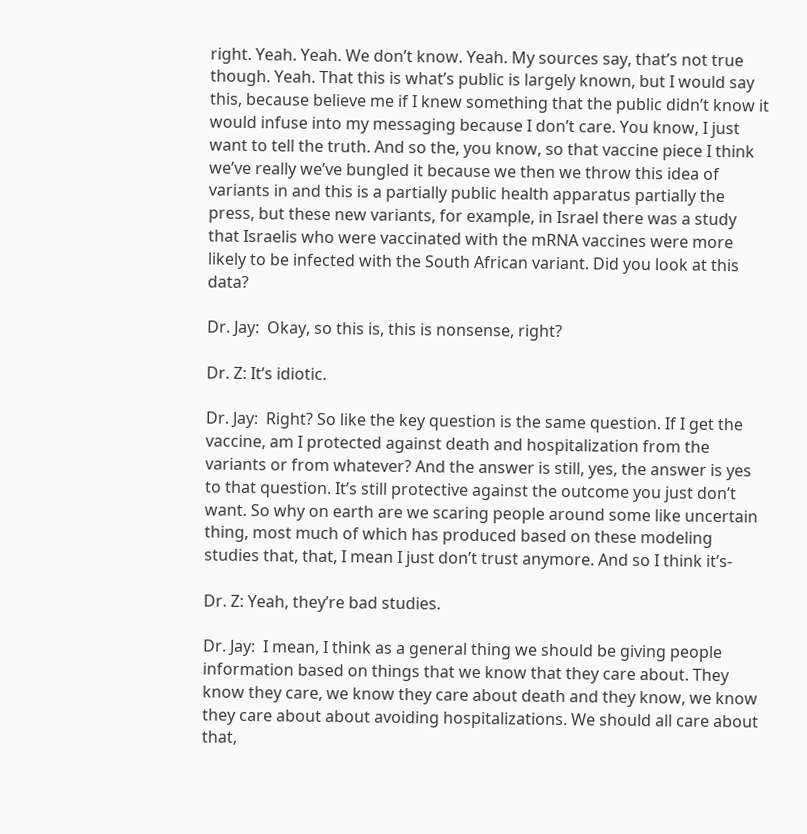right. Yeah. Yeah. We don’t know. Yeah. My sources say, that’s not true though. Yeah. That this is what’s public is largely known, but I would say this, because believe me if I knew something that the public didn’t know it would infuse into my messaging because I don’t care. You know, I just want to tell the truth. And so the, you know, so that vaccine piece I think we’ve really we’ve bungled it because we then we throw this idea of variants in and this is a partially public health apparatus partially the press, but these new variants, for example, in Israel there was a study that Israelis who were vaccinated with the mRNA vaccines were more likely to be infected with the South African variant. Did you look at this data?

Dr. Jay:  Okay, so this is, this is nonsense, right?

Dr. Z: It’s idiotic.

Dr. Jay:  Right? So like the key question is the same question. If I get the vaccine, am I protected against death and hospitalization from the variants or from whatever? And the answer is still, yes, the answer is yes to that question. It’s still protective against the outcome you just don’t want. So why on earth are we scaring people around some like uncertain thing, most much of which has produced based on these modeling studies that, that, I mean I just don’t trust anymore. And so I think it’s-

Dr. Z: Yeah, they’re bad studies.

Dr. Jay:  I mean, I think as a general thing we should be giving people information based on things that we know that they care about. They know they care, we know they care about death and they know, we know they care about about avoiding hospitalizations. We should all care about that,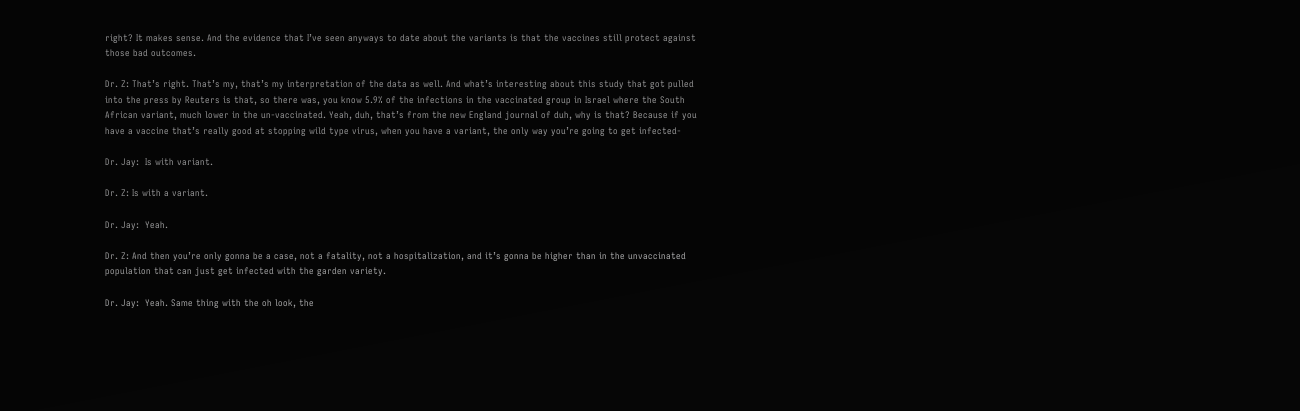right? It makes sense. And the evidence that I’ve seen anyways to date about the variants is that the vaccines still protect against those bad outcomes.

Dr. Z: That’s right. That’s my, that’s my interpretation of the data as well. And what’s interesting about this study that got pulled into the press by Reuters is that, so there was, you know 5.9% of the infections in the vaccinated group in Israel where the South African variant, much lower in the un-vaccinated. Yeah, duh, that’s from the new England journal of duh, why is that? Because if you have a vaccine that’s really good at stopping wild type virus, when you have a variant, the only way you’re going to get infected-

Dr. Jay:  Is with variant.

Dr. Z: Is with a variant.

Dr. Jay:  Yeah.

Dr. Z: And then you’re only gonna be a case, not a fatality, not a hospitalization, and it’s gonna be higher than in the unvaccinated population that can just get infected with the garden variety.

Dr. Jay:  Yeah. Same thing with the oh look, the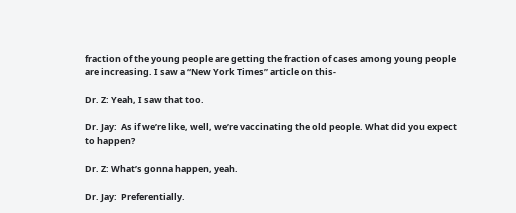fraction of the young people are getting the fraction of cases among young people are increasing. I saw a “New York Times” article on this-

Dr. Z: Yeah, I saw that too.

Dr. Jay:  As if we’re like, well, we’re vaccinating the old people. What did you expect to happen?

Dr. Z: What’s gonna happen, yeah.

Dr. Jay:  Preferentially.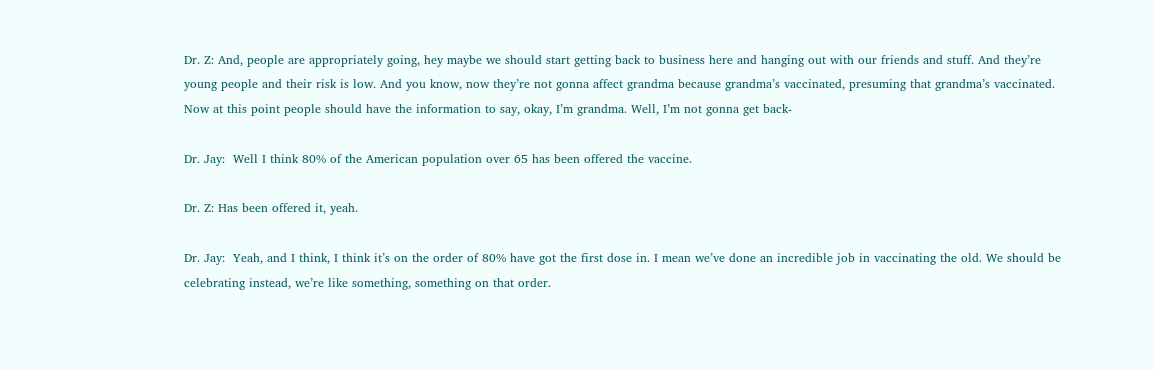Dr. Z: And, people are appropriately going, hey maybe we should start getting back to business here and hanging out with our friends and stuff. And they’re young people and their risk is low. And you know, now they’re not gonna affect grandma because grandma’s vaccinated, presuming that grandma’s vaccinated. Now at this point people should have the information to say, okay, I’m grandma. Well, I’m not gonna get back-

Dr. Jay:  Well I think 80% of the American population over 65 has been offered the vaccine.

Dr. Z: Has been offered it, yeah.

Dr. Jay:  Yeah, and I think, I think it’s on the order of 80% have got the first dose in. I mean we’ve done an incredible job in vaccinating the old. We should be celebrating instead, we’re like something, something on that order.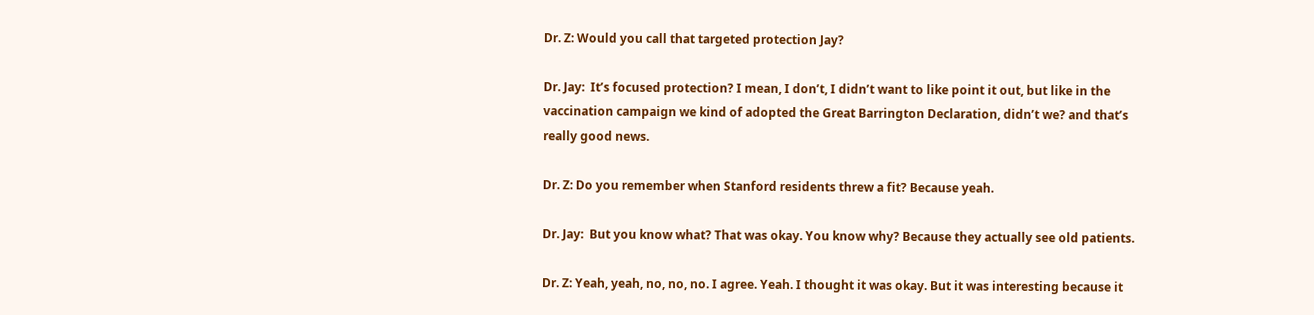Dr. Z: Would you call that targeted protection Jay?

Dr. Jay:  It’s focused protection? I mean, I don’t, I didn’t want to like point it out, but like in the vaccination campaign we kind of adopted the Great Barrington Declaration, didn’t we? and that’s really good news.

Dr. Z: Do you remember when Stanford residents threw a fit? Because yeah.

Dr. Jay:  But you know what? That was okay. You know why? Because they actually see old patients.

Dr. Z: Yeah, yeah, no, no, no. I agree. Yeah. I thought it was okay. But it was interesting because it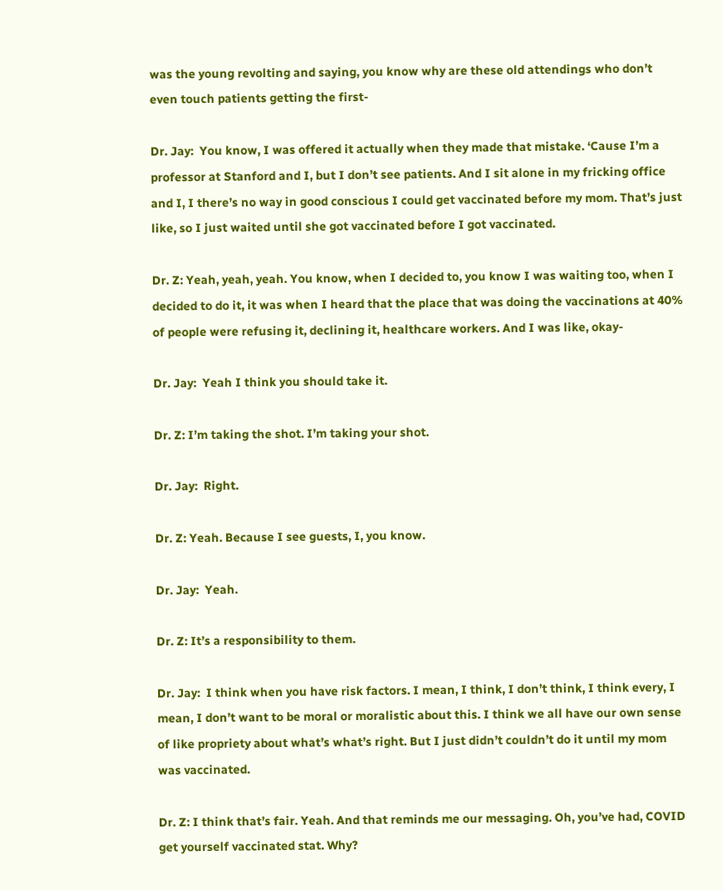was the young revolting and saying, you know why are these old attendings who don’t even touch patients getting the first-

Dr. Jay:  You know, I was offered it actually when they made that mistake. ‘Cause I’m a professor at Stanford and I, but I don’t see patients. And I sit alone in my fricking office and I, I there’s no way in good conscious I could get vaccinated before my mom. That’s just like, so I just waited until she got vaccinated before I got vaccinated.

Dr. Z: Yeah, yeah, yeah. You know, when I decided to, you know I was waiting too, when I decided to do it, it was when I heard that the place that was doing the vaccinations at 40% of people were refusing it, declining it, healthcare workers. And I was like, okay-

Dr. Jay:  Yeah I think you should take it.

Dr. Z: I’m taking the shot. I’m taking your shot.

Dr. Jay:  Right.

Dr. Z: Yeah. Because I see guests, I, you know.

Dr. Jay:  Yeah.

Dr. Z: It’s a responsibility to them.

Dr. Jay:  I think when you have risk factors. I mean, I think, I don’t think, I think every, I mean, I don’t want to be moral or moralistic about this. I think we all have our own sense of like propriety about what’s what’s right. But I just didn’t couldn’t do it until my mom was vaccinated.

Dr. Z: I think that’s fair. Yeah. And that reminds me our messaging. Oh, you’ve had, COVID get yourself vaccinated stat. Why?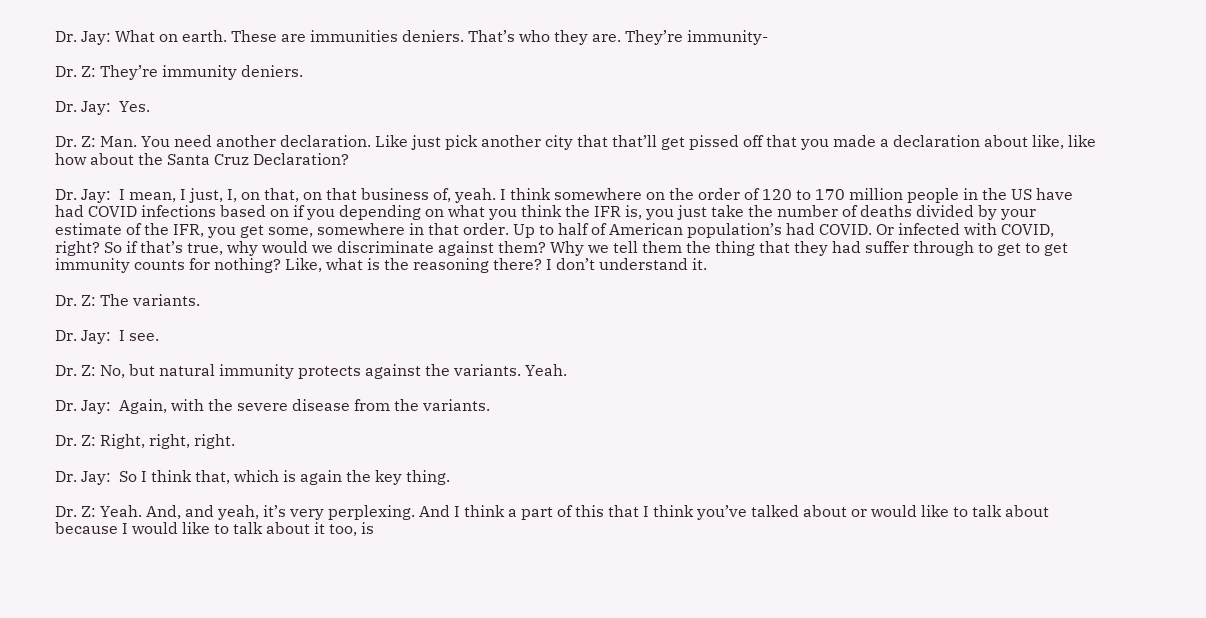Dr. Jay: What on earth. These are immunities deniers. That’s who they are. They’re immunity-

Dr. Z: They’re immunity deniers.

Dr. Jay:  Yes.

Dr. Z: Man. You need another declaration. Like just pick another city that that’ll get pissed off that you made a declaration about like, like how about the Santa Cruz Declaration?

Dr. Jay:  I mean, I just, I, on that, on that business of, yeah. I think somewhere on the order of 120 to 170 million people in the US have had COVID infections based on if you depending on what you think the IFR is, you just take the number of deaths divided by your estimate of the IFR, you get some, somewhere in that order. Up to half of American population’s had COVID. Or infected with COVID, right? So if that’s true, why would we discriminate against them? Why we tell them the thing that they had suffer through to get to get immunity counts for nothing? Like, what is the reasoning there? I don’t understand it.

Dr. Z: The variants.

Dr. Jay:  I see.

Dr. Z: No, but natural immunity protects against the variants. Yeah.

Dr. Jay:  Again, with the severe disease from the variants.

Dr. Z: Right, right, right.

Dr. Jay:  So I think that, which is again the key thing.

Dr. Z: Yeah. And, and yeah, it’s very perplexing. And I think a part of this that I think you’ve talked about or would like to talk about because I would like to talk about it too, is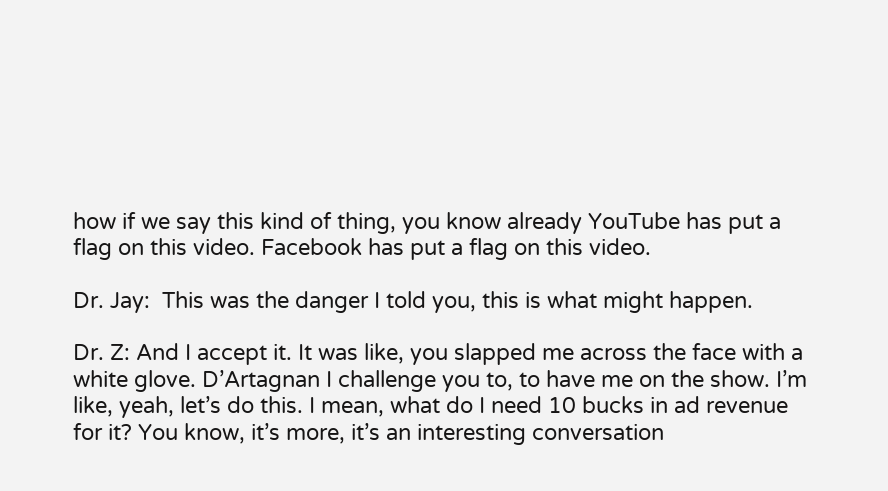how if we say this kind of thing, you know already YouTube has put a flag on this video. Facebook has put a flag on this video.

Dr. Jay:  This was the danger I told you, this is what might happen.

Dr. Z: And I accept it. It was like, you slapped me across the face with a white glove. D’Artagnan I challenge you to, to have me on the show. I’m like, yeah, let’s do this. I mean, what do I need 10 bucks in ad revenue for it? You know, it’s more, it’s an interesting conversation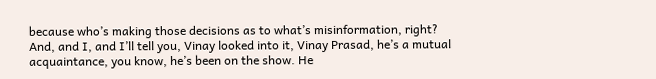because who’s making those decisions as to what’s misinformation, right? And, and I, and I’ll tell you, Vinay looked into it, Vinay Prasad, he’s a mutual acquaintance, you know, he’s been on the show. He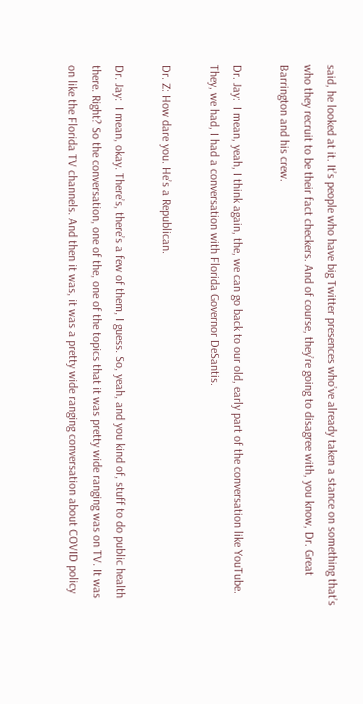said, he looked at it. It’s people who have big Twitter presences who’ve already taken a stance on something that’s who they recruit to be their fact checkers. And of course, they’re going to disagree with, you know, Dr. Great Barrington and his crew.

Dr. Jay:  I mean, yeah, I think again, the, we can go back to our old, early part of the conversation like YouTube. They, we had, I had a conversation with Florida Governor DeSantis.

Dr. Z: How dare you. He’s a Republican.

Dr. Jay:  I mean, okay. There’s, there’s a few of them, I guess. So, yeah, and you kind of, stuff to do public health there. Right? So the conversation, one of the, one of the topics that it was pretty wide ranging was on TV. It was on like the Florida TV channels. And then it was, it was a pretty wide ranging conversation about COVID policy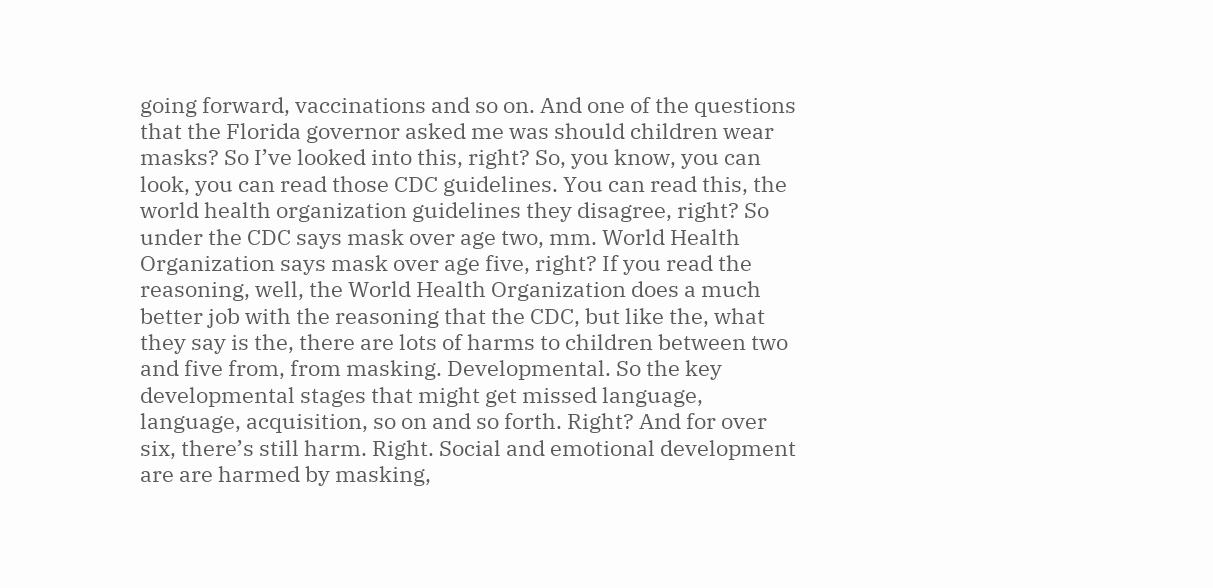going forward, vaccinations and so on. And one of the questions that the Florida governor asked me was should children wear masks? So I’ve looked into this, right? So, you know, you can look, you can read those CDC guidelines. You can read this, the world health organization guidelines they disagree, right? So under the CDC says mask over age two, mm. World Health Organization says mask over age five, right? If you read the reasoning, well, the World Health Organization does a much better job with the reasoning that the CDC, but like the, what they say is the, there are lots of harms to children between two and five from, from masking. Developmental. So the key developmental stages that might get missed language, language, acquisition, so on and so forth. Right? And for over six, there’s still harm. Right. Social and emotional development are are harmed by masking,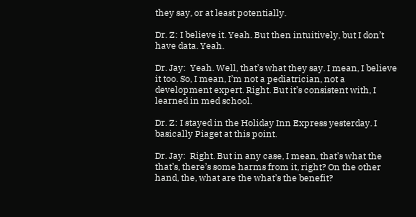they say, or at least potentially.

Dr. Z: I believe it. Yeah. But then intuitively, but I don’t have data. Yeah.

Dr. Jay:  Yeah. Well, that’s what they say. I mean, I believe it too. So, I mean, I’m not a pediatrician, not a development expert. Right. But it’s consistent with, I learned in med school.

Dr. Z: I stayed in the Holiday Inn Express yesterday. I basically Piaget at this point.

Dr. Jay:  Right. But in any case, I mean, that’s what the that’s, there’s some harms from it, right? On the other hand, the, what are the what’s the benefit?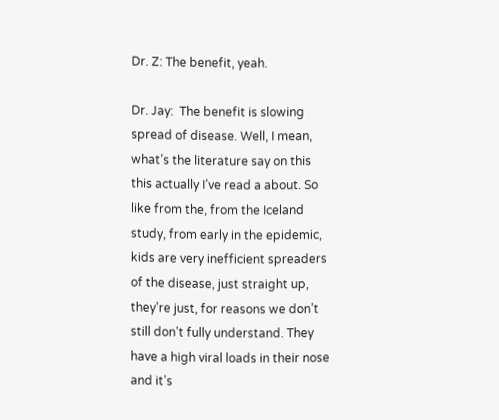Dr. Z: The benefit, yeah.

Dr. Jay:  The benefit is slowing spread of disease. Well, I mean, what’s the literature say on this this actually I’ve read a about. So like from the, from the Iceland study, from early in the epidemic, kids are very inefficient spreaders of the disease, just straight up, they’re just, for reasons we don’t still don’t fully understand. They have a high viral loads in their nose and it’s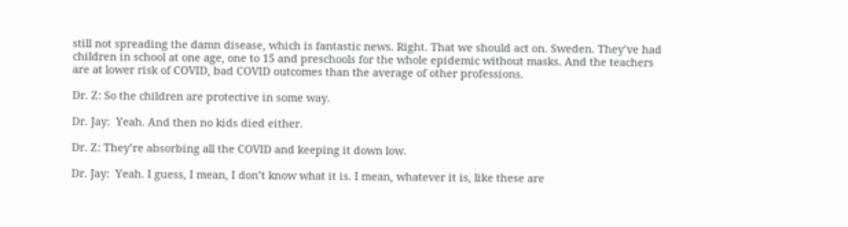still not spreading the damn disease, which is fantastic news. Right. That we should act on. Sweden. They’ve had children in school at one age, one to 15 and preschools for the whole epidemic without masks. And the teachers are at lower risk of COVID, bad COVID outcomes than the average of other professions.

Dr. Z: So the children are protective in some way.

Dr. Jay:  Yeah. And then no kids died either.

Dr. Z: They’re absorbing all the COVID and keeping it down low.

Dr. Jay:  Yeah. I guess, I mean, I don’t know what it is. I mean, whatever it is, like these are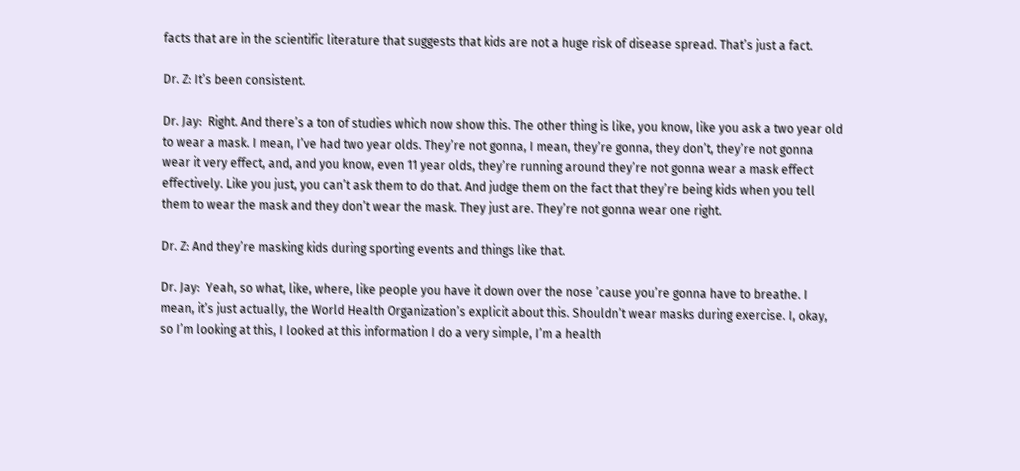facts that are in the scientific literature that suggests that kids are not a huge risk of disease spread. That’s just a fact.

Dr. Z: It’s been consistent.

Dr. Jay:  Right. And there’s a ton of studies which now show this. The other thing is like, you know, like you ask a two year old to wear a mask. I mean, I’ve had two year olds. They’re not gonna, I mean, they’re gonna, they don’t, they’re not gonna wear it very effect, and, and you know, even 11 year olds, they’re running around they’re not gonna wear a mask effect effectively. Like you just, you can’t ask them to do that. And judge them on the fact that they’re being kids when you tell them to wear the mask and they don’t wear the mask. They just are. They’re not gonna wear one right.

Dr. Z: And they’re masking kids during sporting events and things like that.

Dr. Jay:  Yeah, so what, like, where, like people you have it down over the nose ’cause you’re gonna have to breathe. I mean, it’s just actually, the World Health Organization’s explicit about this. Shouldn’t wear masks during exercise. I, okay, so I’m looking at this, I looked at this information I do a very simple, I’m a health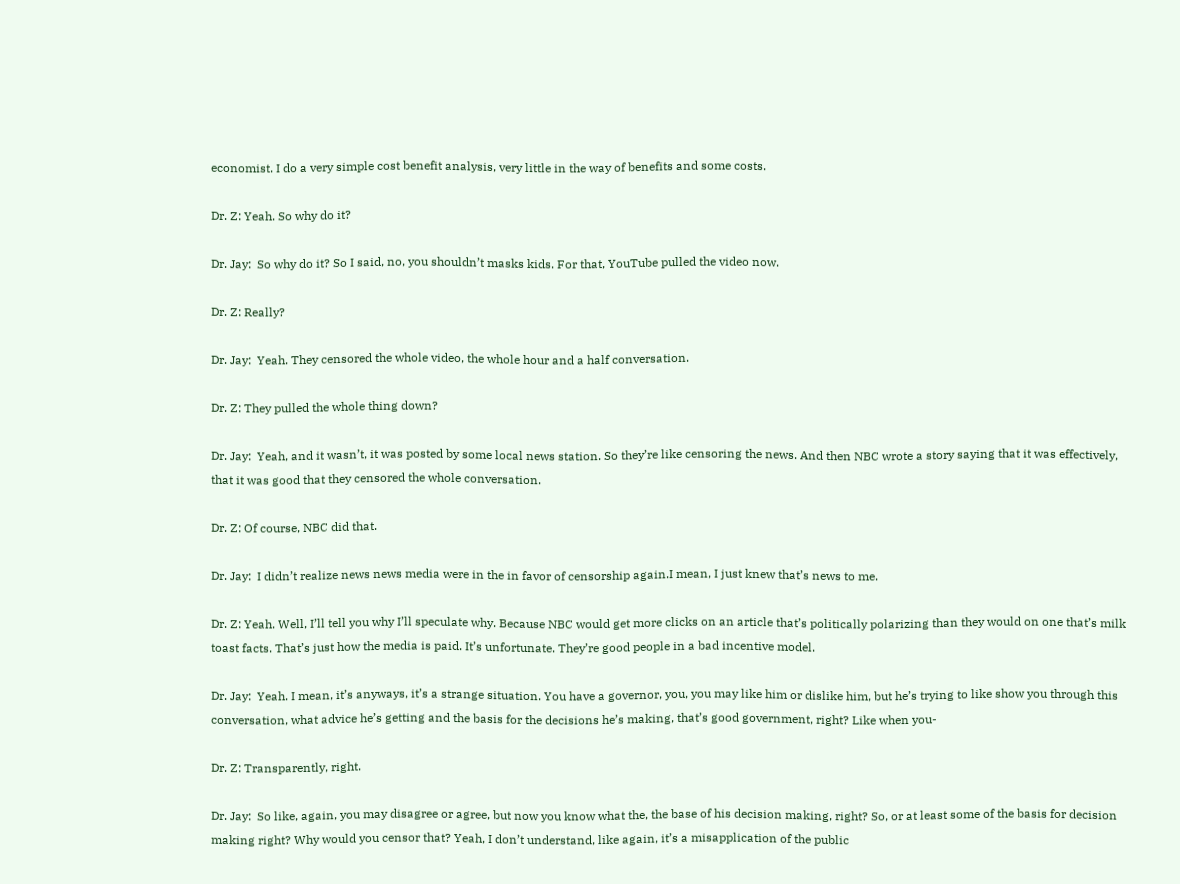economist. I do a very simple cost benefit analysis, very little in the way of benefits and some costs.

Dr. Z: Yeah. So why do it?

Dr. Jay:  So why do it? So I said, no, you shouldn’t masks kids. For that, YouTube pulled the video now.

Dr. Z: Really?

Dr. Jay:  Yeah. They censored the whole video, the whole hour and a half conversation.

Dr. Z: They pulled the whole thing down?

Dr. Jay:  Yeah, and it wasn’t, it was posted by some local news station. So they’re like censoring the news. And then NBC wrote a story saying that it was effectively, that it was good that they censored the whole conversation.

Dr. Z: Of course, NBC did that.

Dr. Jay:  I didn’t realize news news media were in the in favor of censorship again.I mean, I just knew that’s news to me.

Dr. Z: Yeah. Well, I’ll tell you why I’ll speculate why. Because NBC would get more clicks on an article that’s politically polarizing than they would on one that’s milk toast facts. That’s just how the media is paid. It’s unfortunate. They’re good people in a bad incentive model.

Dr. Jay:  Yeah. I mean, it’s anyways, it’s a strange situation. You have a governor, you, you may like him or dislike him, but he’s trying to like show you through this conversation, what advice he’s getting and the basis for the decisions he’s making, that’s good government, right? Like when you-

Dr. Z: Transparently, right.

Dr. Jay:  So like, again, you may disagree or agree, but now you know what the, the base of his decision making, right? So, or at least some of the basis for decision making right? Why would you censor that? Yeah, I don’t understand, like again, it’s a misapplication of the public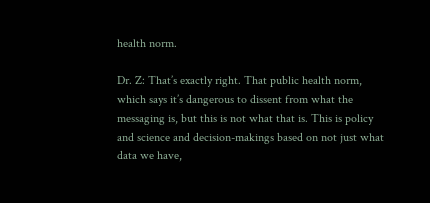health norm.

Dr. Z: That’s exactly right. That public health norm, which says it’s dangerous to dissent from what the messaging is, but this is not what that is. This is policy and science and decision-makings based on not just what data we have,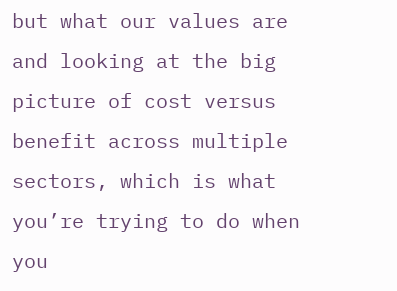but what our values are and looking at the big picture of cost versus benefit across multiple sectors, which is what you’re trying to do when you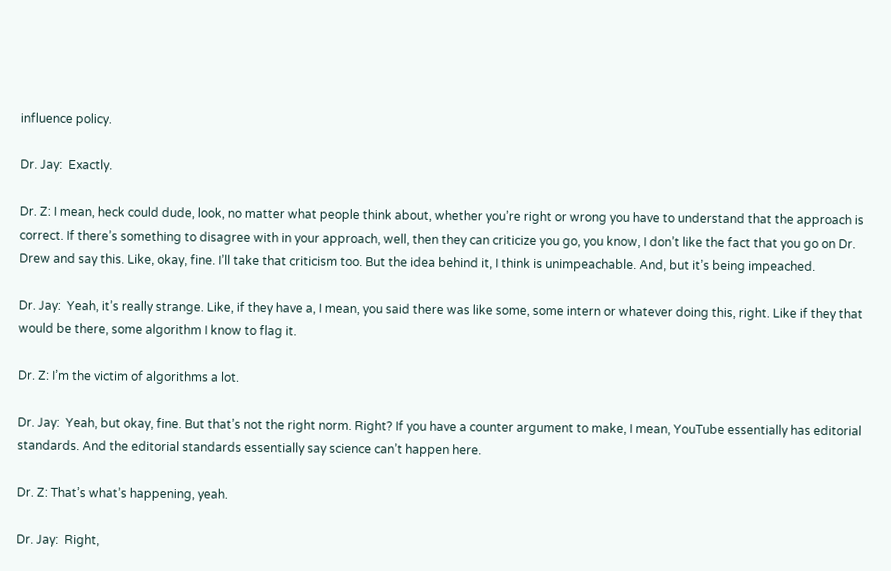influence policy.

Dr. Jay:  Exactly.

Dr. Z: I mean, heck could dude, look, no matter what people think about, whether you’re right or wrong you have to understand that the approach is correct. If there’s something to disagree with in your approach, well, then they can criticize you go, you know, I don’t like the fact that you go on Dr. Drew and say this. Like, okay, fine. I’ll take that criticism too. But the idea behind it, I think is unimpeachable. And, but it’s being impeached.

Dr. Jay:  Yeah, it’s really strange. Like, if they have a, I mean, you said there was like some, some intern or whatever doing this, right. Like if they that would be there, some algorithm I know to flag it.

Dr. Z: I’m the victim of algorithms a lot.

Dr. Jay:  Yeah, but okay, fine. But that’s not the right norm. Right? If you have a counter argument to make, I mean, YouTube essentially has editorial standards. And the editorial standards essentially say science can’t happen here.

Dr. Z: That’s what’s happening, yeah.

Dr. Jay:  Right,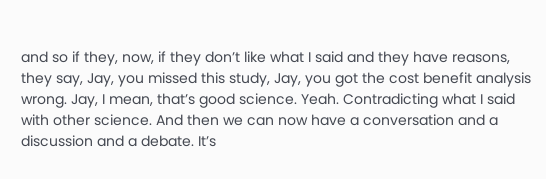and so if they, now, if they don’t like what I said and they have reasons, they say, Jay, you missed this study, Jay, you got the cost benefit analysis wrong. Jay, I mean, that’s good science. Yeah. Contradicting what I said with other science. And then we can now have a conversation and a discussion and a debate. It’s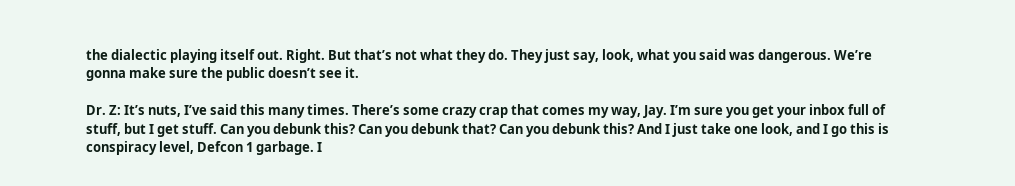the dialectic playing itself out. Right. But that’s not what they do. They just say, look, what you said was dangerous. We’re gonna make sure the public doesn’t see it.

Dr. Z: It’s nuts, I’ve said this many times. There’s some crazy crap that comes my way, Jay. I’m sure you get your inbox full of stuff, but I get stuff. Can you debunk this? Can you debunk that? Can you debunk this? And I just take one look, and I go this is conspiracy level, Defcon 1 garbage. I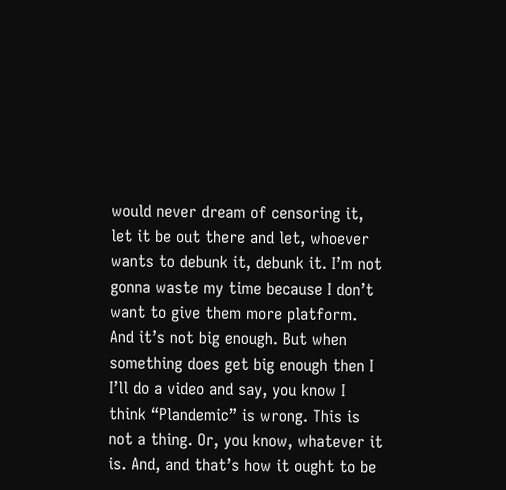would never dream of censoring it, let it be out there and let, whoever wants to debunk it, debunk it. I’m not gonna waste my time because I don’t want to give them more platform. And it’s not big enough. But when something does get big enough then I I’ll do a video and say, you know I think “Plandemic” is wrong. This is not a thing. Or, you know, whatever it is. And, and that’s how it ought to be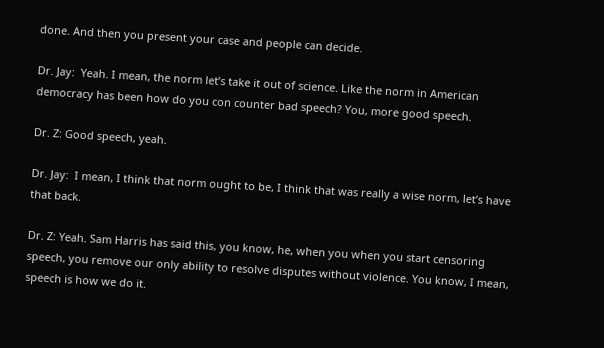done. And then you present your case and people can decide.

Dr. Jay:  Yeah. I mean, the norm let’s take it out of science. Like the norm in American democracy has been how do you con counter bad speech? You, more good speech.

Dr. Z: Good speech, yeah.

Dr. Jay:  I mean, I think that norm ought to be, I think that was really a wise norm, let’s have that back.

Dr. Z: Yeah. Sam Harris has said this, you know, he, when you when you start censoring speech, you remove our only ability to resolve disputes without violence. You know, I mean, speech is how we do it.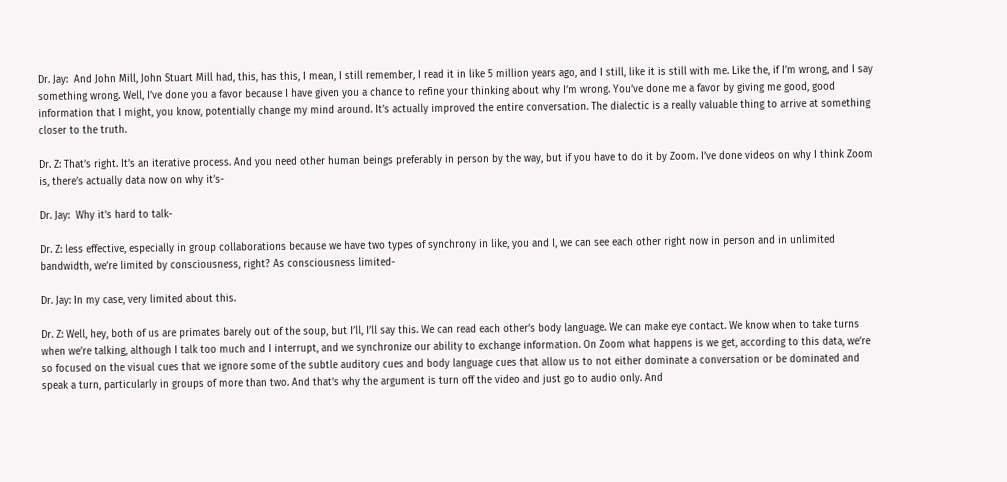Dr. Jay:  And John Mill, John Stuart Mill had, this, has this, I mean, I still remember, I read it in like 5 million years ago, and I still, like it is still with me. Like the, if I’m wrong, and I say something wrong. Well, I’ve done you a favor because I have given you a chance to refine your thinking about why I’m wrong. You’ve done me a favor by giving me good, good information that I might, you know, potentially change my mind around. It’s actually improved the entire conversation. The dialectic is a really valuable thing to arrive at something closer to the truth.

Dr. Z: That’s right. It’s an iterative process. And you need other human beings preferably in person by the way, but if you have to do it by Zoom. I’ve done videos on why I think Zoom is, there’s actually data now on why it’s-

Dr. Jay:  Why it’s hard to talk-

Dr. Z: less effective, especially in group collaborations because we have two types of synchrony in like, you and I, we can see each other right now in person and in unlimited bandwidth, we’re limited by consciousness, right? As consciousness limited-

Dr. Jay: In my case, very limited about this.

Dr. Z: Well, hey, both of us are primates barely out of the soup, but I’ll, I’ll say this. We can read each other’s body language. We can make eye contact. We know when to take turns when we’re talking, although I talk too much and I interrupt, and we synchronize our ability to exchange information. On Zoom what happens is we get, according to this data, we’re so focused on the visual cues that we ignore some of the subtle auditory cues and body language cues that allow us to not either dominate a conversation or be dominated and speak a turn, particularly in groups of more than two. And that’s why the argument is turn off the video and just go to audio only. And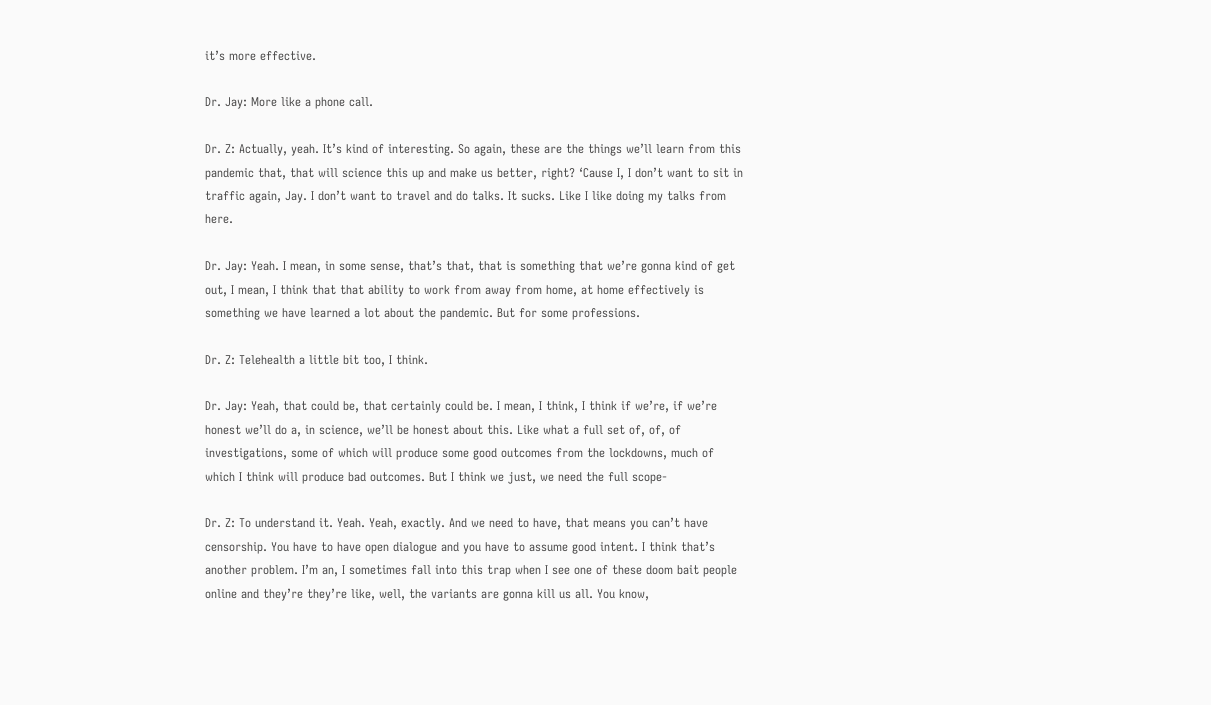it’s more effective.

Dr. Jay: More like a phone call.

Dr. Z: Actually, yeah. It’s kind of interesting. So again, these are the things we’ll learn from this pandemic that, that will science this up and make us better, right? ‘Cause I, I don’t want to sit in traffic again, Jay. I don’t want to travel and do talks. It sucks. Like I like doing my talks from here.

Dr. Jay: Yeah. I mean, in some sense, that’s that, that is something that we’re gonna kind of get out, I mean, I think that that ability to work from away from home, at home effectively is something we have learned a lot about the pandemic. But for some professions.

Dr. Z: Telehealth a little bit too, I think.

Dr. Jay: Yeah, that could be, that certainly could be. I mean, I think, I think if we’re, if we’re honest we’ll do a, in science, we’ll be honest about this. Like what a full set of, of, of investigations, some of which will produce some good outcomes from the lockdowns, much of which I think will produce bad outcomes. But I think we just, we need the full scope-

Dr. Z: To understand it. Yeah. Yeah, exactly. And we need to have, that means you can’t have censorship. You have to have open dialogue and you have to assume good intent. I think that’s another problem. I’m an, I sometimes fall into this trap when I see one of these doom bait people online and they’re they’re like, well, the variants are gonna kill us all. You know,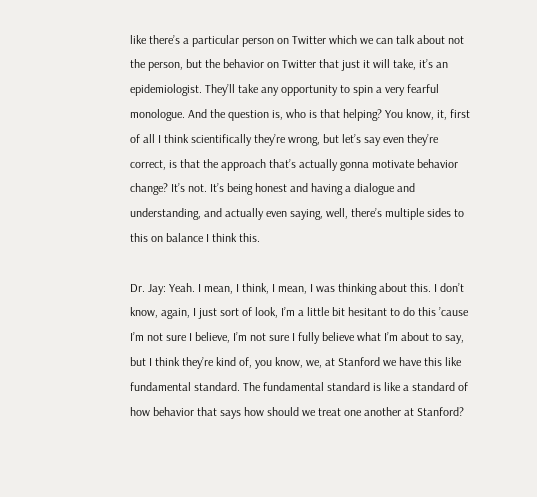like there’s a particular person on Twitter which we can talk about not the person, but the behavior on Twitter that just it will take, it’s an epidemiologist. They’ll take any opportunity to spin a very fearful monologue. And the question is, who is that helping? You know, it, first of all I think scientifically they’re wrong, but let’s say even they’re correct, is that the approach that’s actually gonna motivate behavior change? It’s not. It’s being honest and having a dialogue and understanding, and actually even saying, well, there’s multiple sides to this on balance I think this.

Dr. Jay: Yeah. I mean, I think, I mean, I was thinking about this. I don’t know, again, I just sort of look, I’m a little bit hesitant to do this ’cause I’m not sure I believe, I’m not sure I fully believe what I’m about to say, but I think they’re kind of, you know, we, at Stanford we have this like fundamental standard. The fundamental standard is like a standard of how behavior that says how should we treat one another at Stanford?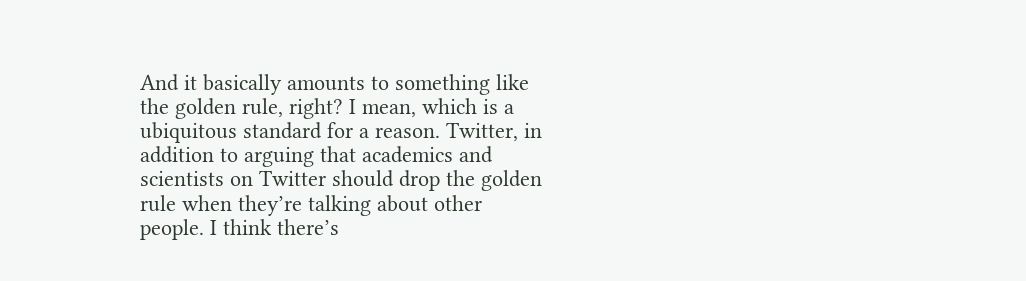And it basically amounts to something like the golden rule, right? I mean, which is a ubiquitous standard for a reason. Twitter, in addition to arguing that academics and scientists on Twitter should drop the golden rule when they’re talking about other people. I think there’s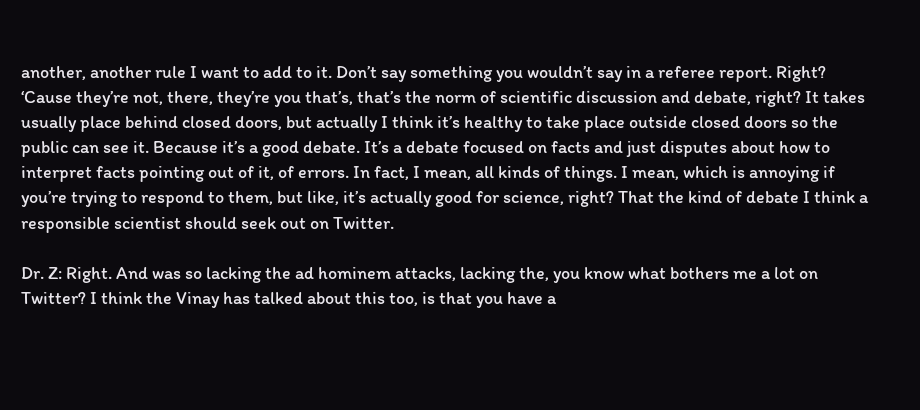another, another rule I want to add to it. Don’t say something you wouldn’t say in a referee report. Right? ‘Cause they’re not, there, they’re you that’s, that’s the norm of scientific discussion and debate, right? It takes usually place behind closed doors, but actually I think it’s healthy to take place outside closed doors so the public can see it. Because it’s a good debate. It’s a debate focused on facts and just disputes about how to interpret facts pointing out of it, of errors. In fact, I mean, all kinds of things. I mean, which is annoying if you’re trying to respond to them, but like, it’s actually good for science, right? That the kind of debate I think a responsible scientist should seek out on Twitter.

Dr. Z: Right. And was so lacking the ad hominem attacks, lacking the, you know what bothers me a lot on Twitter? I think the Vinay has talked about this too, is that you have a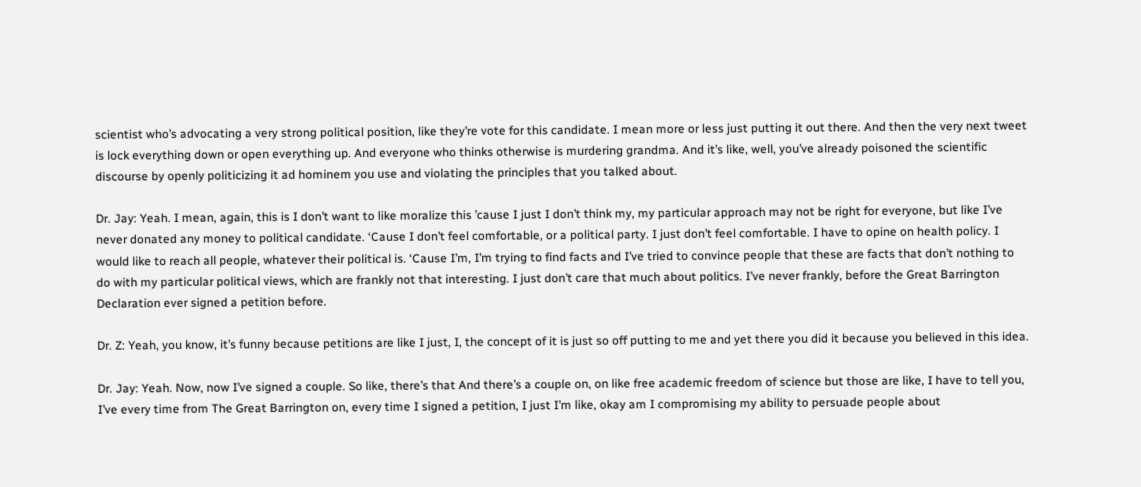scientist who’s advocating a very strong political position, like they’re vote for this candidate. I mean more or less just putting it out there. And then the very next tweet is lock everything down or open everything up. And everyone who thinks otherwise is murdering grandma. And it’s like, well, you’ve already poisoned the scientific discourse by openly politicizing it ad hominem you use and violating the principles that you talked about.

Dr. Jay: Yeah. I mean, again, this is I don’t want to like moralize this ’cause I just I don’t think my, my particular approach may not be right for everyone, but like I’ve never donated any money to political candidate. ‘Cause I don’t feel comfortable, or a political party. I just don’t feel comfortable. I have to opine on health policy. I would like to reach all people, whatever their political is. ‘Cause I’m, I’m trying to find facts and I’ve tried to convince people that these are facts that don’t nothing to do with my particular political views, which are frankly not that interesting. I just don’t care that much about politics. I’ve never frankly, before the Great Barrington Declaration ever signed a petition before.

Dr. Z: Yeah, you know, it’s funny because petitions are like I just, I, the concept of it is just so off putting to me and yet there you did it because you believed in this idea.

Dr. Jay: Yeah. Now, now I’ve signed a couple. So like, there’s that And there’s a couple on, on like free academic freedom of science but those are like, I have to tell you, I’ve every time from The Great Barrington on, every time I signed a petition, I just I’m like, okay am I compromising my ability to persuade people about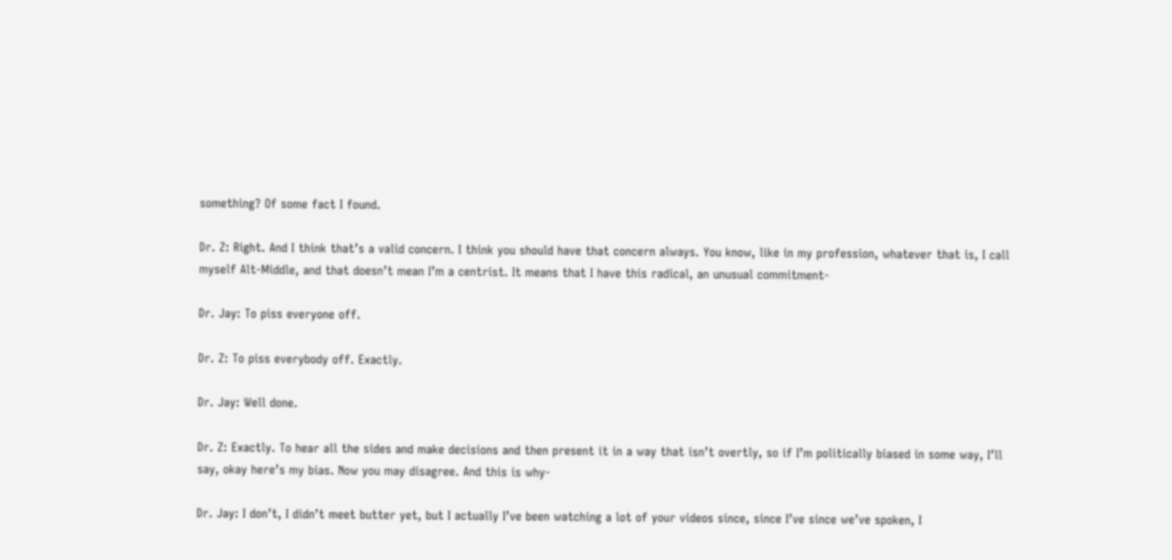something? Of some fact I found.

Dr. Z: Right. And I think that’s a valid concern. I think you should have that concern always. You know, like in my profession, whatever that is, I call myself Alt-Middle, and that doesn’t mean I’m a centrist. It means that I have this radical, an unusual commitment-

Dr. Jay: To piss everyone off.

Dr. Z: To piss everybody off. Exactly.

Dr. Jay: Well done.

Dr. Z: Exactly. To hear all the sides and make decisions and then present it in a way that isn’t overtly, so if I’m politically biased in some way, I’ll say, okay here’s my bias. Now you may disagree. And this is why-

Dr. Jay: I don’t, I didn’t meet butter yet, but I actually I’ve been watching a lot of your videos since, since I’ve since we’ve spoken, I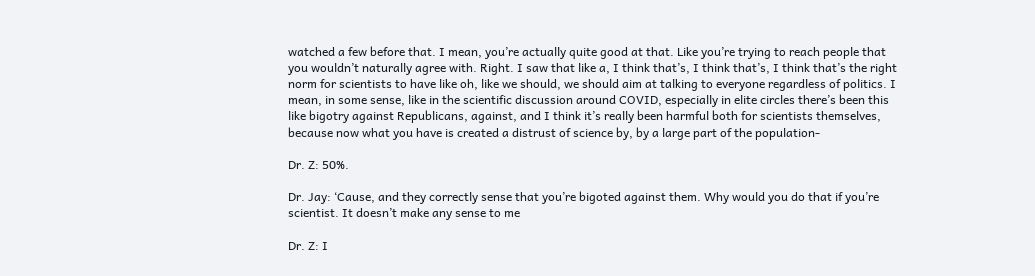watched a few before that. I mean, you’re actually quite good at that. Like you’re trying to reach people that you wouldn’t naturally agree with. Right. I saw that like a, I think that’s, I think that’s, I think that’s the right norm for scientists to have like oh, like we should, we should aim at talking to everyone regardless of politics. I mean, in some sense, like in the scientific discussion around COVID, especially in elite circles there’s been this like bigotry against Republicans, against, and I think it’s really been harmful both for scientists themselves, because now what you have is created a distrust of science by, by a large part of the population-

Dr. Z: 50%.

Dr. Jay: ‘Cause, and they correctly sense that you’re bigoted against them. Why would you do that if you’re scientist. It doesn’t make any sense to me

Dr. Z: I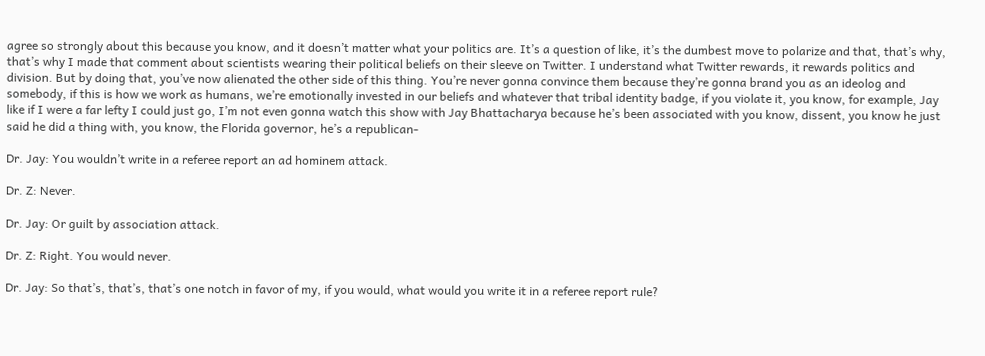agree so strongly about this because you know, and it doesn’t matter what your politics are. It’s a question of like, it’s the dumbest move to polarize and that, that’s why, that’s why I made that comment about scientists wearing their political beliefs on their sleeve on Twitter. I understand what Twitter rewards, it rewards politics and division. But by doing that, you’ve now alienated the other side of this thing. You’re never gonna convince them because they’re gonna brand you as an ideolog and somebody, if this is how we work as humans, we’re emotionally invested in our beliefs and whatever that tribal identity badge, if you violate it, you know, for example, Jay like if I were a far lefty I could just go, I’m not even gonna watch this show with Jay Bhattacharya because he’s been associated with you know, dissent, you know he just said he did a thing with, you know, the Florida governor, he’s a republican-

Dr. Jay: You wouldn’t write in a referee report an ad hominem attack.

Dr. Z: Never.

Dr. Jay: Or guilt by association attack.

Dr. Z: Right. You would never.

Dr. Jay: So that’s, that’s, that’s one notch in favor of my, if you would, what would you write it in a referee report rule?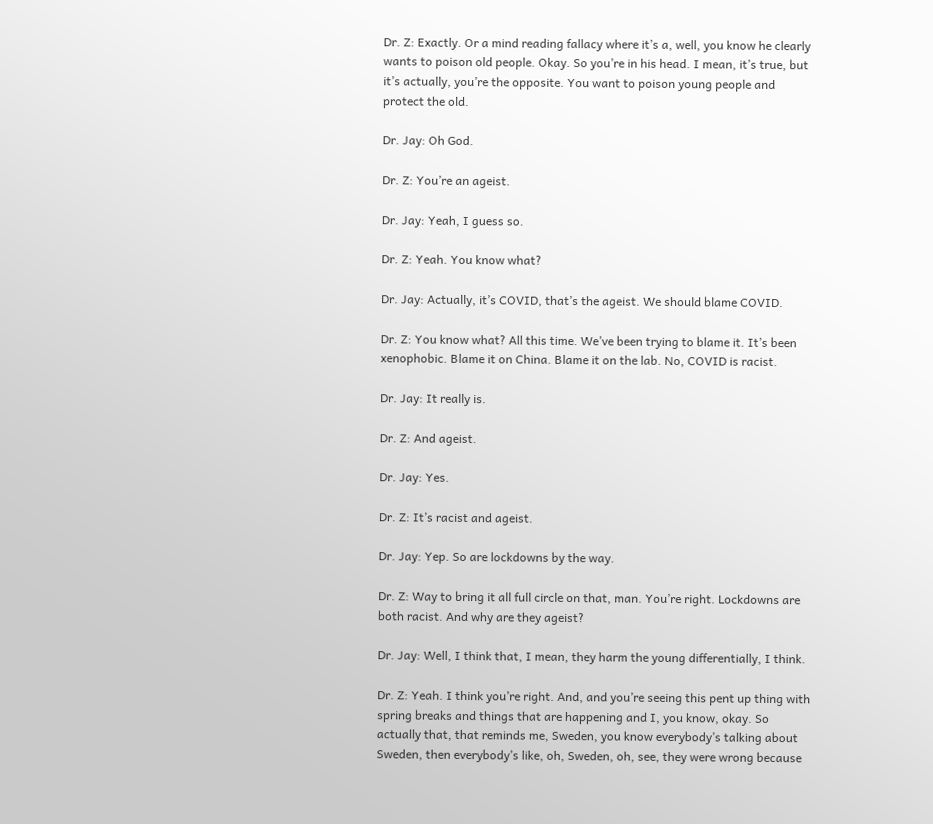Dr. Z: Exactly. Or a mind reading fallacy where it’s a, well, you know he clearly wants to poison old people. Okay. So you’re in his head. I mean, it’s true, but it’s actually, you’re the opposite. You want to poison young people and protect the old.

Dr. Jay: Oh God.

Dr. Z: You’re an ageist.

Dr. Jay: Yeah, I guess so.

Dr. Z: Yeah. You know what?

Dr. Jay: Actually, it’s COVID, that’s the ageist. We should blame COVID.

Dr. Z: You know what? All this time. We’ve been trying to blame it. It’s been xenophobic. Blame it on China. Blame it on the lab. No, COVID is racist.

Dr. Jay: It really is.

Dr. Z: And ageist.

Dr. Jay: Yes.

Dr. Z: It’s racist and ageist.

Dr. Jay: Yep. So are lockdowns by the way.

Dr. Z: Way to bring it all full circle on that, man. You’re right. Lockdowns are both racist. And why are they ageist?

Dr. Jay: Well, I think that, I mean, they harm the young differentially, I think.

Dr. Z: Yeah. I think you’re right. And, and you’re seeing this pent up thing with spring breaks and things that are happening and I, you know, okay. So actually that, that reminds me, Sweden, you know everybody’s talking about Sweden, then everybody’s like, oh, Sweden, oh, see, they were wrong because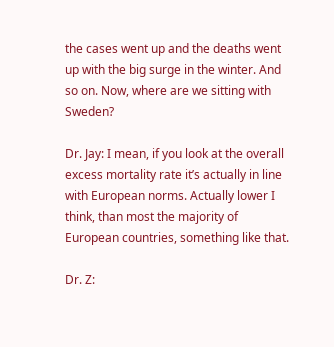the cases went up and the deaths went up with the big surge in the winter. And so on. Now, where are we sitting with Sweden?

Dr. Jay: I mean, if you look at the overall excess mortality rate it’s actually in line with European norms. Actually lower I think, than most the majority of European countries, something like that.

Dr. Z: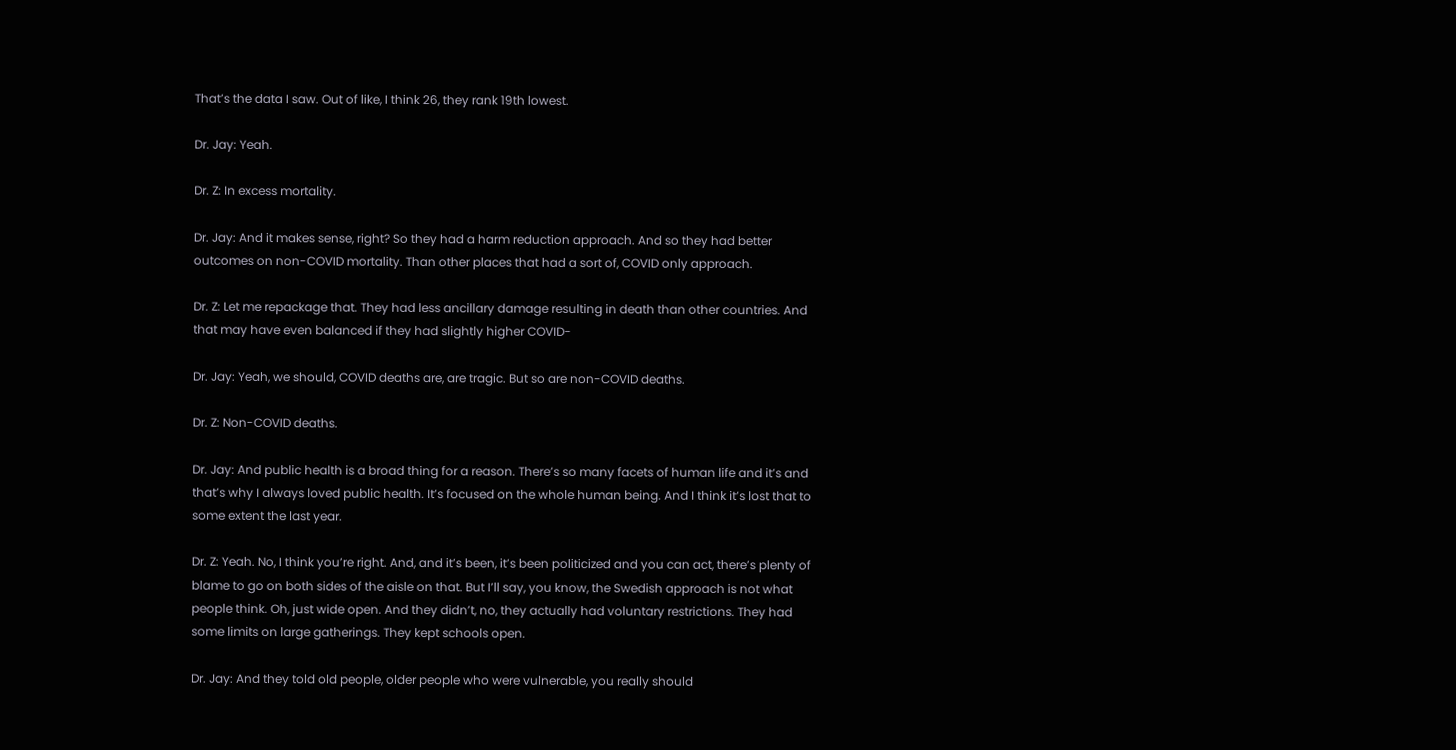That’s the data I saw. Out of like, I think 26, they rank 19th lowest.

Dr. Jay: Yeah.

Dr. Z: In excess mortality.

Dr. Jay: And it makes sense, right? So they had a harm reduction approach. And so they had better outcomes on non-COVID mortality. Than other places that had a sort of, COVID only approach.

Dr. Z: Let me repackage that. They had less ancillary damage resulting in death than other countries. And that may have even balanced if they had slightly higher COVID-

Dr. Jay: Yeah, we should, COVID deaths are, are tragic. But so are non-COVID deaths.

Dr. Z: Non-COVID deaths.

Dr. Jay: And public health is a broad thing for a reason. There’s so many facets of human life and it’s and that’s why I always loved public health. It’s focused on the whole human being. And I think it’s lost that to some extent the last year.

Dr. Z: Yeah. No, I think you’re right. And, and it’s been, it’s been politicized and you can act, there’s plenty of blame to go on both sides of the aisle on that. But I’ll say, you know, the Swedish approach is not what people think. Oh, just wide open. And they didn’t, no, they actually had voluntary restrictions. They had some limits on large gatherings. They kept schools open.

Dr. Jay: And they told old people, older people who were vulnerable, you really should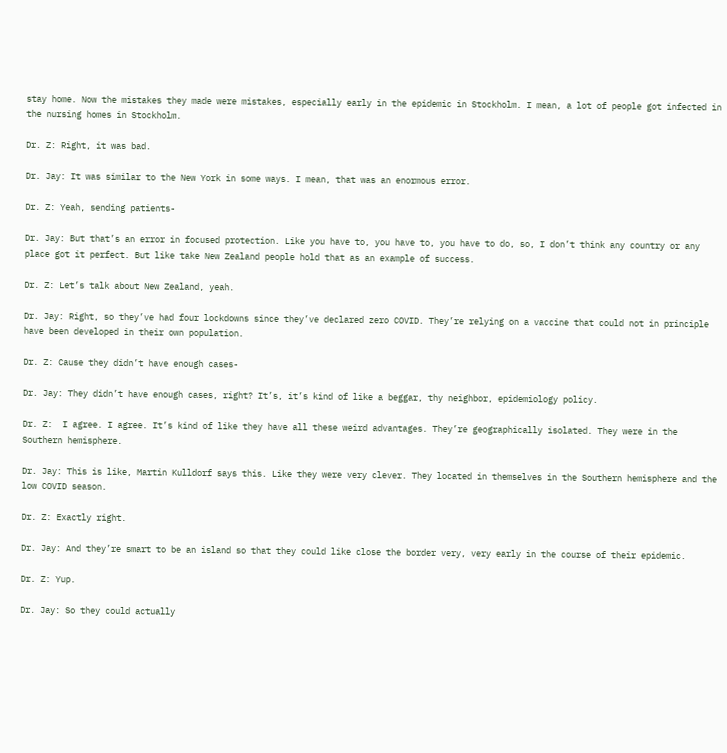stay home. Now the mistakes they made were mistakes, especially early in the epidemic in Stockholm. I mean, a lot of people got infected in the nursing homes in Stockholm.

Dr. Z: Right, it was bad.

Dr. Jay: It was similar to the New York in some ways. I mean, that was an enormous error.

Dr. Z: Yeah, sending patients-

Dr. Jay: But that’s an error in focused protection. Like you have to, you have to, you have to do, so, I don’t think any country or any place got it perfect. But like take New Zealand people hold that as an example of success.

Dr. Z: Let’s talk about New Zealand, yeah.

Dr. Jay: Right, so they’ve had four lockdowns since they’ve declared zero COVID. They’re relying on a vaccine that could not in principle have been developed in their own population.

Dr. Z: Cause they didn’t have enough cases-

Dr. Jay: They didn’t have enough cases, right? It’s, it’s kind of like a beggar, thy neighbor, epidemiology policy.

Dr. Z:  I agree. I agree. It’s kind of like they have all these weird advantages. They’re geographically isolated. They were in the Southern hemisphere.

Dr. Jay: This is like, Martin Kulldorf says this. Like they were very clever. They located in themselves in the Southern hemisphere and the low COVID season.

Dr. Z: Exactly right.

Dr. Jay: And they’re smart to be an island so that they could like close the border very, very early in the course of their epidemic.

Dr. Z: Yup.

Dr. Jay: So they could actually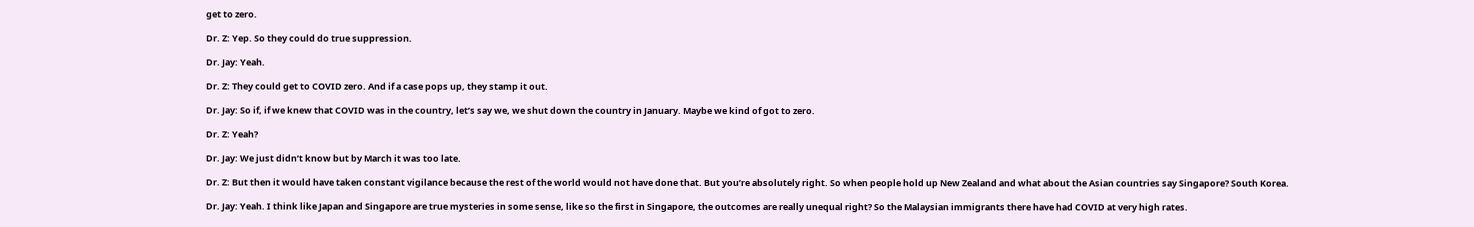get to zero.

Dr. Z: Yep. So they could do true suppression.

Dr. Jay: Yeah.

Dr. Z: They could get to COVID zero. And if a case pops up, they stamp it out.

Dr. Jay: So if, if we knew that COVID was in the country, let’s say we, we shut down the country in January. Maybe we kind of got to zero.

Dr. Z: Yeah?

Dr. Jay: We just didn’t know but by March it was too late.

Dr. Z: But then it would have taken constant vigilance because the rest of the world would not have done that. But you’re absolutely right. So when people hold up New Zealand and what about the Asian countries say Singapore? South Korea.

Dr. Jay: Yeah. I think like Japan and Singapore are true mysteries in some sense, like so the first in Singapore, the outcomes are really unequal right? So the Malaysian immigrants there have had COVID at very high rates.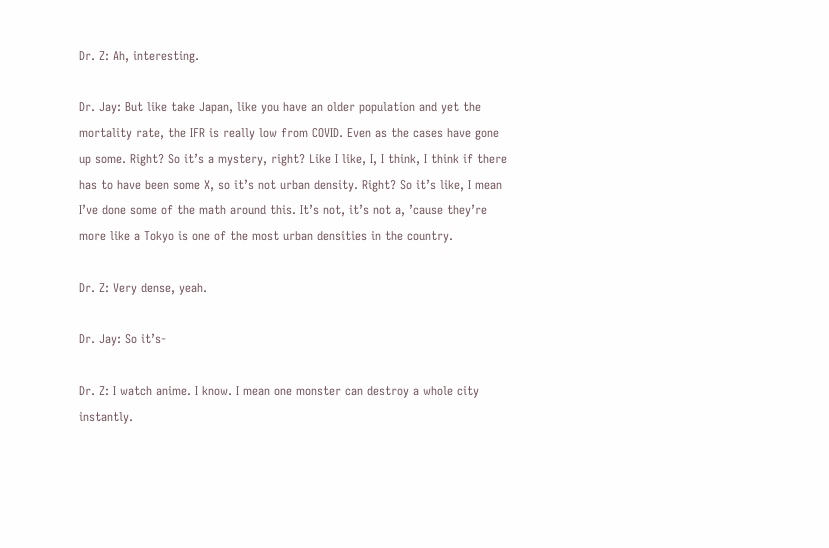Dr. Z: Ah, interesting.

Dr. Jay: But like take Japan, like you have an older population and yet the mortality rate, the IFR is really low from COVID. Even as the cases have gone up some. Right? So it’s a mystery, right? Like I like, I, I think, I think if there has to have been some X, so it’s not urban density. Right? So it’s like, I mean I’ve done some of the math around this. It’s not, it’s not a, ’cause they’re more like a Tokyo is one of the most urban densities in the country.

Dr. Z: Very dense, yeah.

Dr. Jay: So it’s-

Dr. Z: I watch anime. I know. I mean one monster can destroy a whole city instantly.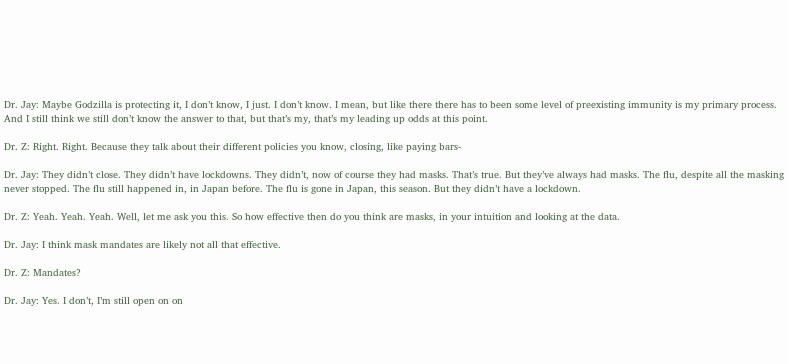Dr. Jay: Maybe Godzilla is protecting it, I don’t know, I just. I don’t know. I mean, but like there there has to been some level of preexisting immunity is my primary process. And I still think we still don’t know the answer to that, but that’s my, that’s my leading up odds at this point.

Dr. Z: Right. Right. Because they talk about their different policies you know, closing, like paying bars-

Dr. Jay: They didn’t close. They didn’t have lockdowns. They didn’t, now of course they had masks. That’s true. But they’ve always had masks. The flu, despite all the masking never stopped. The flu still happened in, in Japan before. The flu is gone in Japan, this season. But they didn’t have a lockdown.

Dr. Z: Yeah. Yeah. Yeah. Well, let me ask you this. So how effective then do you think are masks, in your intuition and looking at the data.

Dr. Jay: I think mask mandates are likely not all that effective.

Dr. Z: Mandates?

Dr. Jay: Yes. I don’t, I’m still open on on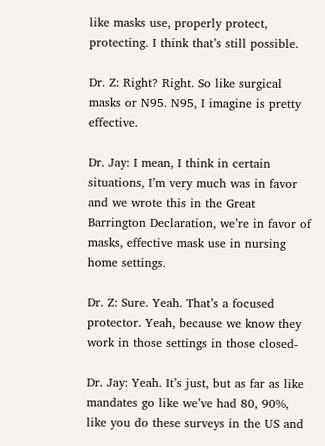like masks use, properly protect, protecting. I think that’s still possible.

Dr. Z: Right? Right. So like surgical masks or N95. N95, I imagine is pretty effective.

Dr. Jay: I mean, I think in certain situations, I’m very much was in favor and we wrote this in the Great Barrington Declaration, we’re in favor of masks, effective mask use in nursing home settings.

Dr. Z: Sure. Yeah. That’s a focused protector. Yeah, because we know they work in those settings in those closed-

Dr. Jay: Yeah. It’s just, but as far as like mandates go like we’ve had 80, 90%, like you do these surveys in the US and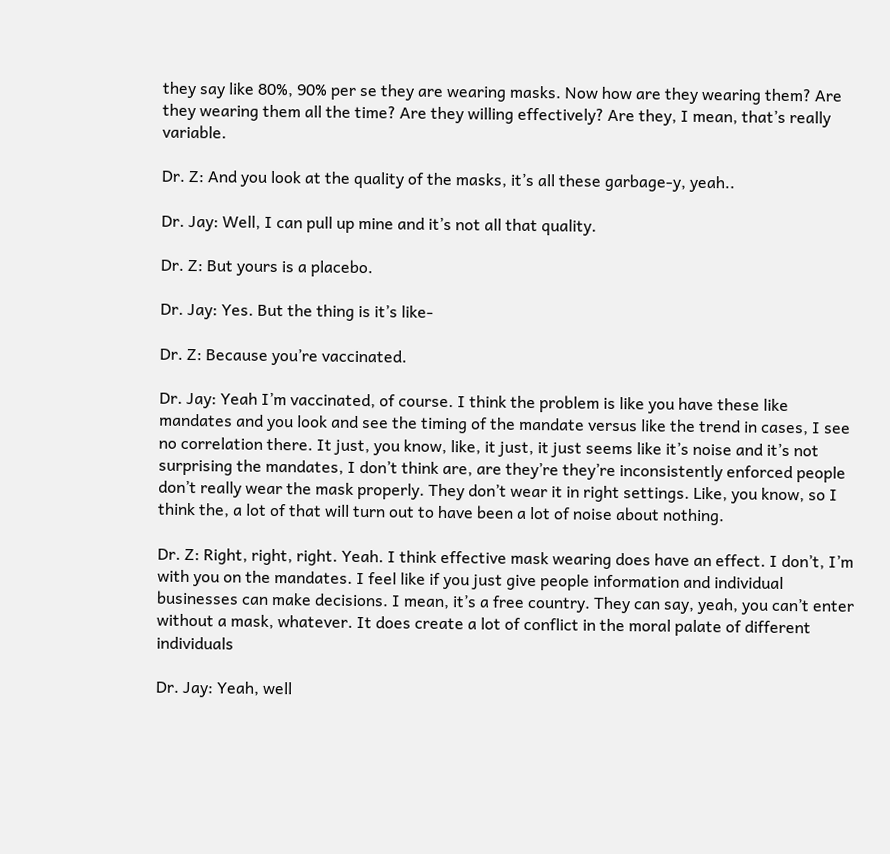they say like 80%, 90% per se they are wearing masks. Now how are they wearing them? Are they wearing them all the time? Are they willing effectively? Are they, I mean, that’s really variable.

Dr. Z: And you look at the quality of the masks, it’s all these garbage-y, yeah..

Dr. Jay: Well, I can pull up mine and it’s not all that quality.

Dr. Z: But yours is a placebo.

Dr. Jay: Yes. But the thing is it’s like-

Dr. Z: Because you’re vaccinated.

Dr. Jay: Yeah I’m vaccinated, of course. I think the problem is like you have these like mandates and you look and see the timing of the mandate versus like the trend in cases, I see no correlation there. It just, you know, like, it just, it just seems like it’s noise and it’s not surprising the mandates, I don’t think are, are they’re they’re inconsistently enforced people don’t really wear the mask properly. They don’t wear it in right settings. Like, you know, so I think the, a lot of that will turn out to have been a lot of noise about nothing.

Dr. Z: Right, right, right. Yeah. I think effective mask wearing does have an effect. I don’t, I’m with you on the mandates. I feel like if you just give people information and individual businesses can make decisions. I mean, it’s a free country. They can say, yeah, you can’t enter without a mask, whatever. It does create a lot of conflict in the moral palate of different individuals

Dr. Jay: Yeah, well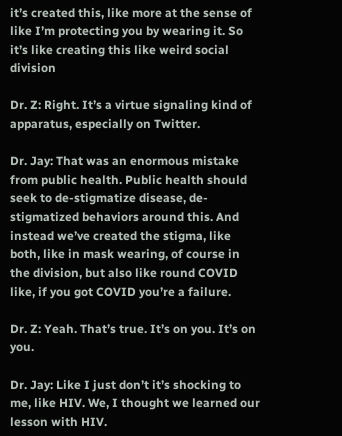it’s created this, like more at the sense of like I’m protecting you by wearing it. So it’s like creating this like weird social division

Dr. Z: Right. It’s a virtue signaling kind of apparatus, especially on Twitter.

Dr. Jay: That was an enormous mistake from public health. Public health should seek to de-stigmatize disease, de-stigmatized behaviors around this. And instead we’ve created the stigma, like both, like in mask wearing, of course in the division, but also like round COVID like, if you got COVID you’re a failure.

Dr. Z: Yeah. That’s true. It’s on you. It’s on you.

Dr. Jay: Like I just don’t it’s shocking to me, like HIV. We, I thought we learned our lesson with HIV.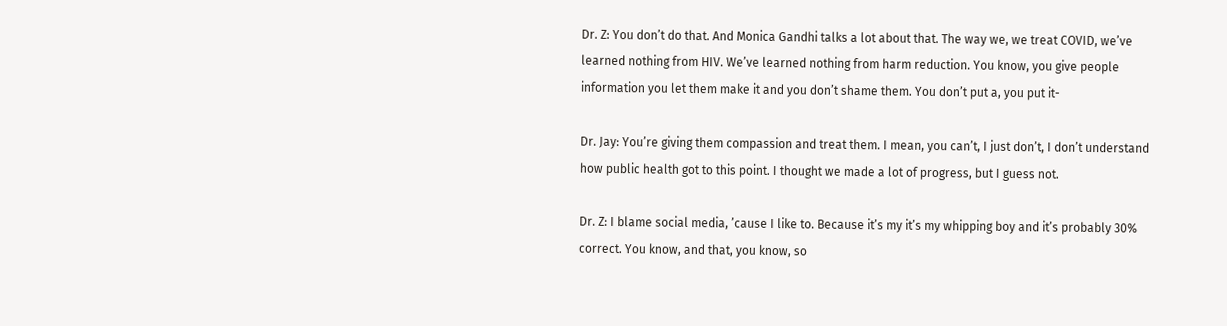Dr. Z: You don’t do that. And Monica Gandhi talks a lot about that. The way we, we treat COVID, we’ve learned nothing from HIV. We’ve learned nothing from harm reduction. You know, you give people information you let them make it and you don’t shame them. You don’t put a, you put it-

Dr. Jay: You’re giving them compassion and treat them. I mean, you can’t, I just don’t, I don’t understand how public health got to this point. I thought we made a lot of progress, but I guess not.

Dr. Z: I blame social media, ’cause I like to. Because it’s my it’s my whipping boy and it’s probably 30% correct. You know, and that, you know, so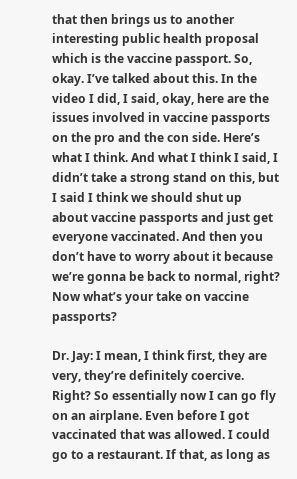that then brings us to another interesting public health proposal which is the vaccine passport. So, okay. I’ve talked about this. In the video I did, I said, okay, here are the issues involved in vaccine passports on the pro and the con side. Here’s what I think. And what I think I said, I didn’t take a strong stand on this, but I said I think we should shut up about vaccine passports and just get everyone vaccinated. And then you don’t have to worry about it because we’re gonna be back to normal, right? Now what’s your take on vaccine passports?

Dr. Jay: I mean, I think first, they are very, they’re definitely coercive. Right? So essentially now I can go fly on an airplane. Even before I got vaccinated that was allowed. I could go to a restaurant. If that, as long as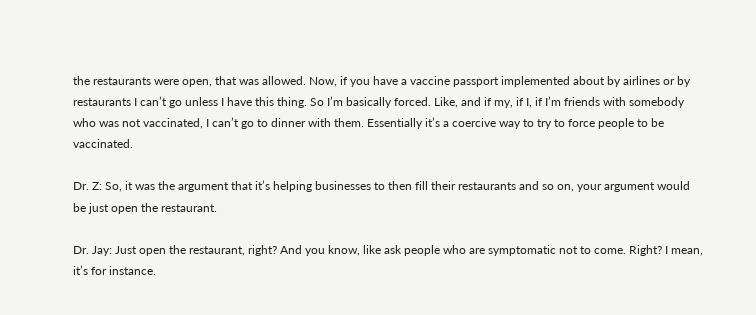the restaurants were open, that was allowed. Now, if you have a vaccine passport implemented about by airlines or by restaurants I can’t go unless I have this thing. So I’m basically forced. Like, and if my, if I, if I’m friends with somebody who was not vaccinated, I can’t go to dinner with them. Essentially it’s a coercive way to try to force people to be vaccinated.

Dr. Z: So, it was the argument that it’s helping businesses to then fill their restaurants and so on, your argument would be just open the restaurant.

Dr. Jay: Just open the restaurant, right? And you know, like ask people who are symptomatic not to come. Right? I mean, it’s for instance.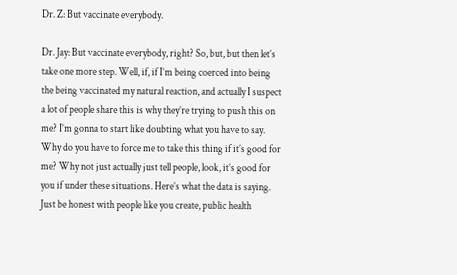Dr. Z: But vaccinate everybody.

Dr. Jay: But vaccinate everybody, right? So, but, but then let’s take one more step. Well, if, if I’m being coerced into being the being vaccinated my natural reaction, and actually I suspect a lot of people share this is why they’re trying to push this on me? I’m gonna to start like doubting what you have to say. Why do you have to force me to take this thing if it’s good for me? Why not just actually just tell people, look, it’s good for you if under these situations. Here’s what the data is saying. Just be honest with people like you create, public health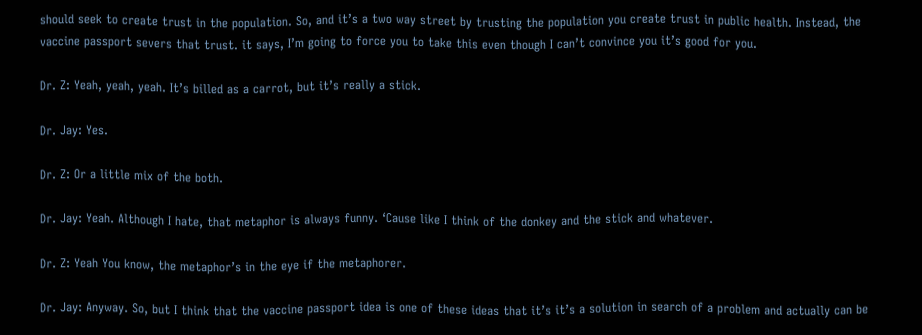should seek to create trust in the population. So, and it’s a two way street by trusting the population you create trust in public health. Instead, the vaccine passport severs that trust. it says, I’m going to force you to take this even though I can’t convince you it’s good for you.

Dr. Z: Yeah, yeah, yeah. It’s billed as a carrot, but it’s really a stick.

Dr. Jay: Yes.

Dr. Z: Or a little mix of the both.

Dr. Jay: Yeah. Although I hate, that metaphor is always funny. ‘Cause like I think of the donkey and the stick and whatever.

Dr. Z: Yeah You know, the metaphor’s in the eye if the metaphorer.

Dr. Jay: Anyway. So, but I think that the vaccine passport idea is one of these ideas that it’s it’s a solution in search of a problem and actually can be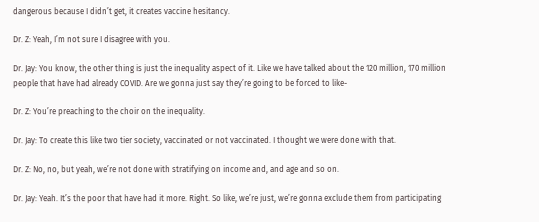dangerous because I didn’t get, it creates vaccine hesitancy.

Dr. Z: Yeah, I’m not sure I disagree with you.

Dr. Jay: You know, the other thing is just the inequality aspect of it. Like we have talked about the 120 million, 170 million people that have had already COVID. Are we gonna just say they’re going to be forced to like-

Dr. Z: You’re preaching to the choir on the inequality.

Dr. Jay: To create this like two tier society, vaccinated or not vaccinated. I thought we were done with that.

Dr. Z: No, no, but yeah, we’re not done with stratifying on income and, and age and so on.

Dr. Jay: Yeah. It’s the poor that have had it more. Right. So like, we’re just, we’re gonna exclude them from participating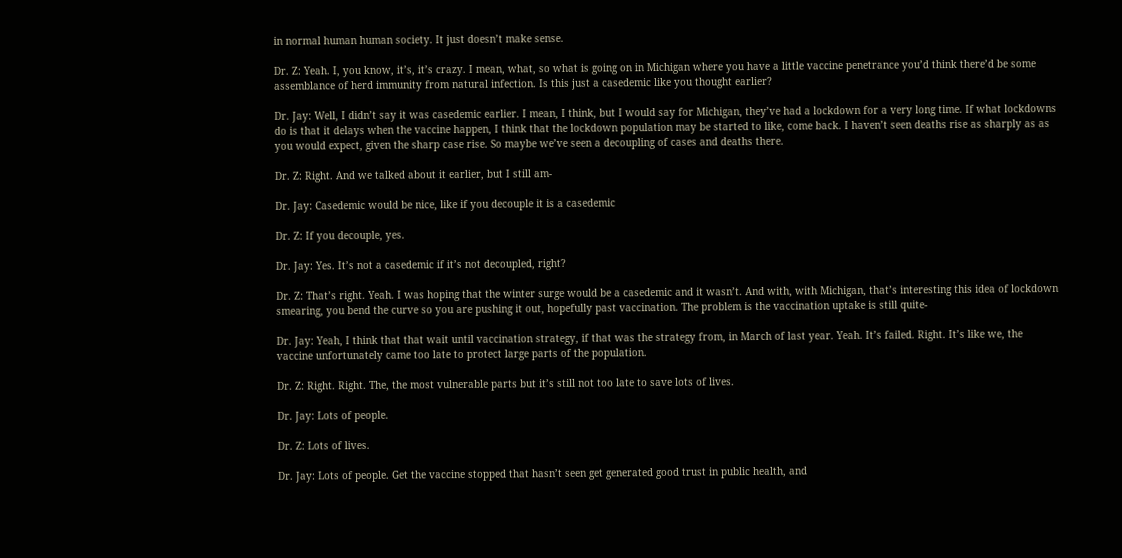in normal human human society. It just doesn’t make sense.

Dr. Z: Yeah. I, you know, it’s, it’s crazy. I mean, what, so what is going on in Michigan where you have a little vaccine penetrance you’d think there’d be some assemblance of herd immunity from natural infection. Is this just a casedemic like you thought earlier?

Dr. Jay: Well, I didn’t say it was casedemic earlier. I mean, I think, but I would say for Michigan, they’ve had a lockdown for a very long time. If what lockdowns do is that it delays when the vaccine happen, I think that the lockdown population may be started to like, come back. I haven’t seen deaths rise as sharply as as you would expect, given the sharp case rise. So maybe we’ve seen a decoupling of cases and deaths there.

Dr. Z: Right. And we talked about it earlier, but I still am-

Dr. Jay: Casedemic would be nice, like if you decouple it is a casedemic

Dr. Z: If you decouple, yes.

Dr. Jay: Yes. It’s not a casedemic if it’s not decoupled, right?

Dr. Z: That’s right. Yeah. I was hoping that the winter surge would be a casedemic and it wasn’t. And with, with Michigan, that’s interesting this idea of lockdown smearing, you bend the curve so you are pushing it out, hopefully past vaccination. The problem is the vaccination uptake is still quite-

Dr. Jay: Yeah, I think that that wait until vaccination strategy, if that was the strategy from, in March of last year. Yeah. It’s failed. Right. It’s like we, the vaccine unfortunately came too late to protect large parts of the population.

Dr. Z: Right. Right. The, the most vulnerable parts but it’s still not too late to save lots of lives.

Dr. Jay: Lots of people.

Dr. Z: Lots of lives.

Dr. Jay: Lots of people. Get the vaccine stopped that hasn’t seen get generated good trust in public health, and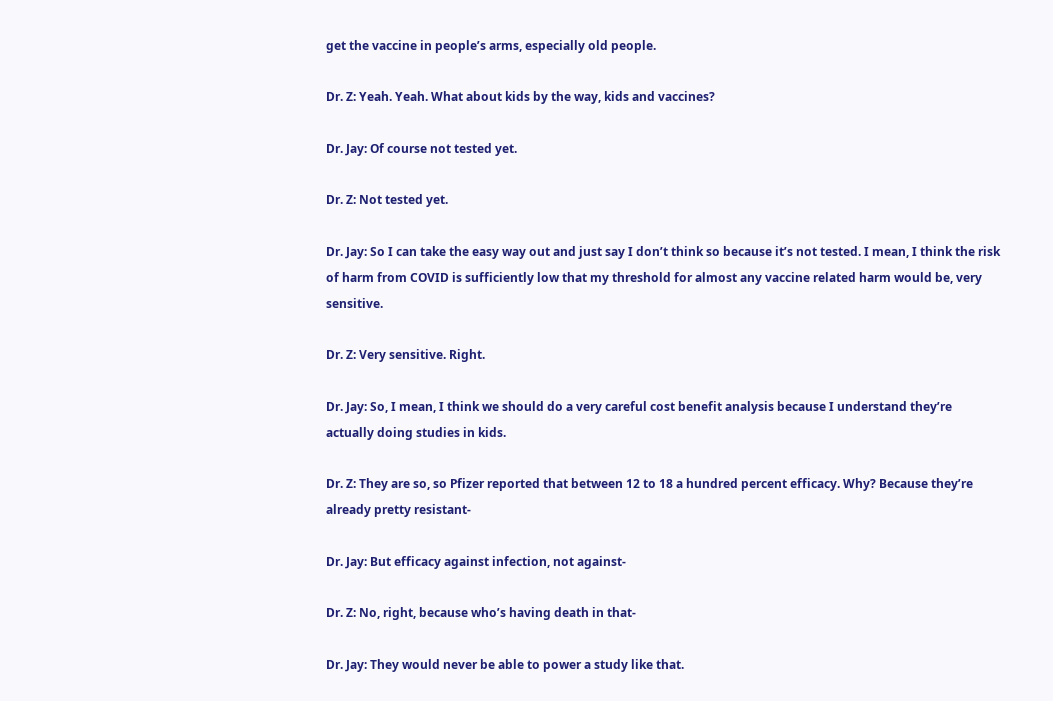get the vaccine in people’s arms, especially old people.

Dr. Z: Yeah. Yeah. What about kids by the way, kids and vaccines?

Dr. Jay: Of course not tested yet.

Dr. Z: Not tested yet.

Dr. Jay: So I can take the easy way out and just say I don’t think so because it’s not tested. I mean, I think the risk of harm from COVID is sufficiently low that my threshold for almost any vaccine related harm would be, very sensitive.

Dr. Z: Very sensitive. Right.

Dr. Jay: So, I mean, I think we should do a very careful cost benefit analysis because I understand they’re actually doing studies in kids.

Dr. Z: They are so, so Pfizer reported that between 12 to 18 a hundred percent efficacy. Why? Because they’re already pretty resistant-

Dr. Jay: But efficacy against infection, not against-

Dr. Z: No, right, because who’s having death in that-

Dr. Jay: They would never be able to power a study like that.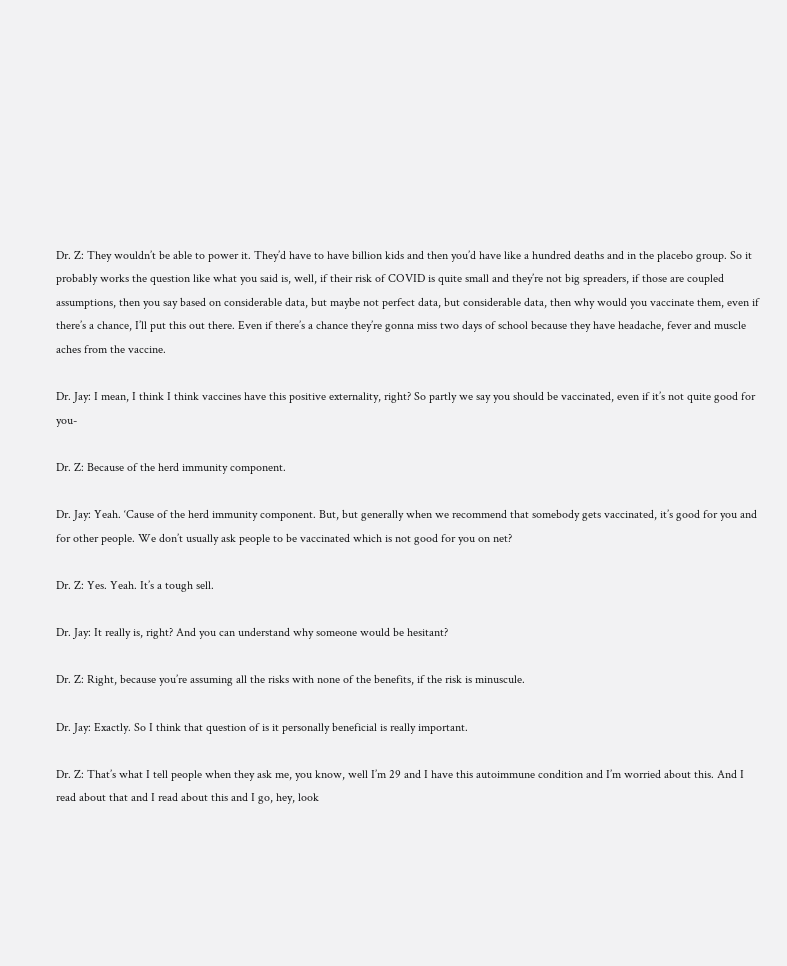Dr. Z: They wouldn’t be able to power it. They’d have to have billion kids and then you’d have like a hundred deaths and in the placebo group. So it probably works the question like what you said is, well, if their risk of COVID is quite small and they’re not big spreaders, if those are coupled assumptions, then you say based on considerable data, but maybe not perfect data, but considerable data, then why would you vaccinate them, even if there’s a chance, I’ll put this out there. Even if there’s a chance they’re gonna miss two days of school because they have headache, fever and muscle aches from the vaccine.

Dr. Jay: I mean, I think I think vaccines have this positive externality, right? So partly we say you should be vaccinated, even if it’s not quite good for you-

Dr. Z: Because of the herd immunity component.

Dr. Jay: Yeah. ‘Cause of the herd immunity component. But, but generally when we recommend that somebody gets vaccinated, it’s good for you and for other people. We don’t usually ask people to be vaccinated which is not good for you on net?

Dr. Z: Yes. Yeah. It’s a tough sell.

Dr. Jay: It really is, right? And you can understand why someone would be hesitant?

Dr. Z: Right, because you’re assuming all the risks with none of the benefits, if the risk is minuscule.

Dr. Jay: Exactly. So I think that question of is it personally beneficial is really important.

Dr. Z: That’s what I tell people when they ask me, you know, well I’m 29 and I have this autoimmune condition and I’m worried about this. And I read about that and I read about this and I go, hey, look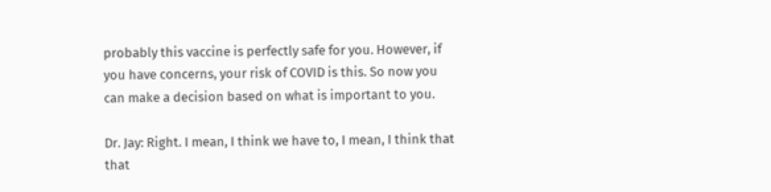probably this vaccine is perfectly safe for you. However, if you have concerns, your risk of COVID is this. So now you can make a decision based on what is important to you.

Dr. Jay: Right. I mean, I think we have to, I mean, I think that that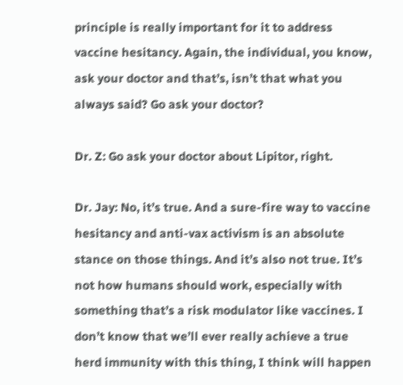principle is really important for it to address vaccine hesitancy. Again, the individual, you know, ask your doctor and that’s, isn’t that what you always said? Go ask your doctor?

Dr. Z: Go ask your doctor about Lipitor, right.

Dr. Jay: No, it’s true. And a sure-fire way to vaccine hesitancy and anti-vax activism is an absolute stance on those things. And it’s also not true. It’s not how humans should work, especially with something that’s a risk modulator like vaccines. I don’t know that we’ll ever really achieve a true herd immunity with this thing, I think will happen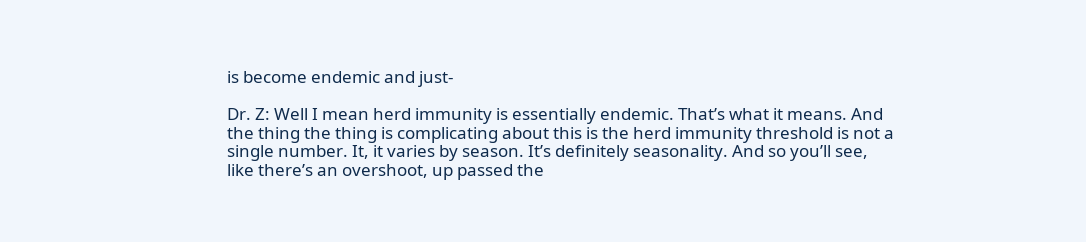is become endemic and just-

Dr. Z: Well I mean herd immunity is essentially endemic. That’s what it means. And the thing the thing is complicating about this is the herd immunity threshold is not a single number. It, it varies by season. It’s definitely seasonality. And so you’ll see, like there’s an overshoot, up passed the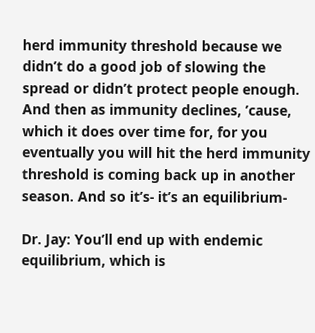herd immunity threshold because we didn’t do a good job of slowing the spread or didn’t protect people enough. And then as immunity declines, ’cause, which it does over time for, for you eventually you will hit the herd immunity threshold is coming back up in another season. And so it’s- it’s an equilibrium-

Dr. Jay: You’ll end up with endemic equilibrium, which is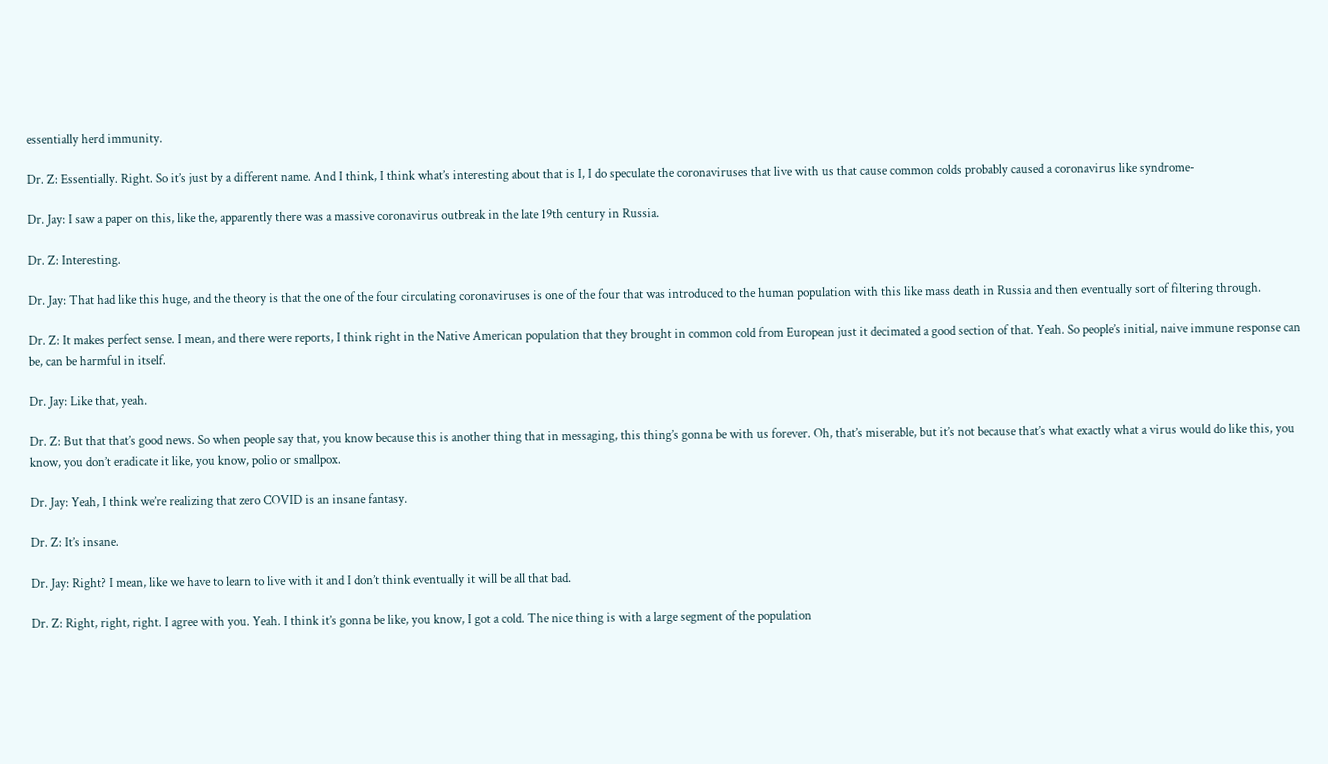essentially herd immunity.

Dr. Z: Essentially. Right. So it’s just by a different name. And I think, I think what’s interesting about that is I, I do speculate the coronaviruses that live with us that cause common colds probably caused a coronavirus like syndrome-

Dr. Jay: I saw a paper on this, like the, apparently there was a massive coronavirus outbreak in the late 19th century in Russia.

Dr. Z: Interesting.

Dr. Jay: That had like this huge, and the theory is that the one of the four circulating coronaviruses is one of the four that was introduced to the human population with this like mass death in Russia and then eventually sort of filtering through.

Dr. Z: It makes perfect sense. I mean, and there were reports, I think right in the Native American population that they brought in common cold from European just it decimated a good section of that. Yeah. So people’s initial, naive immune response can be, can be harmful in itself.

Dr. Jay: Like that, yeah.

Dr. Z: But that that’s good news. So when people say that, you know because this is another thing that in messaging, this thing’s gonna be with us forever. Oh, that’s miserable, but it’s not because that’s what exactly what a virus would do like this, you know, you don’t eradicate it like, you know, polio or smallpox.

Dr. Jay: Yeah, I think we’re realizing that zero COVID is an insane fantasy.

Dr. Z: It’s insane.

Dr. Jay: Right? I mean, like we have to learn to live with it and I don’t think eventually it will be all that bad.

Dr. Z: Right, right, right. I agree with you. Yeah. I think it’s gonna be like, you know, I got a cold. The nice thing is with a large segment of the population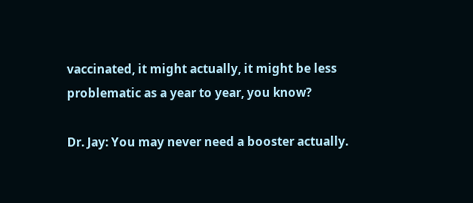vaccinated, it might actually, it might be less problematic as a year to year, you know?

Dr. Jay: You may never need a booster actually.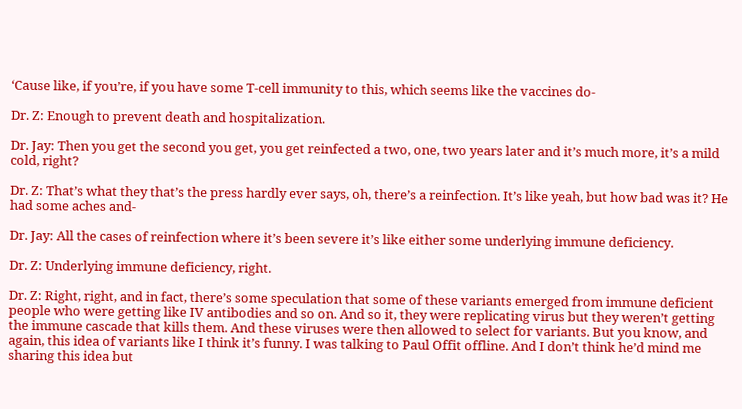‘Cause like, if you’re, if you have some T-cell immunity to this, which seems like the vaccines do-

Dr. Z: Enough to prevent death and hospitalization.

Dr. Jay: Then you get the second you get, you get reinfected a two, one, two years later and it’s much more, it’s a mild cold, right?

Dr. Z: That’s what they that’s the press hardly ever says, oh, there’s a reinfection. It’s like yeah, but how bad was it? He had some aches and-

Dr. Jay: All the cases of reinfection where it’s been severe it’s like either some underlying immune deficiency.

Dr. Z: Underlying immune deficiency, right.

Dr. Z: Right, right, and in fact, there’s some speculation that some of these variants emerged from immune deficient people who were getting like IV antibodies and so on. And so it, they were replicating virus but they weren’t getting the immune cascade that kills them. And these viruses were then allowed to select for variants. But you know, and again, this idea of variants like I think it’s funny. I was talking to Paul Offit offline. And I don’t think he’d mind me sharing this idea but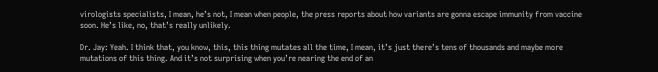virologists specialists, I mean, he’s not, I mean when people, the press reports about how variants are gonna escape immunity from vaccine soon. He’s like, no, that’s really unlikely.

Dr. Jay: Yeah. I think that, you know, this, this thing mutates all the time, I mean, it’s just there’s tens of thousands and maybe more mutations of this thing. And it’s not surprising when you’re nearing the end of an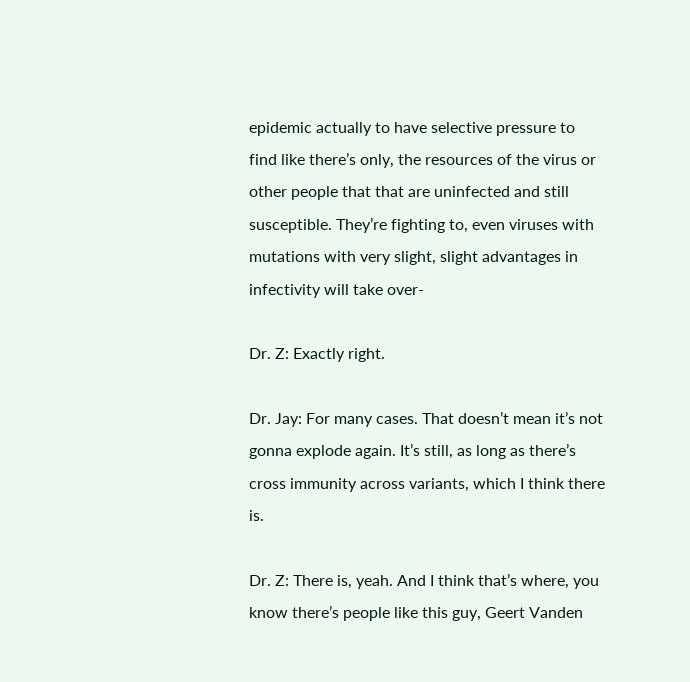epidemic actually to have selective pressure to find like there’s only, the resources of the virus or other people that that are uninfected and still susceptible. They’re fighting to, even viruses with mutations with very slight, slight advantages in infectivity will take over-

Dr. Z: Exactly right.

Dr. Jay: For many cases. That doesn’t mean it’s not gonna explode again. It’s still, as long as there’s cross immunity across variants, which I think there is.

Dr. Z: There is, yeah. And I think that’s where, you know there’s people like this guy, Geert Vanden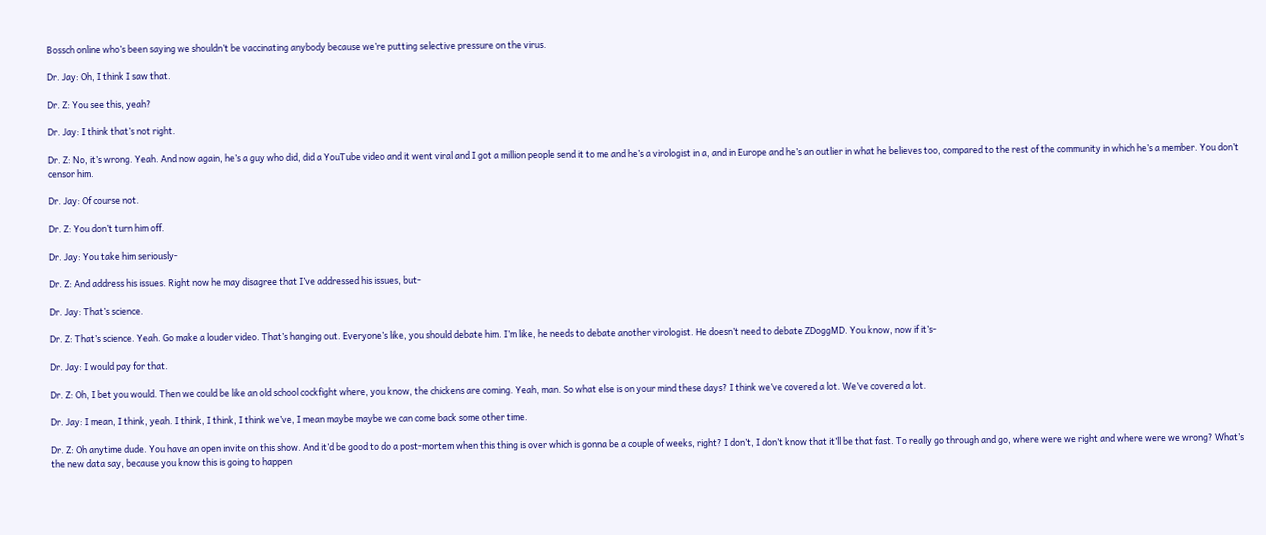Bossch online who’s been saying we shouldn’t be vaccinating anybody because we’re putting selective pressure on the virus.

Dr. Jay: Oh, I think I saw that.

Dr. Z: You see this, yeah?

Dr. Jay: I think that’s not right.

Dr. Z: No, it’s wrong. Yeah. And now again, he’s a guy who did, did a YouTube video and it went viral and I got a million people send it to me and he’s a virologist in a, and in Europe and he’s an outlier in what he believes too, compared to the rest of the community in which he’s a member. You don’t censor him.

Dr. Jay: Of course not.

Dr. Z: You don’t turn him off.

Dr. Jay: You take him seriously-

Dr. Z: And address his issues. Right now he may disagree that I’ve addressed his issues, but-

Dr. Jay: That’s science.

Dr. Z: That’s science. Yeah. Go make a louder video. That’s hanging out. Everyone’s like, you should debate him. I’m like, he needs to debate another virologist. He doesn’t need to debate ZDoggMD. You know, now if it’s-

Dr. Jay: I would pay for that.

Dr. Z: Oh, I bet you would. Then we could be like an old school cockfight where, you know, the chickens are coming. Yeah, man. So what else is on your mind these days? I think we’ve covered a lot. We’ve covered a lot.

Dr. Jay: I mean, I think, yeah. I think, I think, I think we’ve, I mean maybe maybe we can come back some other time.

Dr. Z: Oh anytime dude. You have an open invite on this show. And it’d be good to do a post-mortem when this thing is over which is gonna be a couple of weeks, right? I don’t, I don’t know that it’ll be that fast. To really go through and go, where were we right and where were we wrong? What’s the new data say, because you know this is going to happen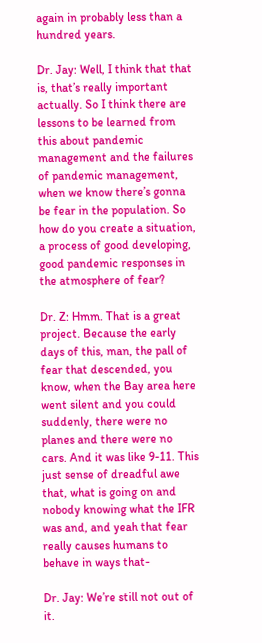again in probably less than a hundred years.

Dr. Jay: Well, I think that that is, that’s really important actually. So I think there are lessons to be learned from this about pandemic management and the failures of pandemic management, when we know there’s gonna be fear in the population. So how do you create a situation, a process of good developing, good pandemic responses in the atmosphere of fear?

Dr. Z: Hmm. That is a great project. Because the early days of this, man, the pall of fear that descended, you know, when the Bay area here went silent and you could suddenly, there were no planes and there were no cars. And it was like 9-11. This just sense of dreadful awe that, what is going on and nobody knowing what the IFR was and, and yeah that fear really causes humans to behave in ways that-

Dr. Jay: We’re still not out of it.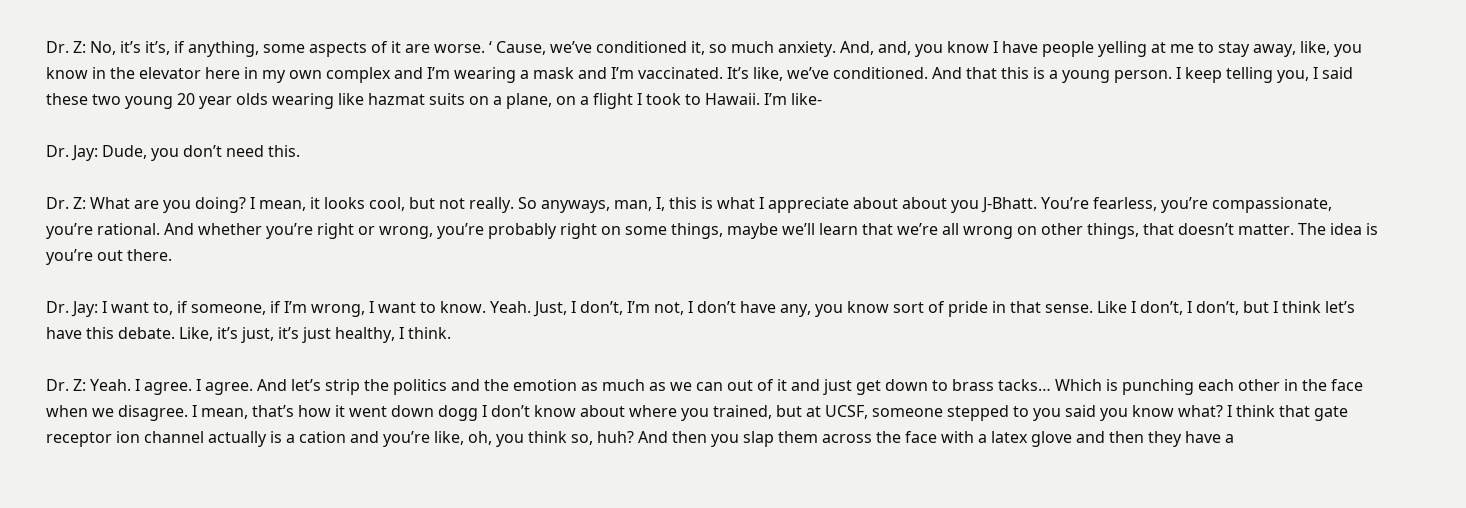Dr. Z: No, it’s it’s, if anything, some aspects of it are worse. ‘ Cause, we’ve conditioned it, so much anxiety. And, and, you know I have people yelling at me to stay away, like, you know in the elevator here in my own complex and I’m wearing a mask and I’m vaccinated. It’s like, we’ve conditioned. And that this is a young person. I keep telling you, I said these two young 20 year olds wearing like hazmat suits on a plane, on a flight I took to Hawaii. I’m like-

Dr. Jay: Dude, you don’t need this.

Dr. Z: What are you doing? I mean, it looks cool, but not really. So anyways, man, I, this is what I appreciate about about you J-Bhatt. You’re fearless, you’re compassionate, you’re rational. And whether you’re right or wrong, you’re probably right on some things, maybe we’ll learn that we’re all wrong on other things, that doesn’t matter. The idea is you’re out there.

Dr. Jay: I want to, if someone, if I’m wrong, I want to know. Yeah. Just, I don’t, I’m not, I don’t have any, you know sort of pride in that sense. Like I don’t, I don’t, but I think let’s have this debate. Like, it’s just, it’s just healthy, I think.

Dr. Z: Yeah. I agree. I agree. And let’s strip the politics and the emotion as much as we can out of it and just get down to brass tacks… Which is punching each other in the face when we disagree. I mean, that’s how it went down dogg I don’t know about where you trained, but at UCSF, someone stepped to you said you know what? I think that gate receptor ion channel actually is a cation and you’re like, oh, you think so, huh? And then you slap them across the face with a latex glove and then they have a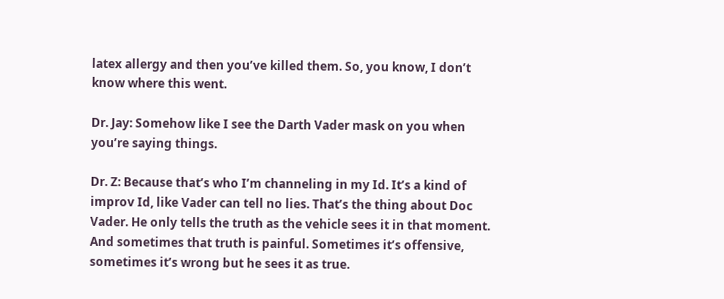latex allergy and then you’ve killed them. So, you know, I don’t know where this went.

Dr. Jay: Somehow like I see the Darth Vader mask on you when you’re saying things.

Dr. Z: Because that’s who I’m channeling in my Id. It’s a kind of improv Id, like Vader can tell no lies. That’s the thing about Doc Vader. He only tells the truth as the vehicle sees it in that moment. And sometimes that truth is painful. Sometimes it’s offensive, sometimes it’s wrong but he sees it as true.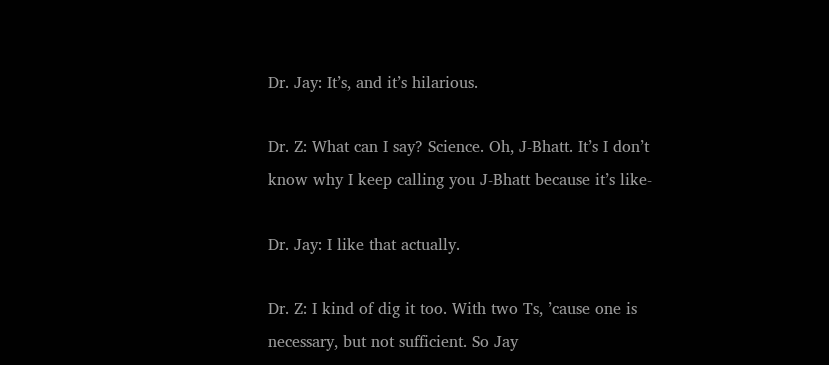Dr. Jay: It’s, and it’s hilarious.

Dr. Z: What can I say? Science. Oh, J-Bhatt. It’s I don’t know why I keep calling you J-Bhatt because it’s like-

Dr. Jay: I like that actually.

Dr. Z: I kind of dig it too. With two Ts, ’cause one is necessary, but not sufficient. So Jay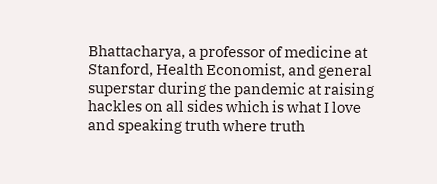Bhattacharya, a professor of medicine at Stanford, Health Economist, and general superstar during the pandemic at raising hackles on all sides which is what I love and speaking truth where truth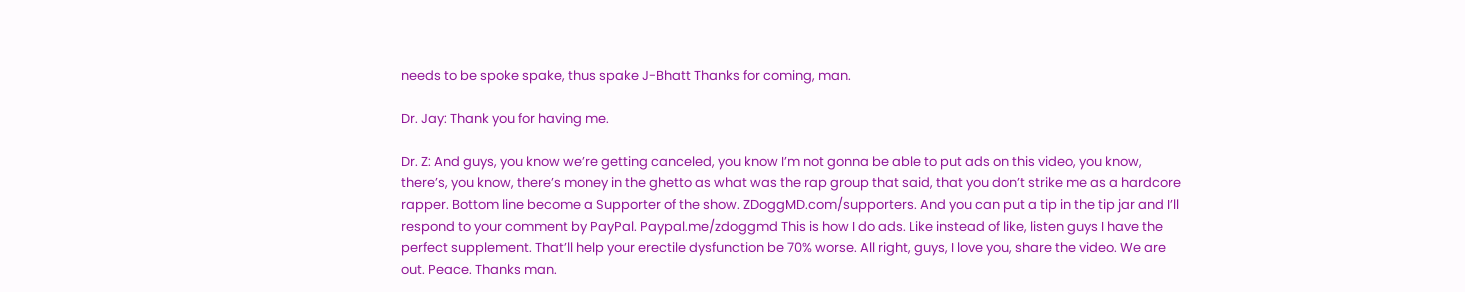needs to be spoke spake, thus spake J-Bhatt Thanks for coming, man.

Dr. Jay: Thank you for having me.

Dr. Z: And guys, you know we’re getting canceled, you know I’m not gonna be able to put ads on this video, you know, there’s, you know, there’s money in the ghetto as what was the rap group that said, that you don’t strike me as a hardcore rapper. Bottom line become a Supporter of the show. ZDoggMD.com/supporters. And you can put a tip in the tip jar and I’ll respond to your comment by PayPal. Paypal.me/zdoggmd This is how I do ads. Like instead of like, listen guys I have the perfect supplement. That’ll help your erectile dysfunction be 70% worse. All right, guys, I love you, share the video. We are out. Peace. Thanks man.